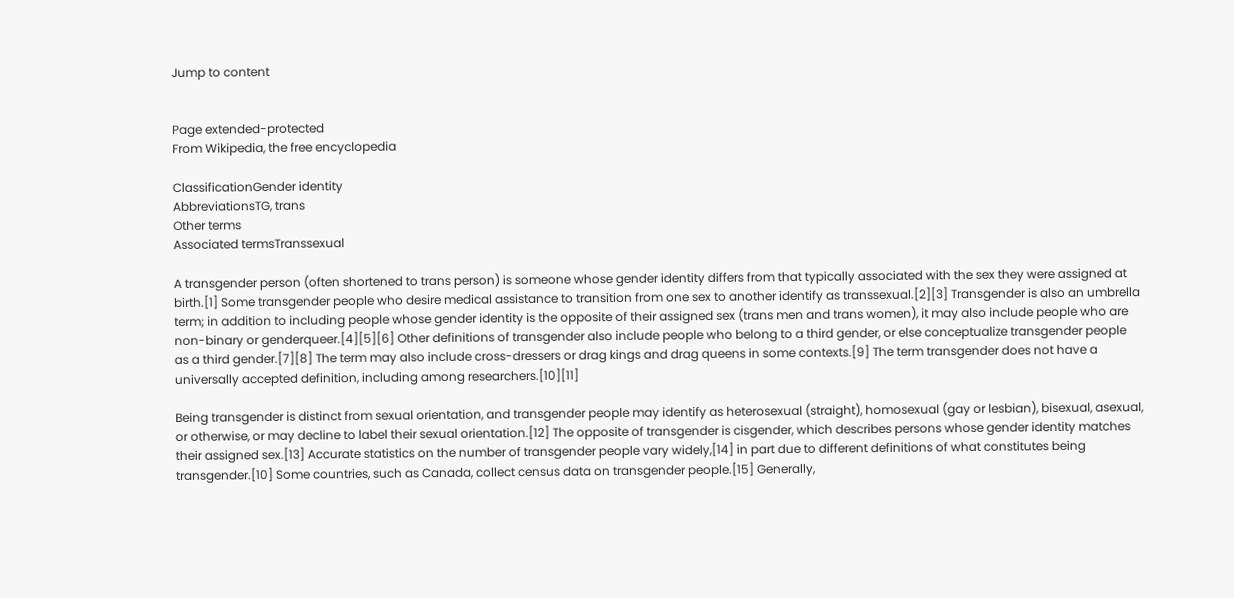Jump to content


Page extended-protected
From Wikipedia, the free encyclopedia

ClassificationGender identity
AbbreviationsTG, trans
Other terms
Associated termsTranssexual

A transgender person (often shortened to trans person) is someone whose gender identity differs from that typically associated with the sex they were assigned at birth.[1] Some transgender people who desire medical assistance to transition from one sex to another identify as transsexual.[2][3] Transgender is also an umbrella term; in addition to including people whose gender identity is the opposite of their assigned sex (trans men and trans women), it may also include people who are non-binary or genderqueer.[4][5][6] Other definitions of transgender also include people who belong to a third gender, or else conceptualize transgender people as a third gender.[7][8] The term may also include cross-dressers or drag kings and drag queens in some contexts.[9] The term transgender does not have a universally accepted definition, including among researchers.[10][11]

Being transgender is distinct from sexual orientation, and transgender people may identify as heterosexual (straight), homosexual (gay or lesbian), bisexual, asexual, or otherwise, or may decline to label their sexual orientation.[12] The opposite of transgender is cisgender, which describes persons whose gender identity matches their assigned sex.[13] Accurate statistics on the number of transgender people vary widely,[14] in part due to different definitions of what constitutes being transgender.[10] Some countries, such as Canada, collect census data on transgender people.[15] Generally,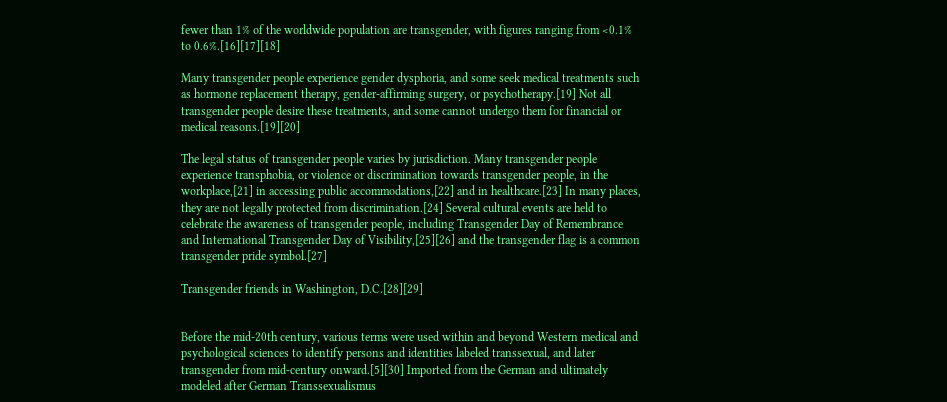fewer than 1% of the worldwide population are transgender, with figures ranging from <0.1% to 0.6%.[16][17][18]

Many transgender people experience gender dysphoria, and some seek medical treatments such as hormone replacement therapy, gender-affirming surgery, or psychotherapy.[19] Not all transgender people desire these treatments, and some cannot undergo them for financial or medical reasons.[19][20]

The legal status of transgender people varies by jurisdiction. Many transgender people experience transphobia, or violence or discrimination towards transgender people, in the workplace,[21] in accessing public accommodations,[22] and in healthcare.[23] In many places, they are not legally protected from discrimination.[24] Several cultural events are held to celebrate the awareness of transgender people, including Transgender Day of Remembrance and International Transgender Day of Visibility,[25][26] and the transgender flag is a common transgender pride symbol.[27]

Transgender friends in Washington, D.C.[28][29]


Before the mid-20th century, various terms were used within and beyond Western medical and psychological sciences to identify persons and identities labeled transsexual, and later transgender from mid-century onward.[5][30] Imported from the German and ultimately modeled after German Transsexualismus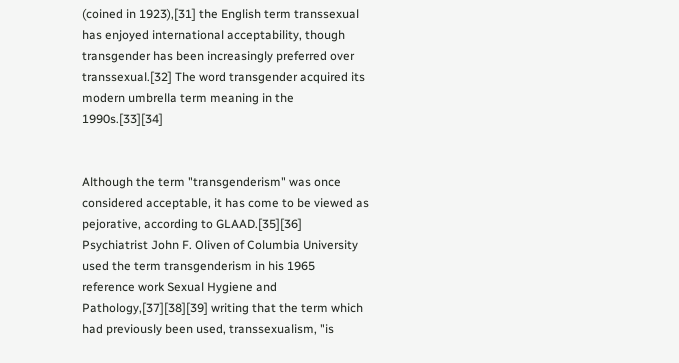(coined in 1923),[31] the English term transsexual has enjoyed international acceptability, though transgender has been increasingly preferred over transsexual.[32] The word transgender acquired its modern umbrella term meaning in the 1990s.[33][34]


Although the term "transgenderism" was once considered acceptable, it has come to be viewed as pejorative, according to GLAAD.[35][36] Psychiatrist John F. Oliven of Columbia University used the term transgenderism in his 1965 reference work Sexual Hygiene and Pathology,[37][38][39] writing that the term which had previously been used, transsexualism, "is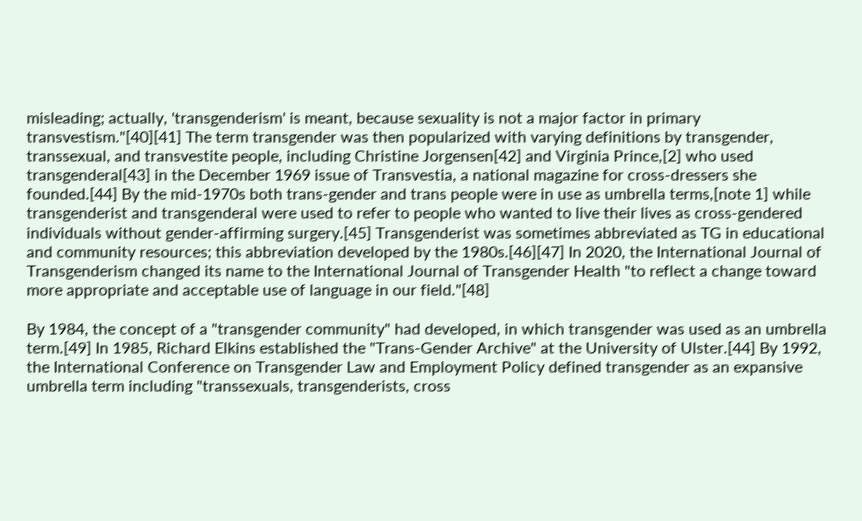misleading; actually, 'transgenderism' is meant, because sexuality is not a major factor in primary transvestism."[40][41] The term transgender was then popularized with varying definitions by transgender, transsexual, and transvestite people, including Christine Jorgensen[42] and Virginia Prince,[2] who used transgenderal[43] in the December 1969 issue of Transvestia, a national magazine for cross-dressers she founded.[44] By the mid-1970s both trans-gender and trans people were in use as umbrella terms,[note 1] while transgenderist and transgenderal were used to refer to people who wanted to live their lives as cross-gendered individuals without gender-affirming surgery.[45] Transgenderist was sometimes abbreviated as TG in educational and community resources; this abbreviation developed by the 1980s.[46][47] In 2020, the International Journal of Transgenderism changed its name to the International Journal of Transgender Health "to reflect a change toward more appropriate and acceptable use of language in our field."[48]

By 1984, the concept of a "transgender community" had developed, in which transgender was used as an umbrella term.[49] In 1985, Richard Elkins established the "Trans-Gender Archive" at the University of Ulster.[44] By 1992, the International Conference on Transgender Law and Employment Policy defined transgender as an expansive umbrella term including "transsexuals, transgenderists, cross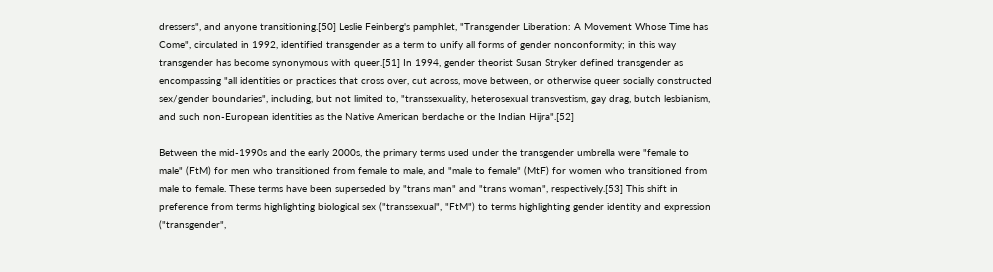dressers", and anyone transitioning.[50] Leslie Feinberg's pamphlet, "Transgender Liberation: A Movement Whose Time has Come", circulated in 1992, identified transgender as a term to unify all forms of gender nonconformity; in this way transgender has become synonymous with queer.[51] In 1994, gender theorist Susan Stryker defined transgender as encompassing "all identities or practices that cross over, cut across, move between, or otherwise queer socially constructed sex/gender boundaries", including, but not limited to, "transsexuality, heterosexual transvestism, gay drag, butch lesbianism, and such non-European identities as the Native American berdache or the Indian Hijra".[52]

Between the mid-1990s and the early 2000s, the primary terms used under the transgender umbrella were "female to male" (FtM) for men who transitioned from female to male, and "male to female" (MtF) for women who transitioned from male to female. These terms have been superseded by "trans man" and "trans woman", respectively.[53] This shift in preference from terms highlighting biological sex ("transsexual", "FtM") to terms highlighting gender identity and expression ("transgender",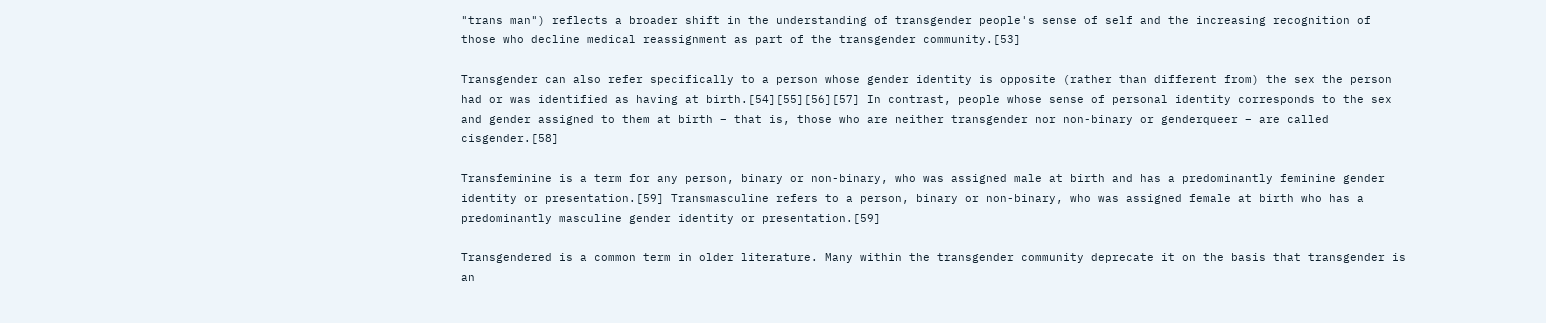"trans man") reflects a broader shift in the understanding of transgender people's sense of self and the increasing recognition of those who decline medical reassignment as part of the transgender community.[53]

Transgender can also refer specifically to a person whose gender identity is opposite (rather than different from) the sex the person had or was identified as having at birth.[54][55][56][57] In contrast, people whose sense of personal identity corresponds to the sex and gender assigned to them at birth – that is, those who are neither transgender nor non-binary or genderqueer – are called cisgender.[58]

Transfeminine is a term for any person, binary or non-binary, who was assigned male at birth and has a predominantly feminine gender identity or presentation.[59] Transmasculine refers to a person, binary or non-binary, who was assigned female at birth who has a predominantly masculine gender identity or presentation.[59]

Transgendered is a common term in older literature. Many within the transgender community deprecate it on the basis that transgender is an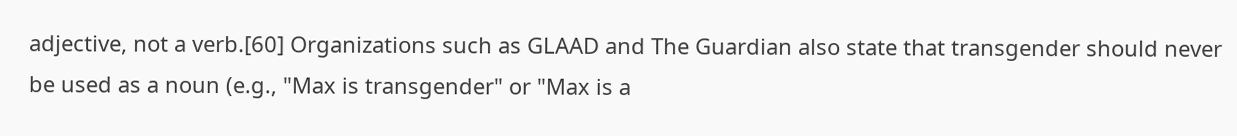adjective, not a verb.[60] Organizations such as GLAAD and The Guardian also state that transgender should never be used as a noun (e.g., "Max is transgender" or "Max is a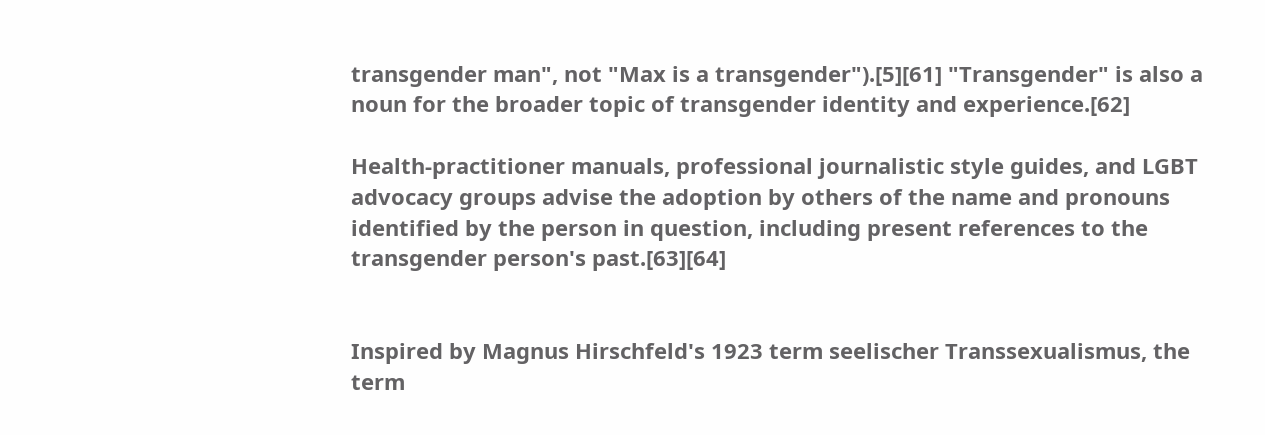transgender man", not "Max is a transgender").[5][61] "Transgender" is also a noun for the broader topic of transgender identity and experience.[62]

Health-practitioner manuals, professional journalistic style guides, and LGBT advocacy groups advise the adoption by others of the name and pronouns identified by the person in question, including present references to the transgender person's past.[63][64]


Inspired by Magnus Hirschfeld's 1923 term seelischer Transsexualismus, the term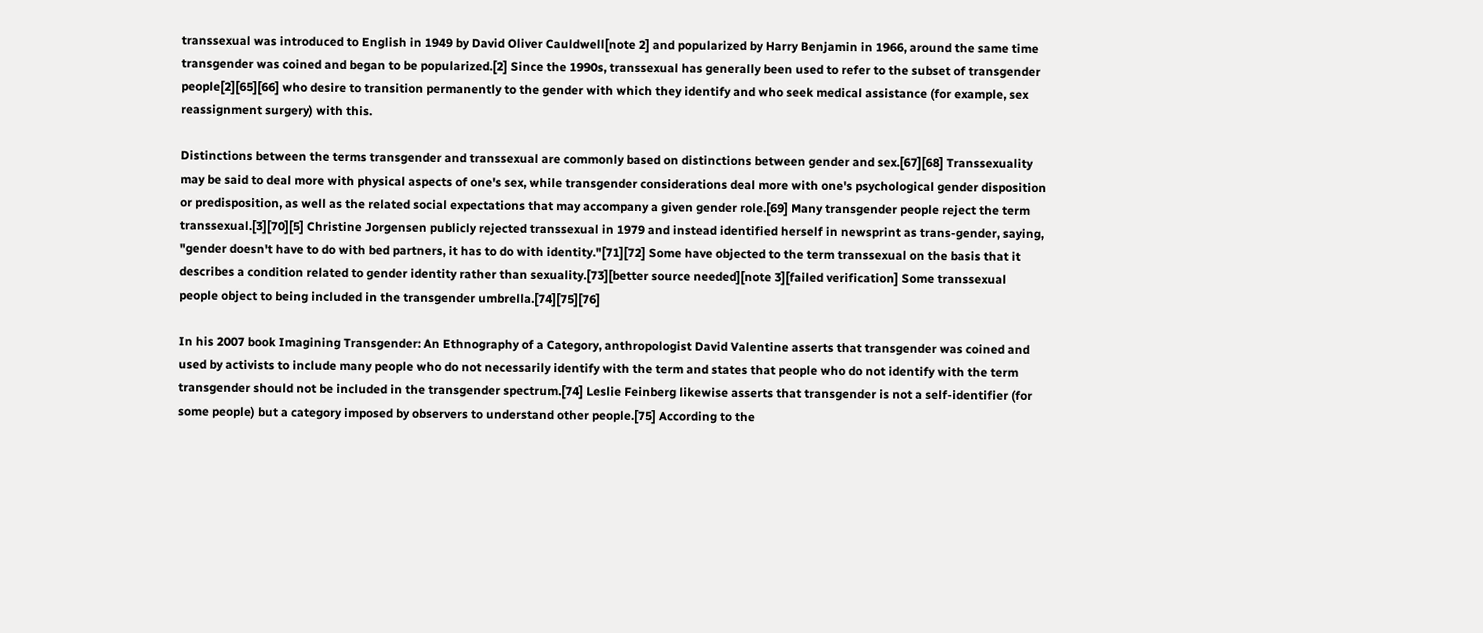transsexual was introduced to English in 1949 by David Oliver Cauldwell[note 2] and popularized by Harry Benjamin in 1966, around the same time transgender was coined and began to be popularized.[2] Since the 1990s, transsexual has generally been used to refer to the subset of transgender people[2][65][66] who desire to transition permanently to the gender with which they identify and who seek medical assistance (for example, sex reassignment surgery) with this.

Distinctions between the terms transgender and transsexual are commonly based on distinctions between gender and sex.[67][68] Transsexuality may be said to deal more with physical aspects of one's sex, while transgender considerations deal more with one's psychological gender disposition or predisposition, as well as the related social expectations that may accompany a given gender role.[69] Many transgender people reject the term transsexual.[3][70][5] Christine Jorgensen publicly rejected transsexual in 1979 and instead identified herself in newsprint as trans-gender, saying, "gender doesn't have to do with bed partners, it has to do with identity."[71][72] Some have objected to the term transsexual on the basis that it describes a condition related to gender identity rather than sexuality.[73][better source needed][note 3][failed verification] Some transsexual people object to being included in the transgender umbrella.[74][75][76]

In his 2007 book Imagining Transgender: An Ethnography of a Category, anthropologist David Valentine asserts that transgender was coined and used by activists to include many people who do not necessarily identify with the term and states that people who do not identify with the term transgender should not be included in the transgender spectrum.[74] Leslie Feinberg likewise asserts that transgender is not a self-identifier (for some people) but a category imposed by observers to understand other people.[75] According to the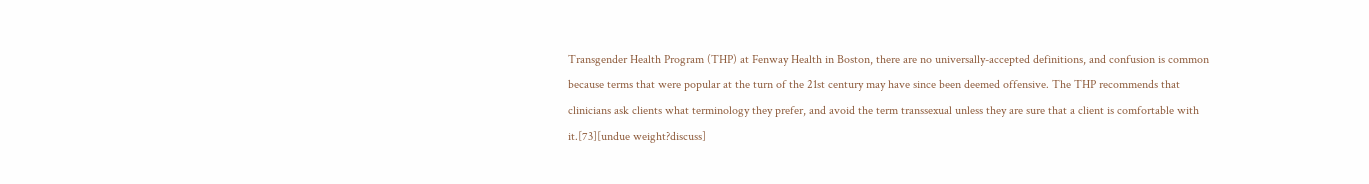Transgender Health Program (THP) at Fenway Health in Boston, there are no universally-accepted definitions, and confusion is common because terms that were popular at the turn of the 21st century may have since been deemed offensive. The THP recommends that clinicians ask clients what terminology they prefer, and avoid the term transsexual unless they are sure that a client is comfortable with it.[73][undue weight?discuss]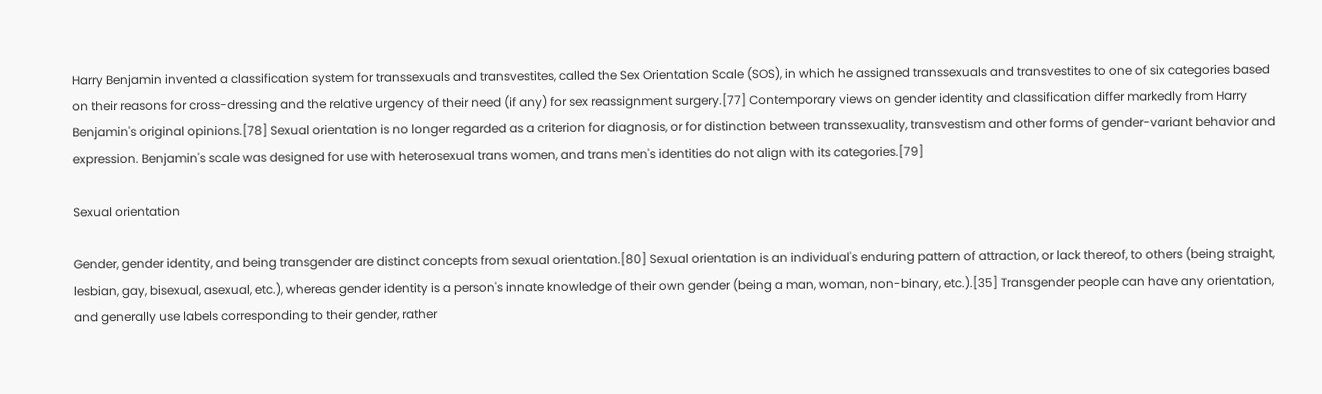Harry Benjamin invented a classification system for transsexuals and transvestites, called the Sex Orientation Scale (SOS), in which he assigned transsexuals and transvestites to one of six categories based on their reasons for cross-dressing and the relative urgency of their need (if any) for sex reassignment surgery.[77] Contemporary views on gender identity and classification differ markedly from Harry Benjamin's original opinions.[78] Sexual orientation is no longer regarded as a criterion for diagnosis, or for distinction between transsexuality, transvestism and other forms of gender-variant behavior and expression. Benjamin's scale was designed for use with heterosexual trans women, and trans men's identities do not align with its categories.[79]

Sexual orientation

Gender, gender identity, and being transgender are distinct concepts from sexual orientation.[80] Sexual orientation is an individual's enduring pattern of attraction, or lack thereof, to others (being straight, lesbian, gay, bisexual, asexual, etc.), whereas gender identity is a person's innate knowledge of their own gender (being a man, woman, non-binary, etc.).[35] Transgender people can have any orientation, and generally use labels corresponding to their gender, rather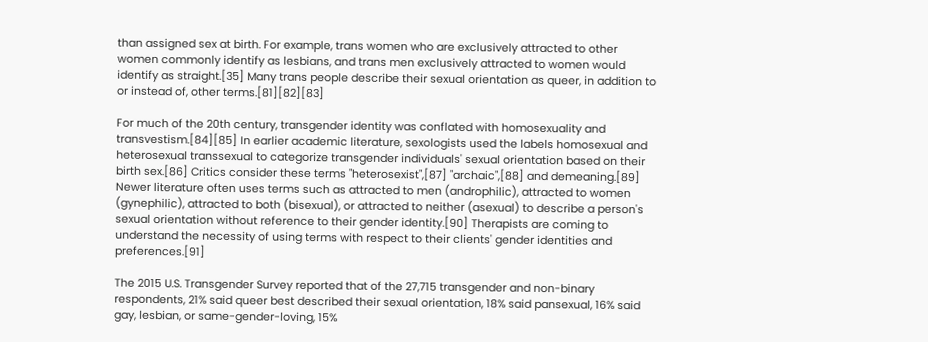than assigned sex at birth. For example, trans women who are exclusively attracted to other women commonly identify as lesbians, and trans men exclusively attracted to women would identify as straight.[35] Many trans people describe their sexual orientation as queer, in addition to or instead of, other terms.[81][82][83]

For much of the 20th century, transgender identity was conflated with homosexuality and transvestism.[84][85] In earlier academic literature, sexologists used the labels homosexual and heterosexual transsexual to categorize transgender individuals' sexual orientation based on their birth sex.[86] Critics consider these terms "heterosexist",[87] "archaic",[88] and demeaning.[89] Newer literature often uses terms such as attracted to men (androphilic), attracted to women (gynephilic), attracted to both (bisexual), or attracted to neither (asexual) to describe a person's sexual orientation without reference to their gender identity.[90] Therapists are coming to understand the necessity of using terms with respect to their clients' gender identities and preferences.[91]

The 2015 U.S. Transgender Survey reported that of the 27,715 transgender and non-binary respondents, 21% said queer best described their sexual orientation, 18% said pansexual, 16% said gay, lesbian, or same-gender-loving, 15%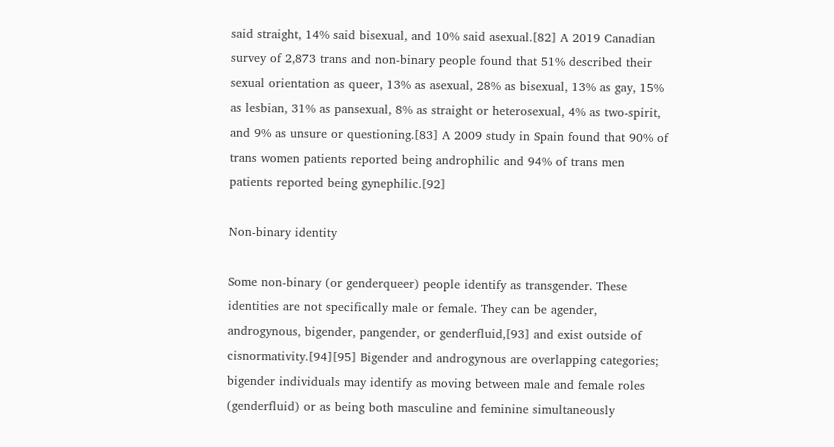said straight, 14% said bisexual, and 10% said asexual.[82] A 2019 Canadian survey of 2,873 trans and non-binary people found that 51% described their sexual orientation as queer, 13% as asexual, 28% as bisexual, 13% as gay, 15% as lesbian, 31% as pansexual, 8% as straight or heterosexual, 4% as two-spirit, and 9% as unsure or questioning.[83] A 2009 study in Spain found that 90% of trans women patients reported being androphilic and 94% of trans men patients reported being gynephilic.[92]

Non-binary identity

Some non-binary (or genderqueer) people identify as transgender. These identities are not specifically male or female. They can be agender, androgynous, bigender, pangender, or genderfluid,[93] and exist outside of cisnormativity.[94][95] Bigender and androgynous are overlapping categories; bigender individuals may identify as moving between male and female roles (genderfluid) or as being both masculine and feminine simultaneously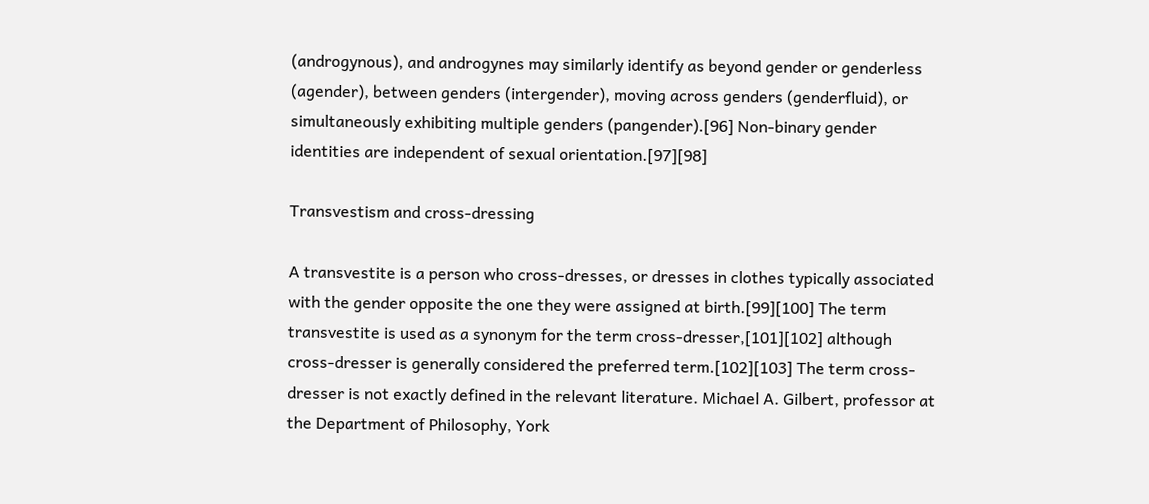(androgynous), and androgynes may similarly identify as beyond gender or genderless (agender), between genders (intergender), moving across genders (genderfluid), or simultaneously exhibiting multiple genders (pangender).[96] Non-binary gender identities are independent of sexual orientation.[97][98]

Transvestism and cross-dressing

A transvestite is a person who cross-dresses, or dresses in clothes typically associated with the gender opposite the one they were assigned at birth.[99][100] The term transvestite is used as a synonym for the term cross-dresser,[101][102] although cross-dresser is generally considered the preferred term.[102][103] The term cross-dresser is not exactly defined in the relevant literature. Michael A. Gilbert, professor at the Department of Philosophy, York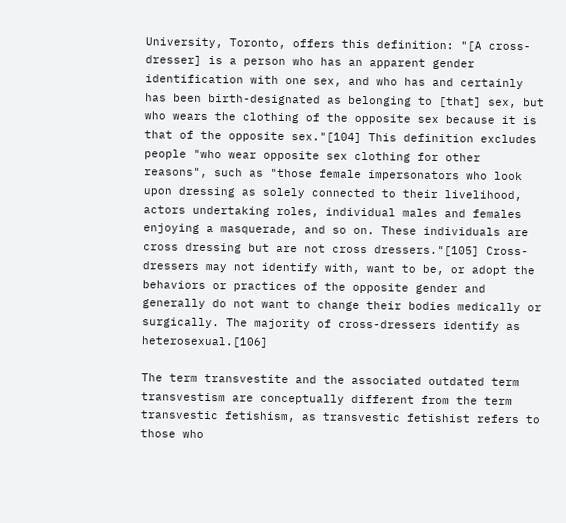University, Toronto, offers this definition: "[A cross-dresser] is a person who has an apparent gender identification with one sex, and who has and certainly has been birth-designated as belonging to [that] sex, but who wears the clothing of the opposite sex because it is that of the opposite sex."[104] This definition excludes people "who wear opposite sex clothing for other reasons", such as "those female impersonators who look upon dressing as solely connected to their livelihood, actors undertaking roles, individual males and females enjoying a masquerade, and so on. These individuals are cross dressing but are not cross dressers."[105] Cross-dressers may not identify with, want to be, or adopt the behaviors or practices of the opposite gender and generally do not want to change their bodies medically or surgically. The majority of cross-dressers identify as heterosexual.[106]

The term transvestite and the associated outdated term transvestism are conceptually different from the term transvestic fetishism, as transvestic fetishist refers to those who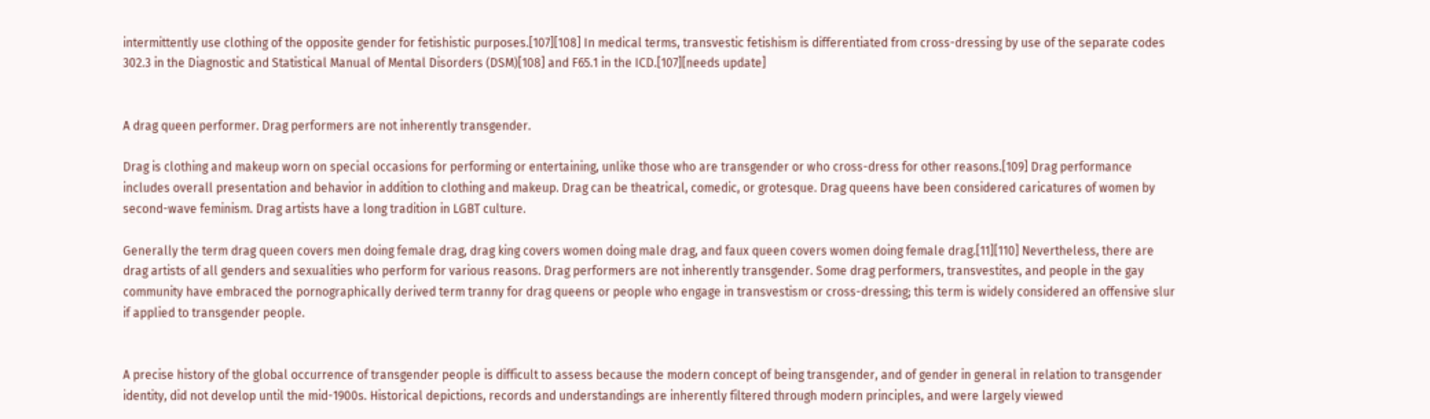intermittently use clothing of the opposite gender for fetishistic purposes.[107][108] In medical terms, transvestic fetishism is differentiated from cross-dressing by use of the separate codes 302.3 in the Diagnostic and Statistical Manual of Mental Disorders (DSM)[108] and F65.1 in the ICD.[107][needs update]


A drag queen performer. Drag performers are not inherently transgender.

Drag is clothing and makeup worn on special occasions for performing or entertaining, unlike those who are transgender or who cross-dress for other reasons.[109] Drag performance includes overall presentation and behavior in addition to clothing and makeup. Drag can be theatrical, comedic, or grotesque. Drag queens have been considered caricatures of women by second-wave feminism. Drag artists have a long tradition in LGBT culture.

Generally the term drag queen covers men doing female drag, drag king covers women doing male drag, and faux queen covers women doing female drag.[11][110] Nevertheless, there are drag artists of all genders and sexualities who perform for various reasons. Drag performers are not inherently transgender. Some drag performers, transvestites, and people in the gay community have embraced the pornographically derived term tranny for drag queens or people who engage in transvestism or cross-dressing; this term is widely considered an offensive slur if applied to transgender people.


A precise history of the global occurrence of transgender people is difficult to assess because the modern concept of being transgender, and of gender in general in relation to transgender identity, did not develop until the mid-1900s. Historical depictions, records and understandings are inherently filtered through modern principles, and were largely viewed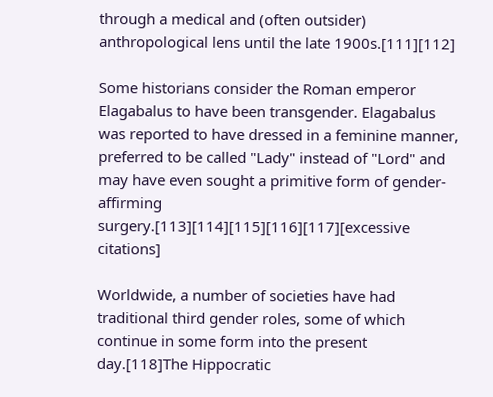through a medical and (often outsider) anthropological lens until the late 1900s.[111][112]

Some historians consider the Roman emperor Elagabalus to have been transgender. Elagabalus was reported to have dressed in a feminine manner, preferred to be called "Lady" instead of "Lord" and may have even sought a primitive form of gender-affirming surgery.[113][114][115][116][117][excessive citations]

Worldwide, a number of societies have had traditional third gender roles, some of which continue in some form into the present day.[118]The Hippocratic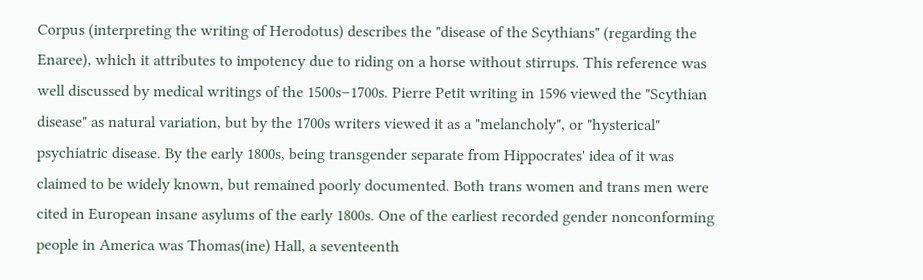Corpus (interpreting the writing of Herodotus) describes the "disease of the Scythians" (regarding the Enaree), which it attributes to impotency due to riding on a horse without stirrups. This reference was well discussed by medical writings of the 1500s–1700s. Pierre Petit writing in 1596 viewed the "Scythian disease" as natural variation, but by the 1700s writers viewed it as a "melancholy", or "hysterical" psychiatric disease. By the early 1800s, being transgender separate from Hippocrates' idea of it was claimed to be widely known, but remained poorly documented. Both trans women and trans men were cited in European insane asylums of the early 1800s. One of the earliest recorded gender nonconforming people in America was Thomas(ine) Hall, a seventeenth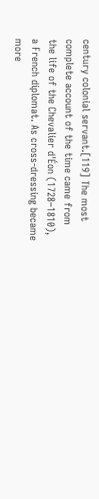century colonial servant.[119] The most complete account of the time came from the life of the Chevalier d'Éon (1728–1810), a French diplomat. As cross-dressing became more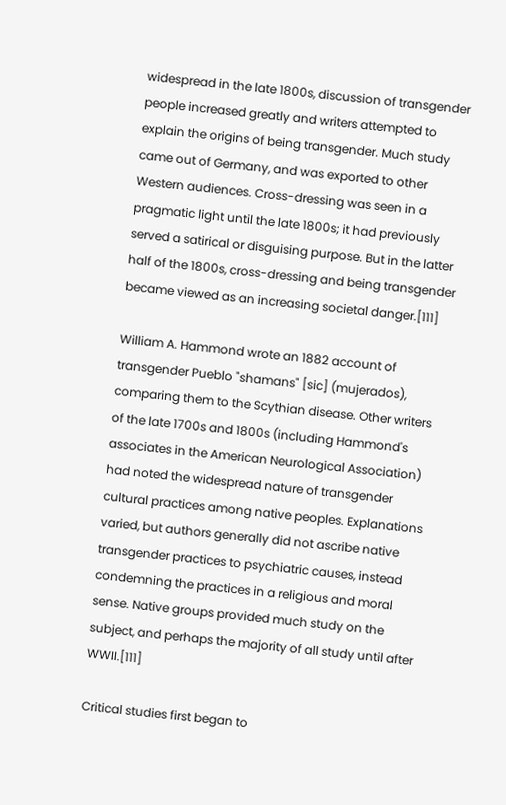widespread in the late 1800s, discussion of transgender people increased greatly and writers attempted to explain the origins of being transgender. Much study came out of Germany, and was exported to other Western audiences. Cross-dressing was seen in a pragmatic light until the late 1800s; it had previously served a satirical or disguising purpose. But in the latter half of the 1800s, cross-dressing and being transgender became viewed as an increasing societal danger.[111]

William A. Hammond wrote an 1882 account of transgender Pueblo "shamans" [sic] (mujerados), comparing them to the Scythian disease. Other writers of the late 1700s and 1800s (including Hammond's associates in the American Neurological Association) had noted the widespread nature of transgender cultural practices among native peoples. Explanations varied, but authors generally did not ascribe native transgender practices to psychiatric causes, instead condemning the practices in a religious and moral sense. Native groups provided much study on the subject, and perhaps the majority of all study until after WWII.[111]

Critical studies first began to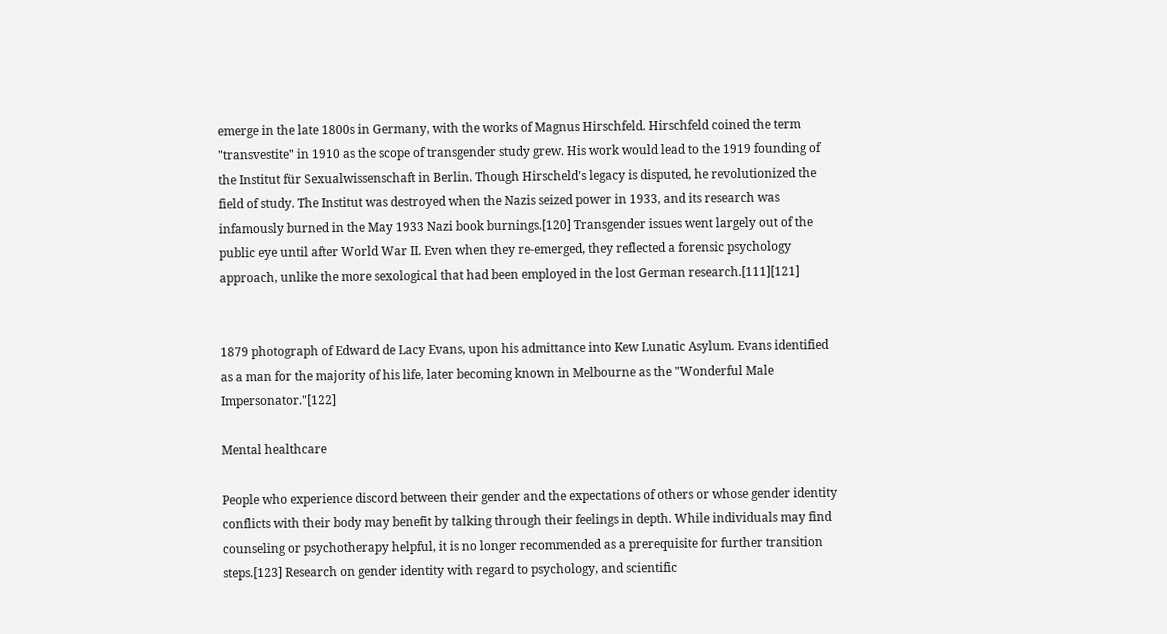emerge in the late 1800s in Germany, with the works of Magnus Hirschfeld. Hirschfeld coined the term "transvestite" in 1910 as the scope of transgender study grew. His work would lead to the 1919 founding of the Institut für Sexualwissenschaft in Berlin. Though Hirscheld's legacy is disputed, he revolutionized the field of study. The Institut was destroyed when the Nazis seized power in 1933, and its research was infamously burned in the May 1933 Nazi book burnings.[120] Transgender issues went largely out of the public eye until after World War II. Even when they re-emerged, they reflected a forensic psychology approach, unlike the more sexological that had been employed in the lost German research.[111][121]


1879 photograph of Edward de Lacy Evans, upon his admittance into Kew Lunatic Asylum. Evans identified as a man for the majority of his life, later becoming known in Melbourne as the "Wonderful Male Impersonator."[122]

Mental healthcare

People who experience discord between their gender and the expectations of others or whose gender identity conflicts with their body may benefit by talking through their feelings in depth. While individuals may find counseling or psychotherapy helpful, it is no longer recommended as a prerequisite for further transition steps.[123] Research on gender identity with regard to psychology, and scientific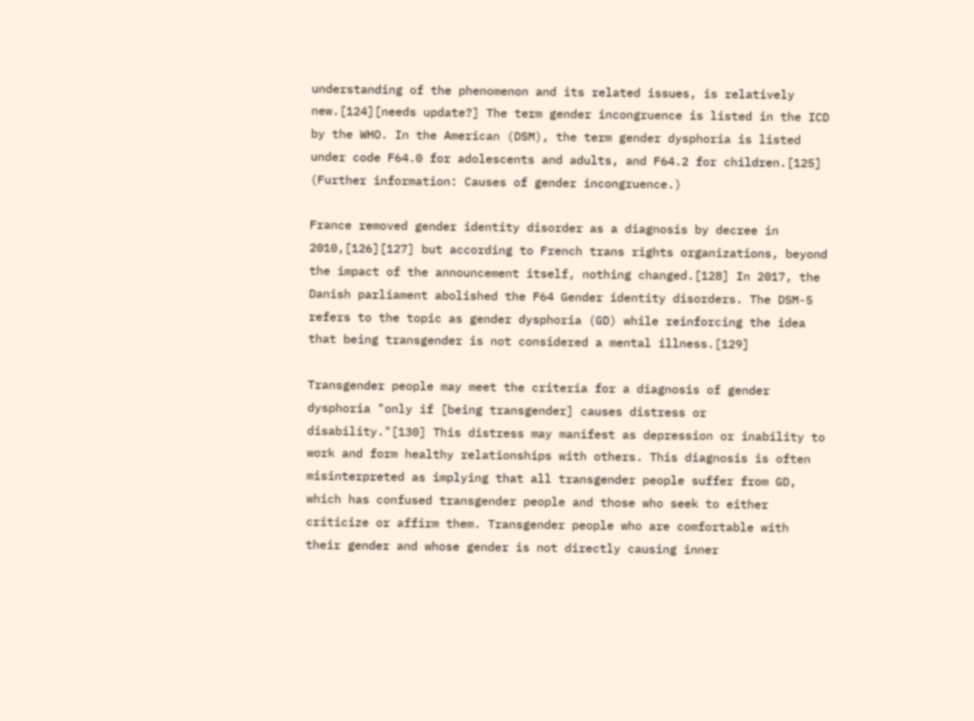understanding of the phenomenon and its related issues, is relatively new.[124][needs update?] The term gender incongruence is listed in the ICD by the WHO. In the American (DSM), the term gender dysphoria is listed under code F64.0 for adolescents and adults, and F64.2 for children.[125] (Further information: Causes of gender incongruence.)

France removed gender identity disorder as a diagnosis by decree in 2010,[126][127] but according to French trans rights organizations, beyond the impact of the announcement itself, nothing changed.[128] In 2017, the Danish parliament abolished the F64 Gender identity disorders. The DSM-5 refers to the topic as gender dysphoria (GD) while reinforcing the idea that being transgender is not considered a mental illness.[129]

Transgender people may meet the criteria for a diagnosis of gender dysphoria "only if [being transgender] causes distress or disability."[130] This distress may manifest as depression or inability to work and form healthy relationships with others. This diagnosis is often misinterpreted as implying that all transgender people suffer from GD, which has confused transgender people and those who seek to either criticize or affirm them. Transgender people who are comfortable with their gender and whose gender is not directly causing inner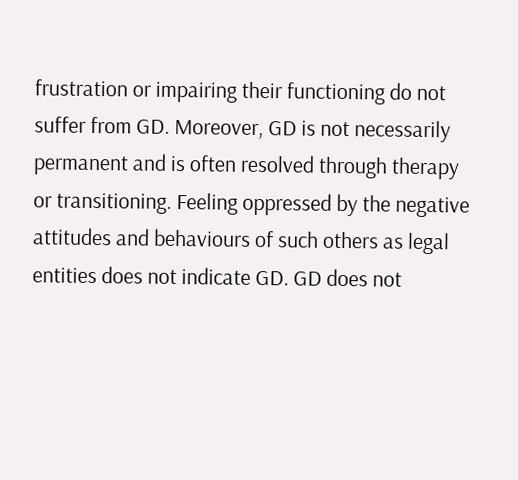frustration or impairing their functioning do not suffer from GD. Moreover, GD is not necessarily permanent and is often resolved through therapy or transitioning. Feeling oppressed by the negative attitudes and behaviours of such others as legal entities does not indicate GD. GD does not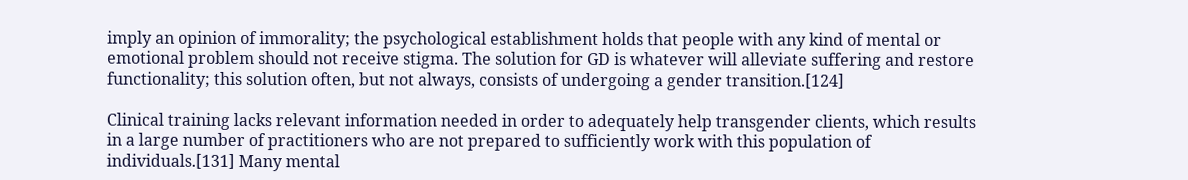imply an opinion of immorality; the psychological establishment holds that people with any kind of mental or emotional problem should not receive stigma. The solution for GD is whatever will alleviate suffering and restore functionality; this solution often, but not always, consists of undergoing a gender transition.[124]

Clinical training lacks relevant information needed in order to adequately help transgender clients, which results in a large number of practitioners who are not prepared to sufficiently work with this population of individuals.[131] Many mental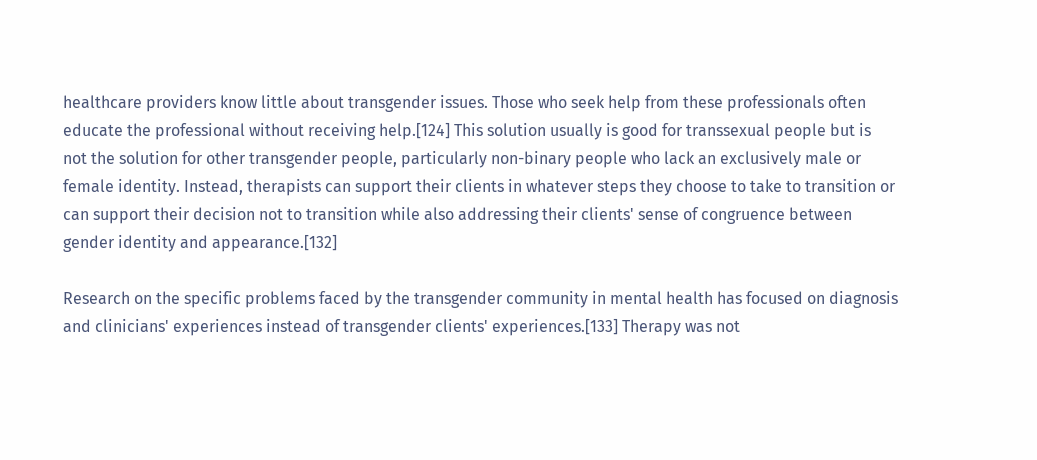healthcare providers know little about transgender issues. Those who seek help from these professionals often educate the professional without receiving help.[124] This solution usually is good for transsexual people but is not the solution for other transgender people, particularly non-binary people who lack an exclusively male or female identity. Instead, therapists can support their clients in whatever steps they choose to take to transition or can support their decision not to transition while also addressing their clients' sense of congruence between gender identity and appearance.[132]

Research on the specific problems faced by the transgender community in mental health has focused on diagnosis and clinicians' experiences instead of transgender clients' experiences.[133] Therapy was not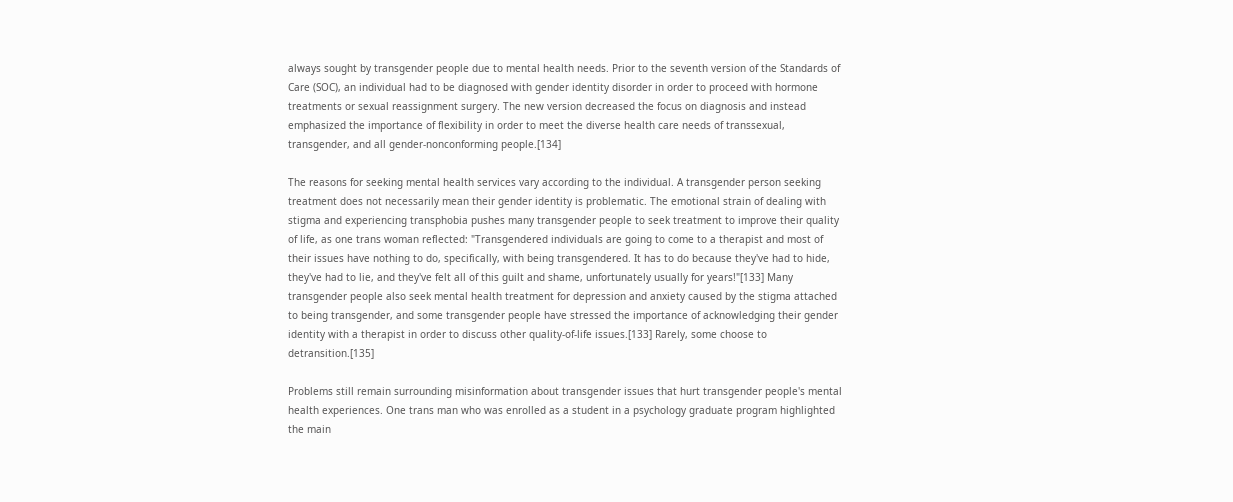always sought by transgender people due to mental health needs. Prior to the seventh version of the Standards of Care (SOC), an individual had to be diagnosed with gender identity disorder in order to proceed with hormone treatments or sexual reassignment surgery. The new version decreased the focus on diagnosis and instead emphasized the importance of flexibility in order to meet the diverse health care needs of transsexual, transgender, and all gender-nonconforming people.[134]

The reasons for seeking mental health services vary according to the individual. A transgender person seeking treatment does not necessarily mean their gender identity is problematic. The emotional strain of dealing with stigma and experiencing transphobia pushes many transgender people to seek treatment to improve their quality of life, as one trans woman reflected: "Transgendered individuals are going to come to a therapist and most of their issues have nothing to do, specifically, with being transgendered. It has to do because they've had to hide, they've had to lie, and they've felt all of this guilt and shame, unfortunately usually for years!"[133] Many transgender people also seek mental health treatment for depression and anxiety caused by the stigma attached to being transgender, and some transgender people have stressed the importance of acknowledging their gender identity with a therapist in order to discuss other quality-of-life issues.[133] Rarely, some choose to detransition.[135]

Problems still remain surrounding misinformation about transgender issues that hurt transgender people's mental health experiences. One trans man who was enrolled as a student in a psychology graduate program highlighted the main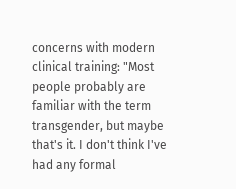concerns with modern clinical training: "Most people probably are familiar with the term transgender, but maybe that's it. I don't think I've had any formal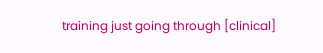training just going through [clinical]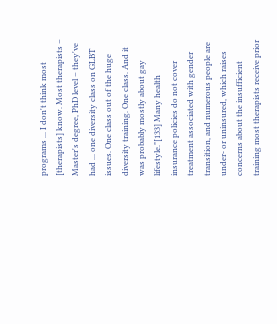programs ... I don't think most [therapists] know. Most therapists – Master's degree, PhD level – they've had ... one diversity class on GLBT issues. One class out of the huge diversity training. One class. And it was probably mostly about gay lifestyle."[133] Many health insurance policies do not cover treatment associated with gender transition, and numerous people are under- or uninsured, which raises concerns about the insufficient training most therapists receive prior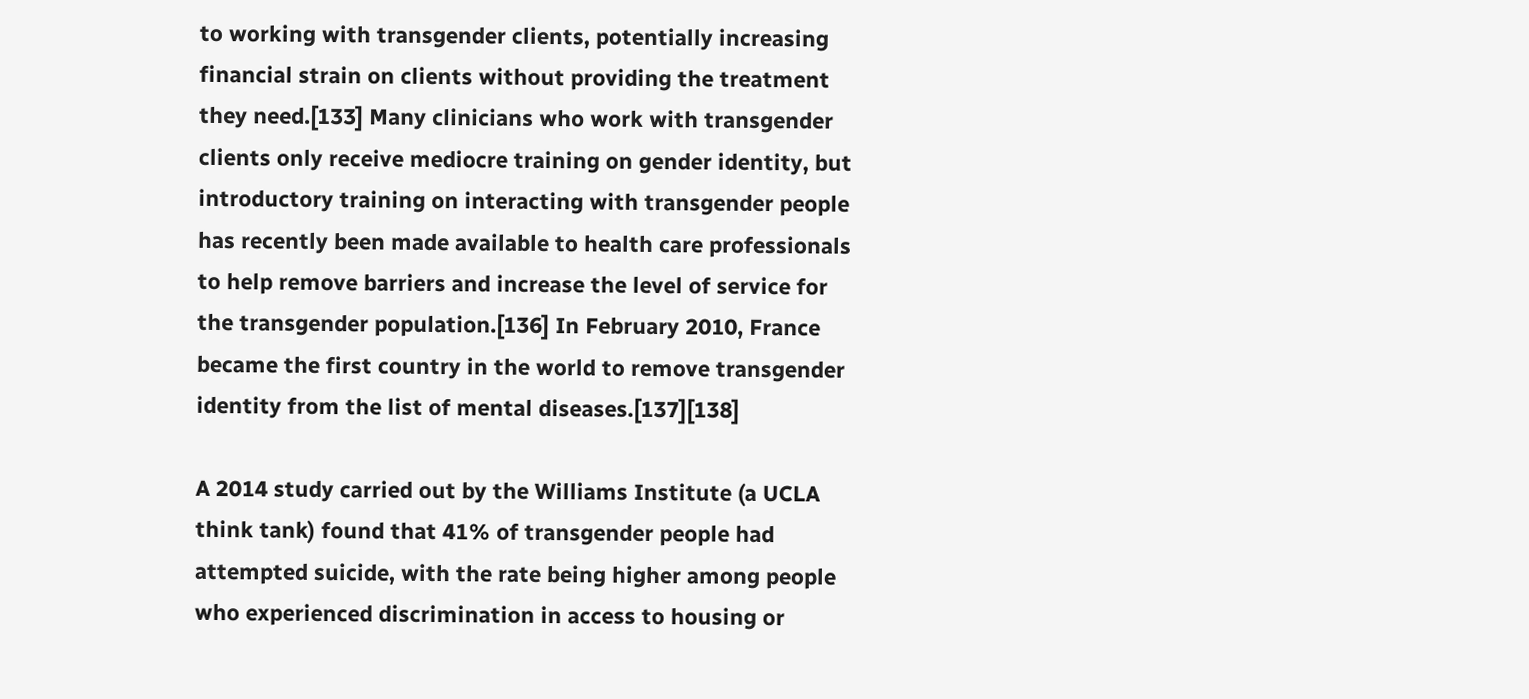to working with transgender clients, potentially increasing financial strain on clients without providing the treatment they need.[133] Many clinicians who work with transgender clients only receive mediocre training on gender identity, but introductory training on interacting with transgender people has recently been made available to health care professionals to help remove barriers and increase the level of service for the transgender population.[136] In February 2010, France became the first country in the world to remove transgender identity from the list of mental diseases.[137][138]

A 2014 study carried out by the Williams Institute (a UCLA think tank) found that 41% of transgender people had attempted suicide, with the rate being higher among people who experienced discrimination in access to housing or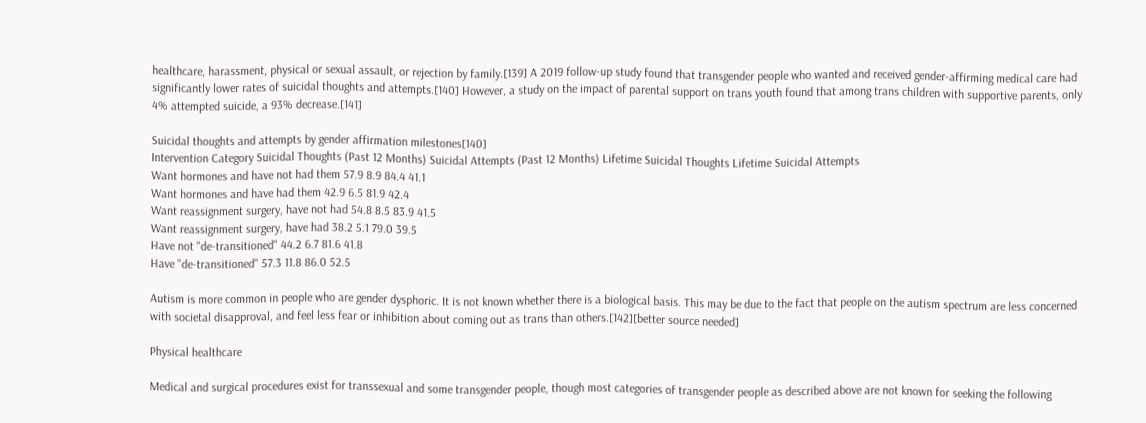healthcare, harassment, physical or sexual assault, or rejection by family.[139] A 2019 follow-up study found that transgender people who wanted and received gender-affirming medical care had significantly lower rates of suicidal thoughts and attempts.[140] However, a study on the impact of parental support on trans youth found that among trans children with supportive parents, only 4% attempted suicide, a 93% decrease.[141]

Suicidal thoughts and attempts by gender affirmation milestones[140]
Intervention Category Suicidal Thoughts (Past 12 Months) Suicidal Attempts (Past 12 Months) Lifetime Suicidal Thoughts Lifetime Suicidal Attempts
Want hormones and have not had them 57.9 8.9 84.4 41.1
Want hormones and have had them 42.9 6.5 81.9 42.4
Want reassignment surgery, have not had 54.8 8.5 83.9 41.5
Want reassignment surgery, have had 38.2 5.1 79.0 39.5
Have not "de-transitioned" 44.2 6.7 81.6 41.8
Have "de-transitioned" 57.3 11.8 86.0 52.5

Autism is more common in people who are gender dysphoric. It is not known whether there is a biological basis. This may be due to the fact that people on the autism spectrum are less concerned with societal disapproval, and feel less fear or inhibition about coming out as trans than others.[142][better source needed]

Physical healthcare

Medical and surgical procedures exist for transsexual and some transgender people, though most categories of transgender people as described above are not known for seeking the following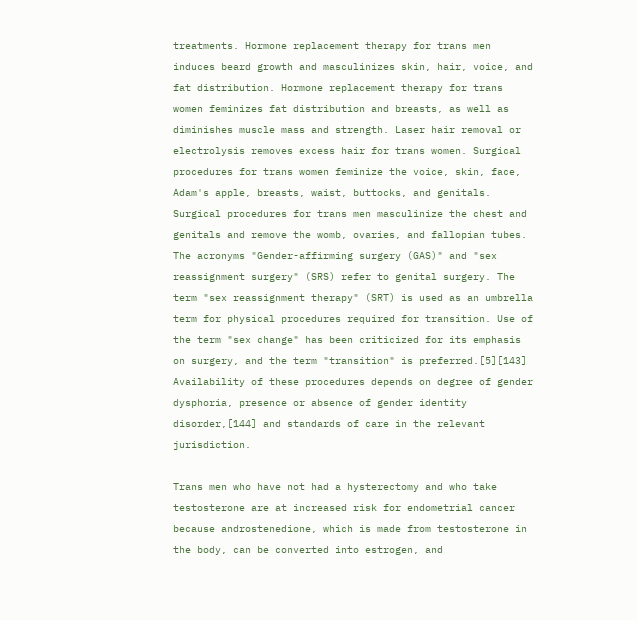treatments. Hormone replacement therapy for trans men induces beard growth and masculinizes skin, hair, voice, and fat distribution. Hormone replacement therapy for trans women feminizes fat distribution and breasts, as well as diminishes muscle mass and strength. Laser hair removal or electrolysis removes excess hair for trans women. Surgical procedures for trans women feminize the voice, skin, face, Adam's apple, breasts, waist, buttocks, and genitals. Surgical procedures for trans men masculinize the chest and genitals and remove the womb, ovaries, and fallopian tubes. The acronyms "Gender-affirming surgery (GAS)" and "sex reassignment surgery" (SRS) refer to genital surgery. The term "sex reassignment therapy" (SRT) is used as an umbrella term for physical procedures required for transition. Use of the term "sex change" has been criticized for its emphasis on surgery, and the term "transition" is preferred.[5][143] Availability of these procedures depends on degree of gender dysphoria, presence or absence of gender identity disorder,[144] and standards of care in the relevant jurisdiction.

Trans men who have not had a hysterectomy and who take testosterone are at increased risk for endometrial cancer because androstenedione, which is made from testosterone in the body, can be converted into estrogen, and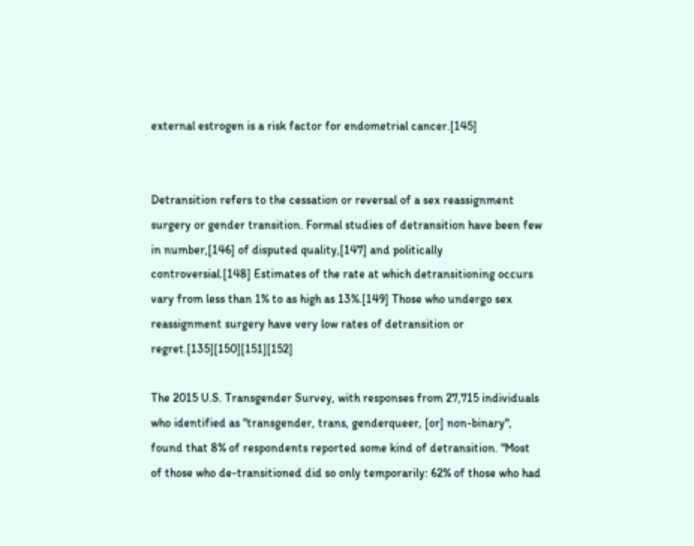external estrogen is a risk factor for endometrial cancer.[145]


Detransition refers to the cessation or reversal of a sex reassignment surgery or gender transition. Formal studies of detransition have been few in number,[146] of disputed quality,[147] and politically controversial.[148] Estimates of the rate at which detransitioning occurs vary from less than 1% to as high as 13%.[149] Those who undergo sex reassignment surgery have very low rates of detransition or regret.[135][150][151][152]

The 2015 U.S. Transgender Survey, with responses from 27,715 individuals who identified as "transgender, trans, genderqueer, [or] non-binary", found that 8% of respondents reported some kind of detransition. "Most of those who de-transitioned did so only temporarily: 62% of those who had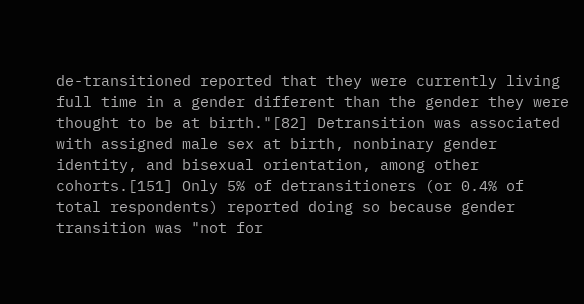de-transitioned reported that they were currently living full time in a gender different than the gender they were thought to be at birth."[82] Detransition was associated with assigned male sex at birth, nonbinary gender identity, and bisexual orientation, among other cohorts.[151] Only 5% of detransitioners (or 0.4% of total respondents) reported doing so because gender transition was "not for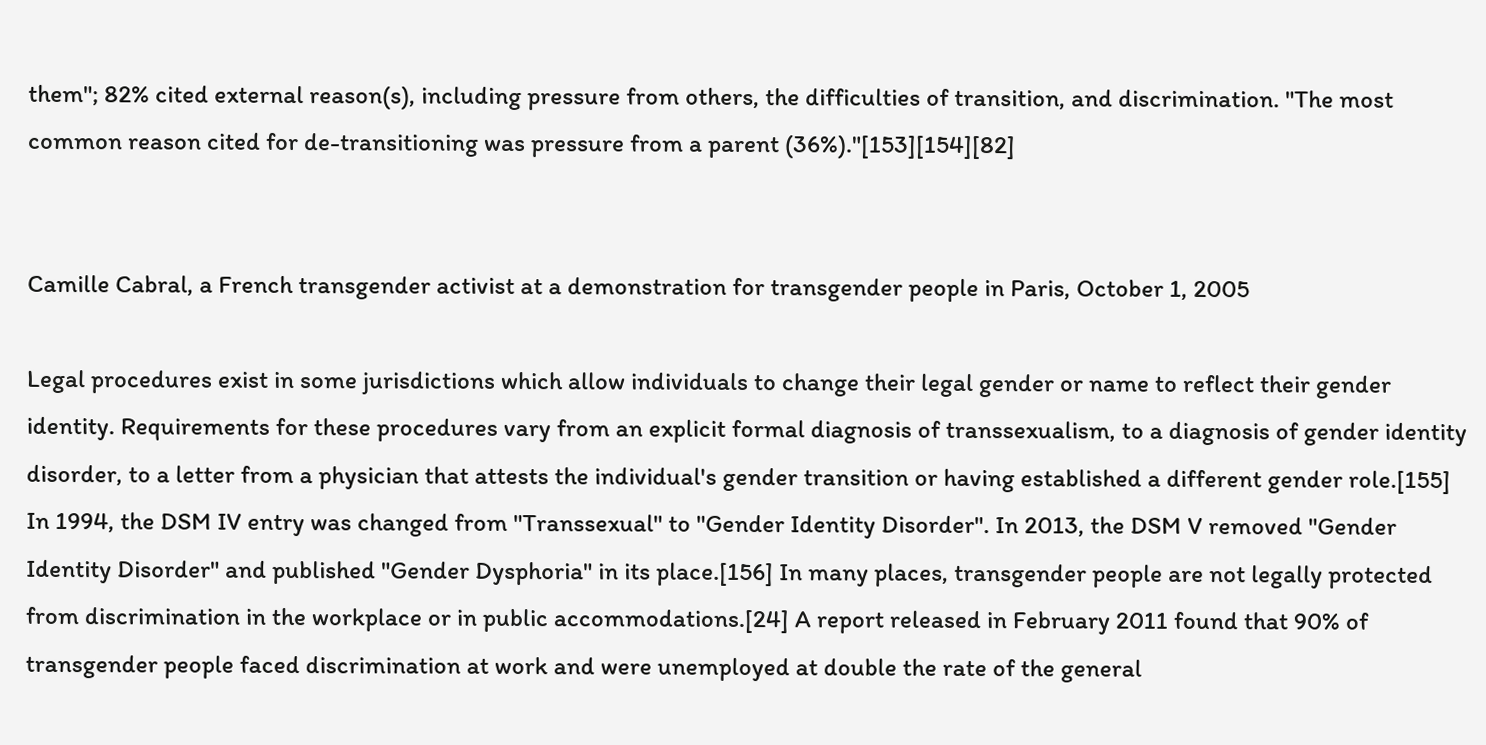them"; 82% cited external reason(s), including pressure from others, the difficulties of transition, and discrimination. "The most common reason cited for de-transitioning was pressure from a parent (36%)."[153][154][82]


Camille Cabral, a French transgender activist at a demonstration for transgender people in Paris, October 1, 2005

Legal procedures exist in some jurisdictions which allow individuals to change their legal gender or name to reflect their gender identity. Requirements for these procedures vary from an explicit formal diagnosis of transsexualism, to a diagnosis of gender identity disorder, to a letter from a physician that attests the individual's gender transition or having established a different gender role.[155] In 1994, the DSM IV entry was changed from "Transsexual" to "Gender Identity Disorder". In 2013, the DSM V removed "Gender Identity Disorder" and published "Gender Dysphoria" in its place.[156] In many places, transgender people are not legally protected from discrimination in the workplace or in public accommodations.[24] A report released in February 2011 found that 90% of transgender people faced discrimination at work and were unemployed at double the rate of the general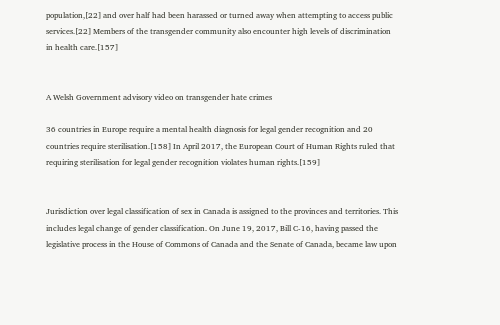population,[22] and over half had been harassed or turned away when attempting to access public services.[22] Members of the transgender community also encounter high levels of discrimination in health care.[157]


A Welsh Government advisory video on transgender hate crimes

36 countries in Europe require a mental health diagnosis for legal gender recognition and 20 countries require sterilisation.[158] In April 2017, the European Court of Human Rights ruled that requiring sterilisation for legal gender recognition violates human rights.[159]


Jurisdiction over legal classification of sex in Canada is assigned to the provinces and territories. This includes legal change of gender classification. On June 19, 2017, Bill C-16, having passed the legislative process in the House of Commons of Canada and the Senate of Canada, became law upon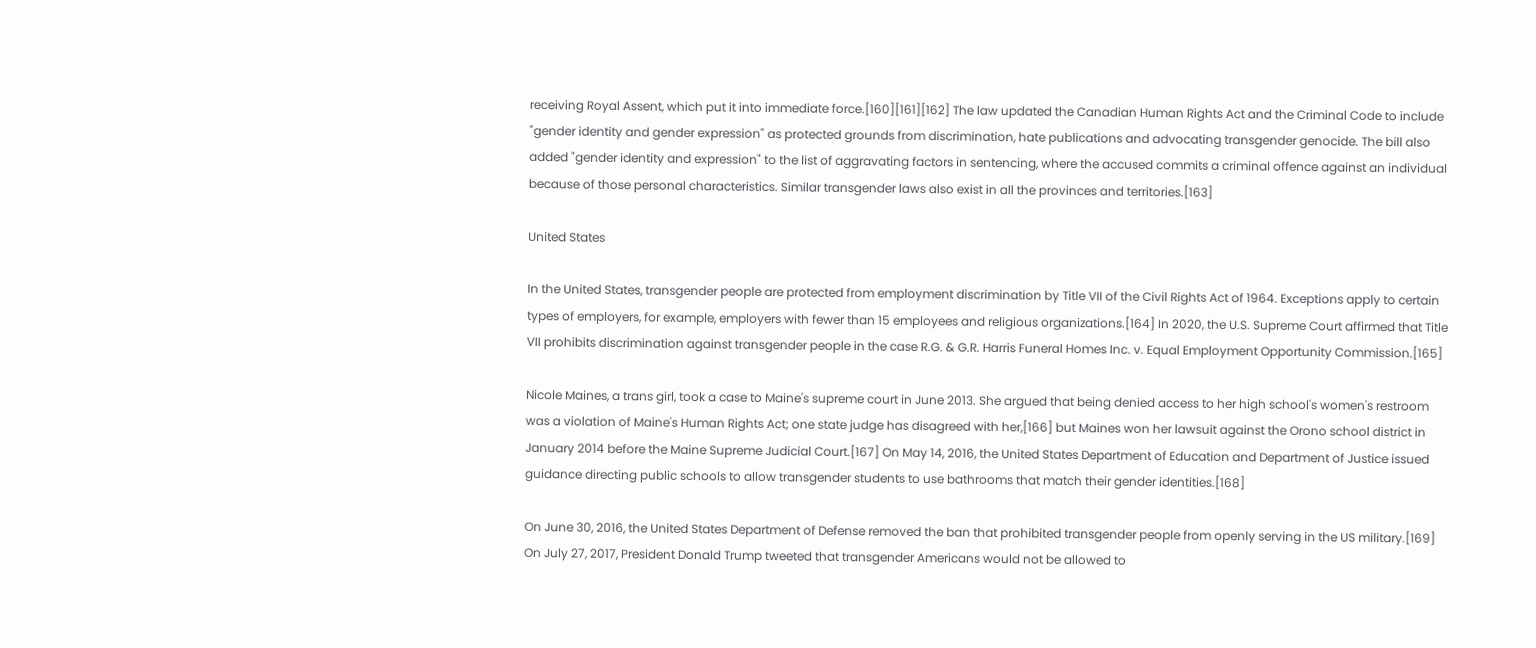receiving Royal Assent, which put it into immediate force.[160][161][162] The law updated the Canadian Human Rights Act and the Criminal Code to include "gender identity and gender expression" as protected grounds from discrimination, hate publications and advocating transgender genocide. The bill also added "gender identity and expression" to the list of aggravating factors in sentencing, where the accused commits a criminal offence against an individual because of those personal characteristics. Similar transgender laws also exist in all the provinces and territories.[163]

United States

In the United States, transgender people are protected from employment discrimination by Title VII of the Civil Rights Act of 1964. Exceptions apply to certain types of employers, for example, employers with fewer than 15 employees and religious organizations.[164] In 2020, the U.S. Supreme Court affirmed that Title VII prohibits discrimination against transgender people in the case R.G. & G.R. Harris Funeral Homes Inc. v. Equal Employment Opportunity Commission.[165]

Nicole Maines, a trans girl, took a case to Maine's supreme court in June 2013. She argued that being denied access to her high school's women's restroom was a violation of Maine's Human Rights Act; one state judge has disagreed with her,[166] but Maines won her lawsuit against the Orono school district in January 2014 before the Maine Supreme Judicial Court.[167] On May 14, 2016, the United States Department of Education and Department of Justice issued guidance directing public schools to allow transgender students to use bathrooms that match their gender identities.[168]

On June 30, 2016, the United States Department of Defense removed the ban that prohibited transgender people from openly serving in the US military.[169] On July 27, 2017, President Donald Trump tweeted that transgender Americans would not be allowed to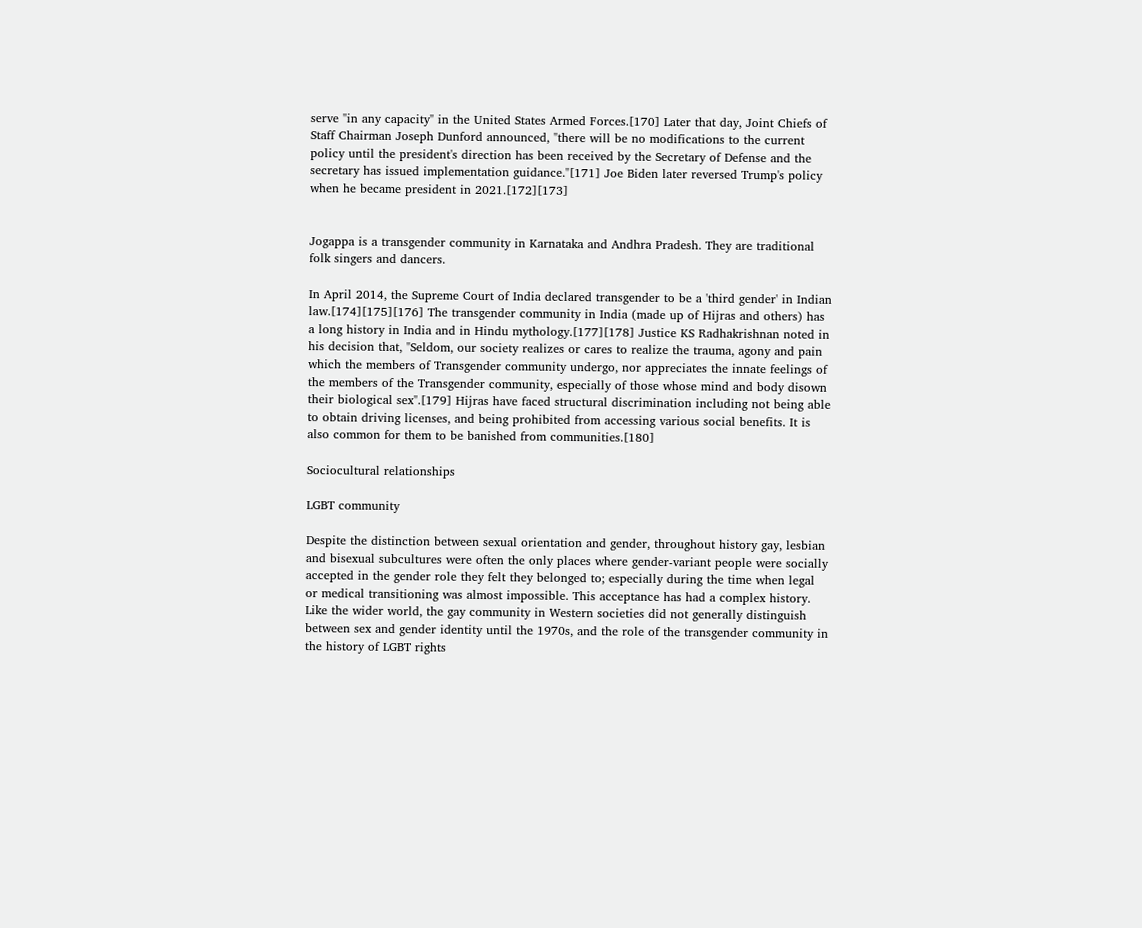serve "in any capacity" in the United States Armed Forces.[170] Later that day, Joint Chiefs of Staff Chairman Joseph Dunford announced, "there will be no modifications to the current policy until the president's direction has been received by the Secretary of Defense and the secretary has issued implementation guidance."[171] Joe Biden later reversed Trump's policy when he became president in 2021.[172][173]


Jogappa is a transgender community in Karnataka and Andhra Pradesh. They are traditional folk singers and dancers.

In April 2014, the Supreme Court of India declared transgender to be a 'third gender' in Indian law.[174][175][176] The transgender community in India (made up of Hijras and others) has a long history in India and in Hindu mythology.[177][178] Justice KS Radhakrishnan noted in his decision that, "Seldom, our society realizes or cares to realize the trauma, agony and pain which the members of Transgender community undergo, nor appreciates the innate feelings of the members of the Transgender community, especially of those whose mind and body disown their biological sex".[179] Hijras have faced structural discrimination including not being able to obtain driving licenses, and being prohibited from accessing various social benefits. It is also common for them to be banished from communities.[180]

Sociocultural relationships

LGBT community

Despite the distinction between sexual orientation and gender, throughout history gay, lesbian and bisexual subcultures were often the only places where gender-variant people were socially accepted in the gender role they felt they belonged to; especially during the time when legal or medical transitioning was almost impossible. This acceptance has had a complex history. Like the wider world, the gay community in Western societies did not generally distinguish between sex and gender identity until the 1970s, and the role of the transgender community in the history of LGBT rights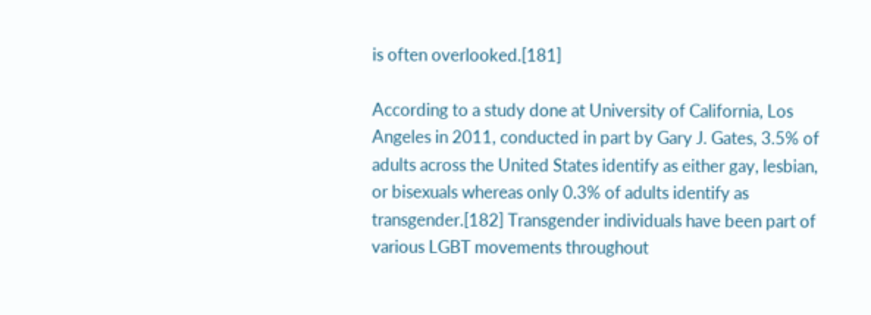is often overlooked.[181]

According to a study done at University of California, Los Angeles in 2011, conducted in part by Gary J. Gates, 3.5% of adults across the United States identify as either gay, lesbian, or bisexuals whereas only 0.3% of adults identify as transgender.[182] Transgender individuals have been part of various LGBT movements throughout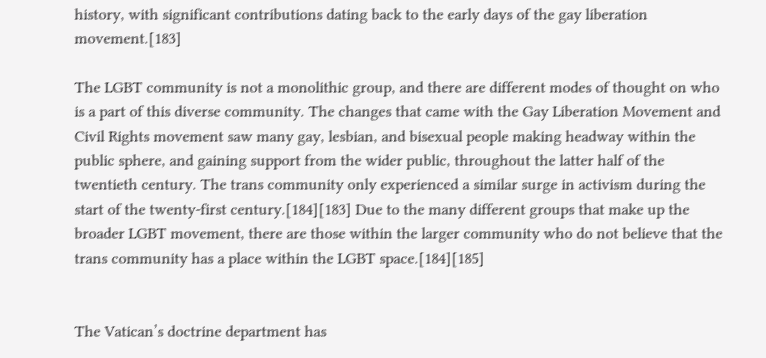history, with significant contributions dating back to the early days of the gay liberation movement.[183]

The LGBT community is not a monolithic group, and there are different modes of thought on who is a part of this diverse community. The changes that came with the Gay Liberation Movement and Civil Rights movement saw many gay, lesbian, and bisexual people making headway within the public sphere, and gaining support from the wider public, throughout the latter half of the twentieth century. The trans community only experienced a similar surge in activism during the start of the twenty-first century.[184][183] Due to the many different groups that make up the broader LGBT movement, there are those within the larger community who do not believe that the trans community has a place within the LGBT space.[184][185]


The Vatican’s doctrine department has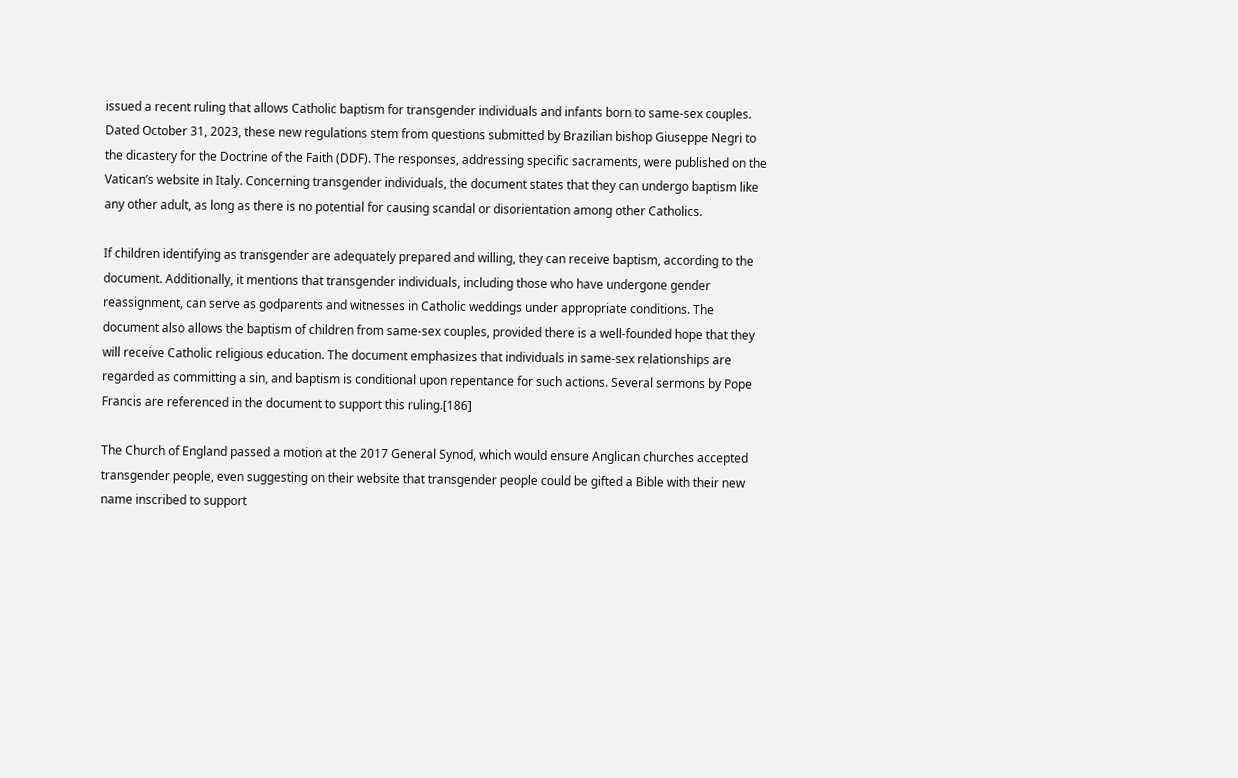issued a recent ruling that allows Catholic baptism for transgender individuals and infants born to same-sex couples. Dated October 31, 2023, these new regulations stem from questions submitted by Brazilian bishop Giuseppe Negri to the dicastery for the Doctrine of the Faith (DDF). The responses, addressing specific sacraments, were published on the Vatican’s website in Italy. Concerning transgender individuals, the document states that they can undergo baptism like any other adult, as long as there is no potential for causing scandal or disorientation among other Catholics.

If children identifying as transgender are adequately prepared and willing, they can receive baptism, according to the document. Additionally, it mentions that transgender individuals, including those who have undergone gender reassignment, can serve as godparents and witnesses in Catholic weddings under appropriate conditions. The document also allows the baptism of children from same-sex couples, provided there is a well-founded hope that they will receive Catholic religious education. The document emphasizes that individuals in same-sex relationships are regarded as committing a sin, and baptism is conditional upon repentance for such actions. Several sermons by Pope Francis are referenced in the document to support this ruling.[186]

The Church of England passed a motion at the 2017 General Synod, which would ensure Anglican churches accepted transgender people, even suggesting on their website that transgender people could be gifted a Bible with their new name inscribed to support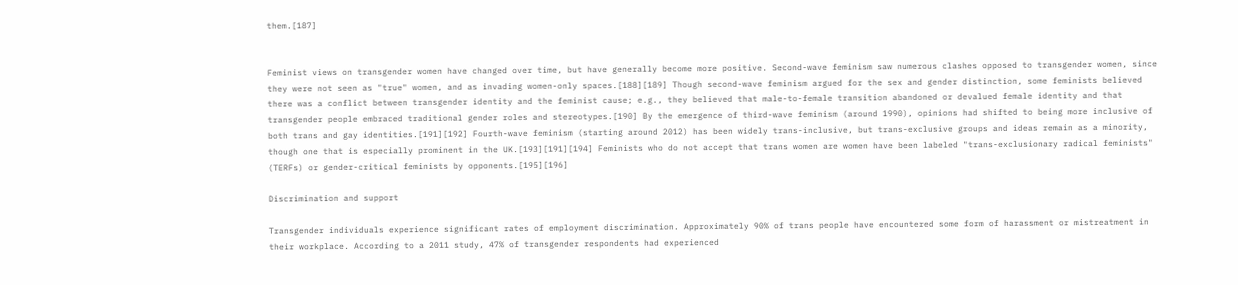them.[187]


Feminist views on transgender women have changed over time, but have generally become more positive. Second-wave feminism saw numerous clashes opposed to transgender women, since they were not seen as "true" women, and as invading women-only spaces.[188][189] Though second-wave feminism argued for the sex and gender distinction, some feminists believed there was a conflict between transgender identity and the feminist cause; e.g., they believed that male-to-female transition abandoned or devalued female identity and that transgender people embraced traditional gender roles and stereotypes.[190] By the emergence of third-wave feminism (around 1990), opinions had shifted to being more inclusive of both trans and gay identities.[191][192] Fourth-wave feminism (starting around 2012) has been widely trans-inclusive, but trans-exclusive groups and ideas remain as a minority, though one that is especially prominent in the UK.[193][191][194] Feminists who do not accept that trans women are women have been labeled "trans-exclusionary radical feminists" (TERFs) or gender-critical feminists by opponents.[195][196]

Discrimination and support

Transgender individuals experience significant rates of employment discrimination. Approximately 90% of trans people have encountered some form of harassment or mistreatment in their workplace. According to a 2011 study, 47% of transgender respondents had experienced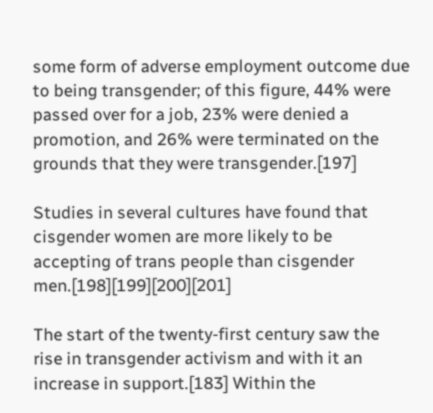some form of adverse employment outcome due to being transgender; of this figure, 44% were passed over for a job, 23% were denied a promotion, and 26% were terminated on the grounds that they were transgender.[197]

Studies in several cultures have found that cisgender women are more likely to be accepting of trans people than cisgender men.[198][199][200][201]

The start of the twenty-first century saw the rise in transgender activism and with it an increase in support.[183] Within the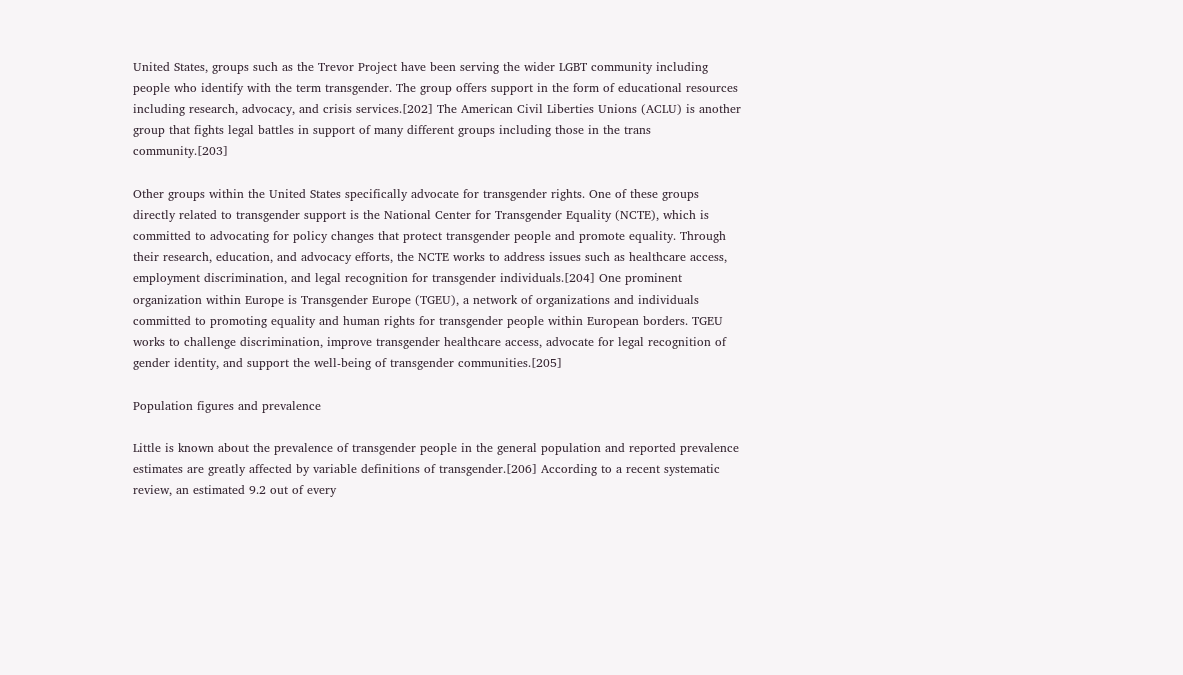United States, groups such as the Trevor Project have been serving the wider LGBT community including people who identify with the term transgender. The group offers support in the form of educational resources including research, advocacy, and crisis services.[202] The American Civil Liberties Unions (ACLU) is another group that fights legal battles in support of many different groups including those in the trans community.[203]

Other groups within the United States specifically advocate for transgender rights. One of these groups directly related to transgender support is the National Center for Transgender Equality (NCTE), which is committed to advocating for policy changes that protect transgender people and promote equality. Through their research, education, and advocacy efforts, the NCTE works to address issues such as healthcare access, employment discrimination, and legal recognition for transgender individuals.[204] One prominent organization within Europe is Transgender Europe (TGEU), a network of organizations and individuals committed to promoting equality and human rights for transgender people within European borders. TGEU works to challenge discrimination, improve transgender healthcare access, advocate for legal recognition of gender identity, and support the well-being of transgender communities.[205]

Population figures and prevalence

Little is known about the prevalence of transgender people in the general population and reported prevalence estimates are greatly affected by variable definitions of transgender.[206] According to a recent systematic review, an estimated 9.2 out of every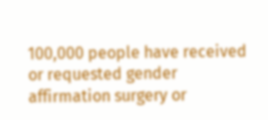100,000 people have received or requested gender affirmation surgery or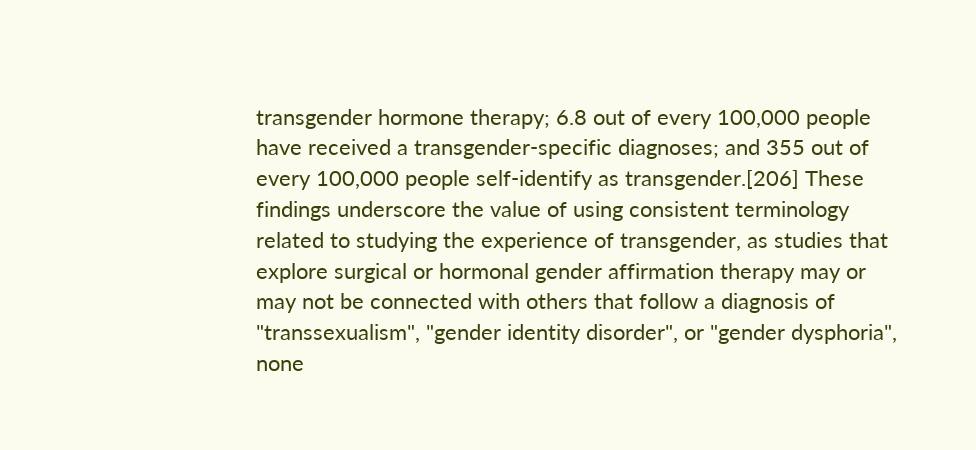transgender hormone therapy; 6.8 out of every 100,000 people have received a transgender-specific diagnoses; and 355 out of every 100,000 people self-identify as transgender.[206] These findings underscore the value of using consistent terminology related to studying the experience of transgender, as studies that explore surgical or hormonal gender affirmation therapy may or may not be connected with others that follow a diagnosis of "transsexualism", "gender identity disorder", or "gender dysphoria", none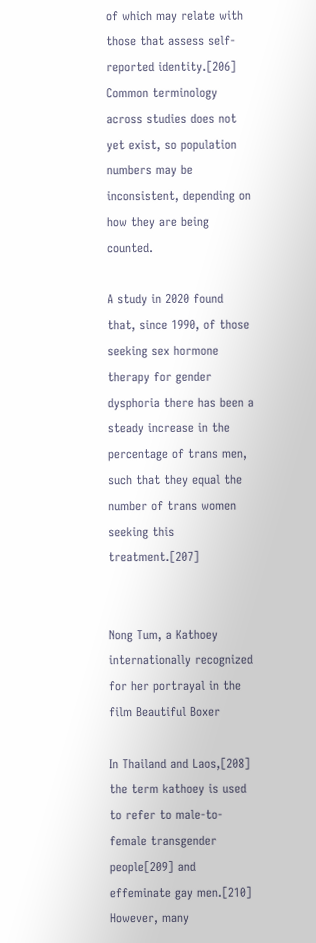of which may relate with those that assess self-reported identity.[206] Common terminology across studies does not yet exist, so population numbers may be inconsistent, depending on how they are being counted.

A study in 2020 found that, since 1990, of those seeking sex hormone therapy for gender dysphoria there has been a steady increase in the percentage of trans men, such that they equal the number of trans women seeking this treatment.[207]


Nong Tum, a Kathoey internationally recognized for her portrayal in the film Beautiful Boxer

In Thailand and Laos,[208] the term kathoey is used to refer to male-to-female transgender people[209] and effeminate gay men.[210] However, many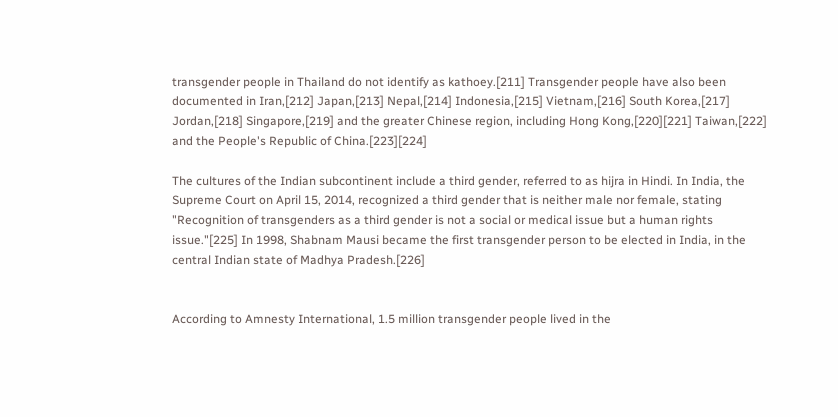transgender people in Thailand do not identify as kathoey.[211] Transgender people have also been documented in Iran,[212] Japan,[213] Nepal,[214] Indonesia,[215] Vietnam,[216] South Korea,[217] Jordan,[218] Singapore,[219] and the greater Chinese region, including Hong Kong,[220][221] Taiwan,[222] and the People's Republic of China.[223][224]

The cultures of the Indian subcontinent include a third gender, referred to as hijra in Hindi. In India, the Supreme Court on April 15, 2014, recognized a third gender that is neither male nor female, stating "Recognition of transgenders as a third gender is not a social or medical issue but a human rights issue."[225] In 1998, Shabnam Mausi became the first transgender person to be elected in India, in the central Indian state of Madhya Pradesh.[226]


According to Amnesty International, 1.5 million transgender people lived in the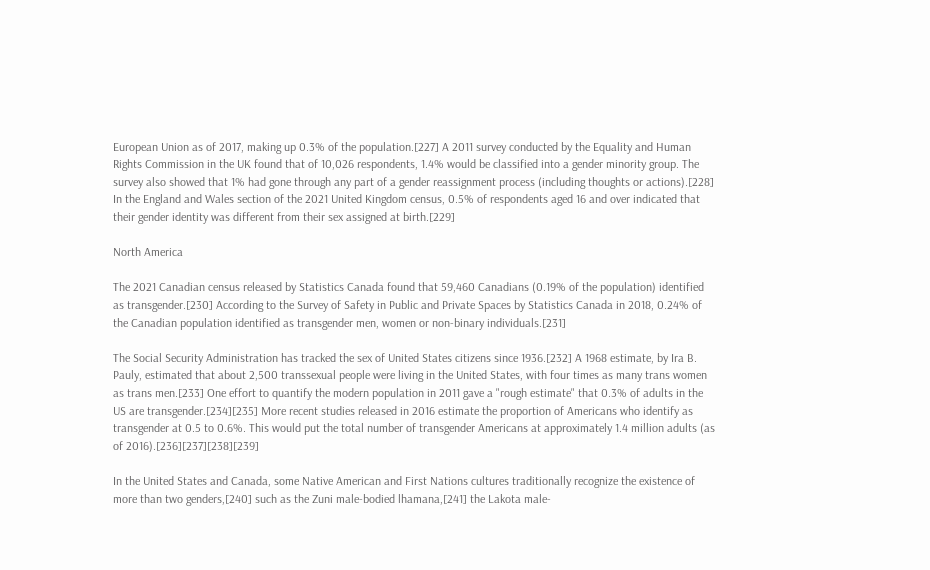European Union as of 2017, making up 0.3% of the population.[227] A 2011 survey conducted by the Equality and Human Rights Commission in the UK found that of 10,026 respondents, 1.4% would be classified into a gender minority group. The survey also showed that 1% had gone through any part of a gender reassignment process (including thoughts or actions).[228] In the England and Wales section of the 2021 United Kingdom census, 0.5% of respondents aged 16 and over indicated that their gender identity was different from their sex assigned at birth.[229]

North America

The 2021 Canadian census released by Statistics Canada found that 59,460 Canadians (0.19% of the population) identified as transgender.[230] According to the Survey of Safety in Public and Private Spaces by Statistics Canada in 2018, 0.24% of the Canadian population identified as transgender men, women or non-binary individuals.[231]

The Social Security Administration has tracked the sex of United States citizens since 1936.[232] A 1968 estimate, by Ira B. Pauly, estimated that about 2,500 transsexual people were living in the United States, with four times as many trans women as trans men.[233] One effort to quantify the modern population in 2011 gave a "rough estimate" that 0.3% of adults in the US are transgender.[234][235] More recent studies released in 2016 estimate the proportion of Americans who identify as transgender at 0.5 to 0.6%. This would put the total number of transgender Americans at approximately 1.4 million adults (as of 2016).[236][237][238][239]

In the United States and Canada, some Native American and First Nations cultures traditionally recognize the existence of more than two genders,[240] such as the Zuni male-bodied lhamana,[241] the Lakota male-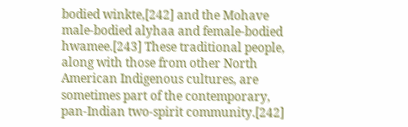bodied winkte,[242] and the Mohave male-bodied alyhaa and female-bodied hwamee.[243] These traditional people, along with those from other North American Indigenous cultures, are sometimes part of the contemporary, pan-Indian two-spirit community.[242]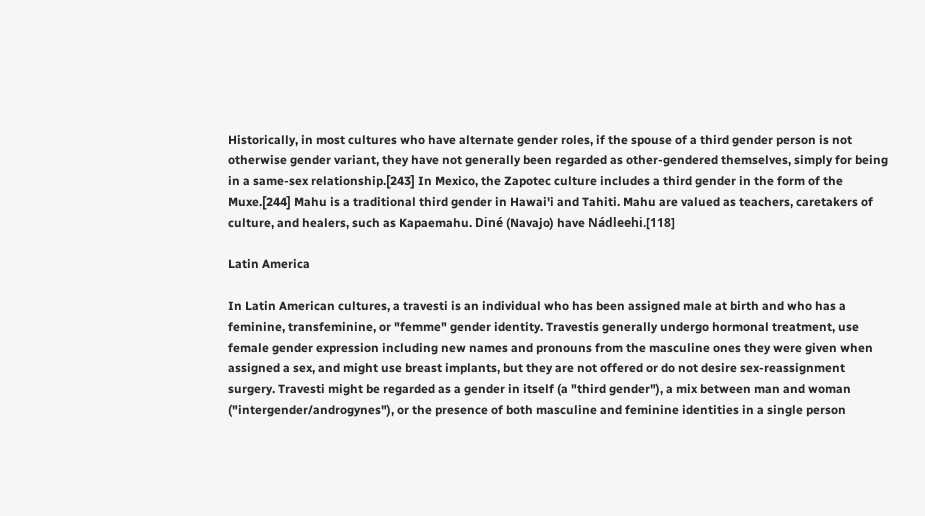Historically, in most cultures who have alternate gender roles, if the spouse of a third gender person is not otherwise gender variant, they have not generally been regarded as other-gendered themselves, simply for being in a same-sex relationship.[243] In Mexico, the Zapotec culture includes a third gender in the form of the Muxe.[244] Mahu is a traditional third gender in Hawai'i and Tahiti. Mahu are valued as teachers, caretakers of culture, and healers, such as Kapaemahu. Diné (Navajo) have Nádleehi.[118]

Latin America

In Latin American cultures, a travesti is an individual who has been assigned male at birth and who has a feminine, transfeminine, or "femme" gender identity. Travestis generally undergo hormonal treatment, use female gender expression including new names and pronouns from the masculine ones they were given when assigned a sex, and might use breast implants, but they are not offered or do not desire sex-reassignment surgery. Travesti might be regarded as a gender in itself (a "third gender"), a mix between man and woman ("intergender/androgynes"), or the presence of both masculine and feminine identities in a single person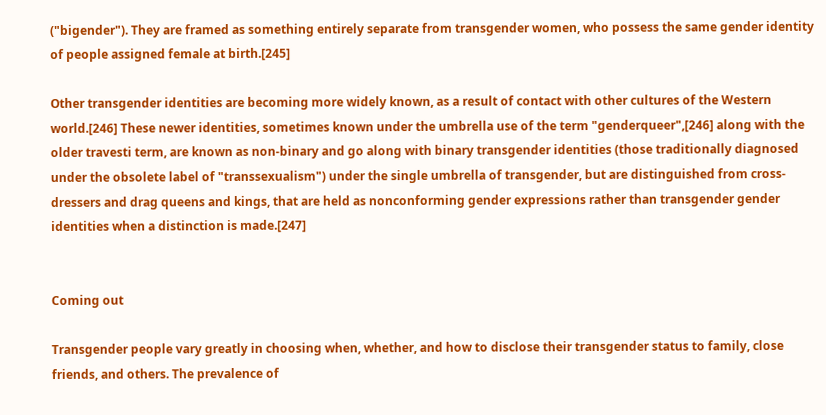("bigender"). They are framed as something entirely separate from transgender women, who possess the same gender identity of people assigned female at birth.[245]

Other transgender identities are becoming more widely known, as a result of contact with other cultures of the Western world.[246] These newer identities, sometimes known under the umbrella use of the term "genderqueer",[246] along with the older travesti term, are known as non-binary and go along with binary transgender identities (those traditionally diagnosed under the obsolete label of "transsexualism") under the single umbrella of transgender, but are distinguished from cross-dressers and drag queens and kings, that are held as nonconforming gender expressions rather than transgender gender identities when a distinction is made.[247]


Coming out

Transgender people vary greatly in choosing when, whether, and how to disclose their transgender status to family, close friends, and others. The prevalence of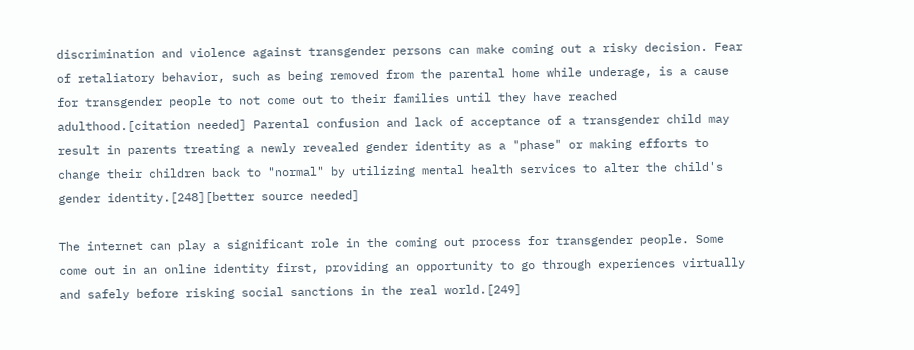discrimination and violence against transgender persons can make coming out a risky decision. Fear of retaliatory behavior, such as being removed from the parental home while underage, is a cause for transgender people to not come out to their families until they have reached adulthood.[citation needed] Parental confusion and lack of acceptance of a transgender child may result in parents treating a newly revealed gender identity as a "phase" or making efforts to change their children back to "normal" by utilizing mental health services to alter the child's gender identity.[248][better source needed]

The internet can play a significant role in the coming out process for transgender people. Some come out in an online identity first, providing an opportunity to go through experiences virtually and safely before risking social sanctions in the real world.[249]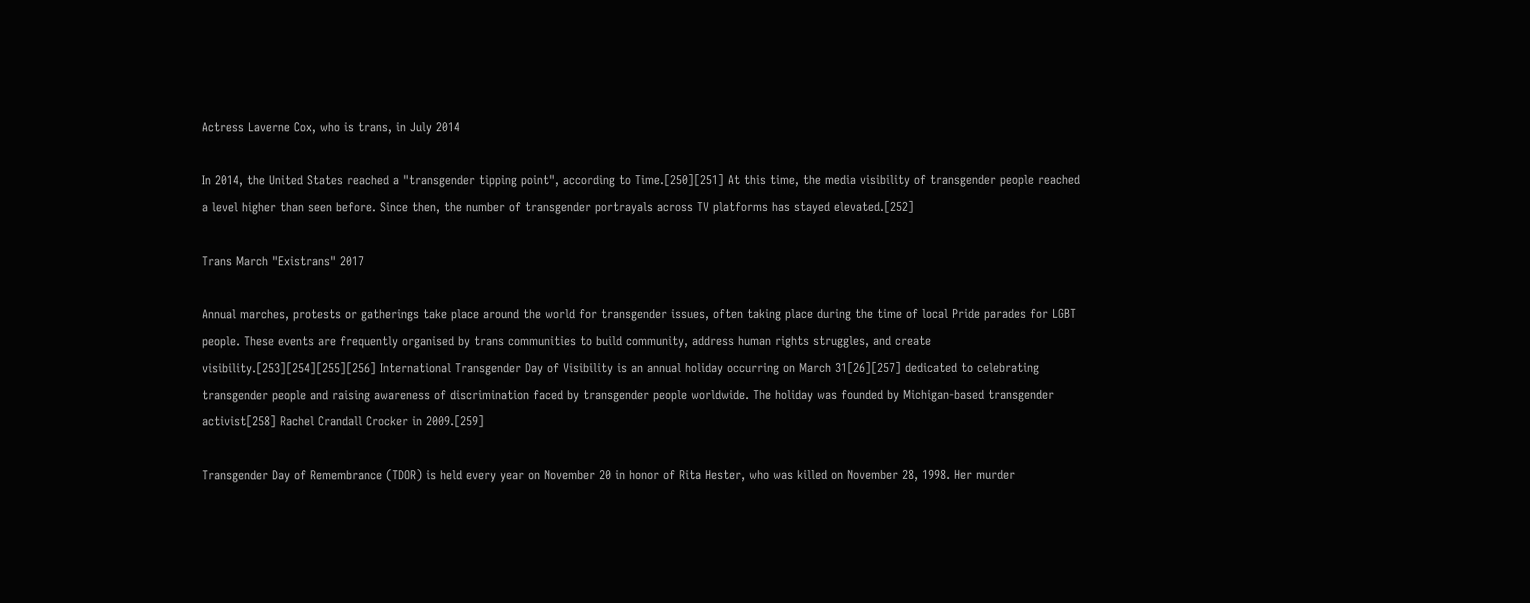Actress Laverne Cox, who is trans, in July 2014

In 2014, the United States reached a "transgender tipping point", according to Time.[250][251] At this time, the media visibility of transgender people reached a level higher than seen before. Since then, the number of transgender portrayals across TV platforms has stayed elevated.[252]

Trans March "Existrans" 2017

Annual marches, protests or gatherings take place around the world for transgender issues, often taking place during the time of local Pride parades for LGBT people. These events are frequently organised by trans communities to build community, address human rights struggles, and create visibility.[253][254][255][256] International Transgender Day of Visibility is an annual holiday occurring on March 31[26][257] dedicated to celebrating transgender people and raising awareness of discrimination faced by transgender people worldwide. The holiday was founded by Michigan-based transgender activist[258] Rachel Crandall Crocker in 2009.[259]

Transgender Day of Remembrance (TDOR) is held every year on November 20 in honor of Rita Hester, who was killed on November 28, 1998. Her murder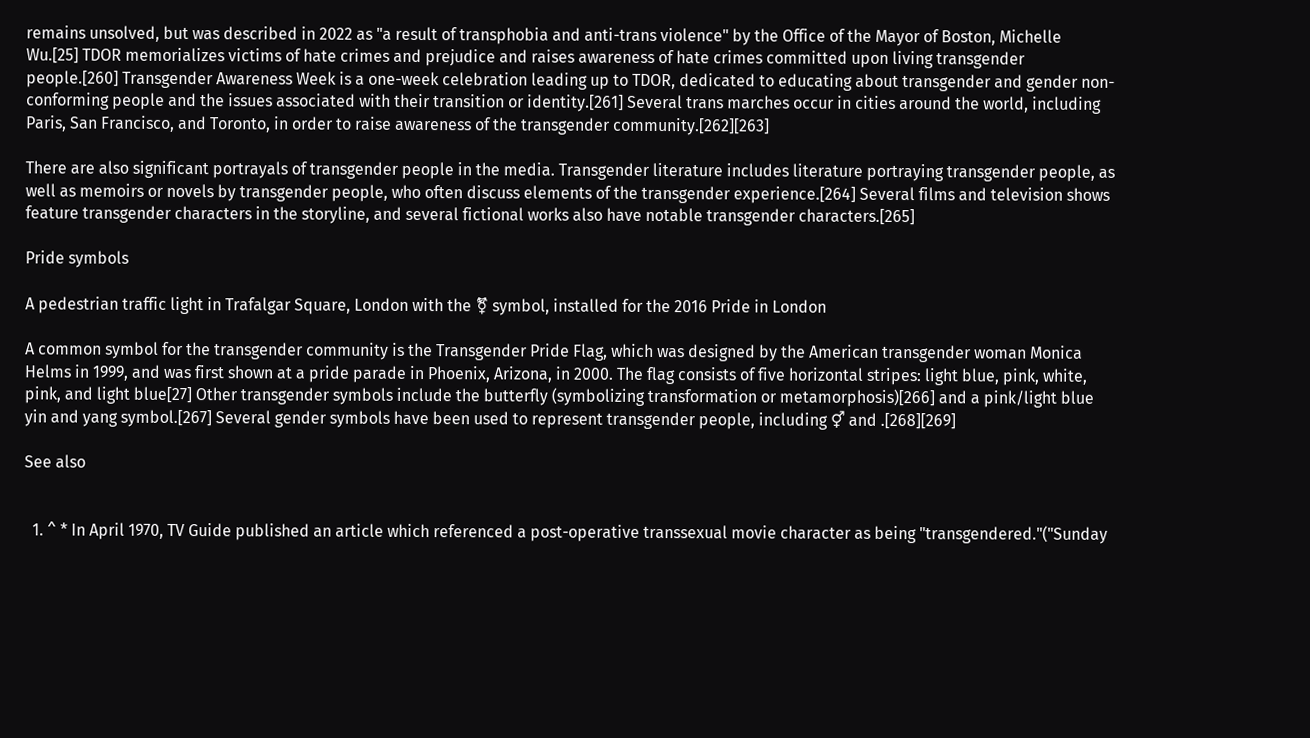remains unsolved, but was described in 2022 as "a result of transphobia and anti-trans violence" by the Office of the Mayor of Boston, Michelle Wu.[25] TDOR memorializes victims of hate crimes and prejudice and raises awareness of hate crimes committed upon living transgender people.[260] Transgender Awareness Week is a one-week celebration leading up to TDOR, dedicated to educating about transgender and gender non-conforming people and the issues associated with their transition or identity.[261] Several trans marches occur in cities around the world, including Paris, San Francisco, and Toronto, in order to raise awareness of the transgender community.[262][263]

There are also significant portrayals of transgender people in the media. Transgender literature includes literature portraying transgender people, as well as memoirs or novels by transgender people, who often discuss elements of the transgender experience.[264] Several films and television shows feature transgender characters in the storyline, and several fictional works also have notable transgender characters.[265]

Pride symbols

A pedestrian traffic light in Trafalgar Square, London with the ⚧ symbol, installed for the 2016 Pride in London

A common symbol for the transgender community is the Transgender Pride Flag, which was designed by the American transgender woman Monica Helms in 1999, and was first shown at a pride parade in Phoenix, Arizona, in 2000. The flag consists of five horizontal stripes: light blue, pink, white, pink, and light blue[27] Other transgender symbols include the butterfly (symbolizing transformation or metamorphosis)[266] and a pink/light blue yin and yang symbol.[267] Several gender symbols have been used to represent transgender people, including ⚥ and .[268][269]

See also


  1. ^ * In April 1970, TV Guide published an article which referenced a post-operative transsexual movie character as being "transgendered."("Sunday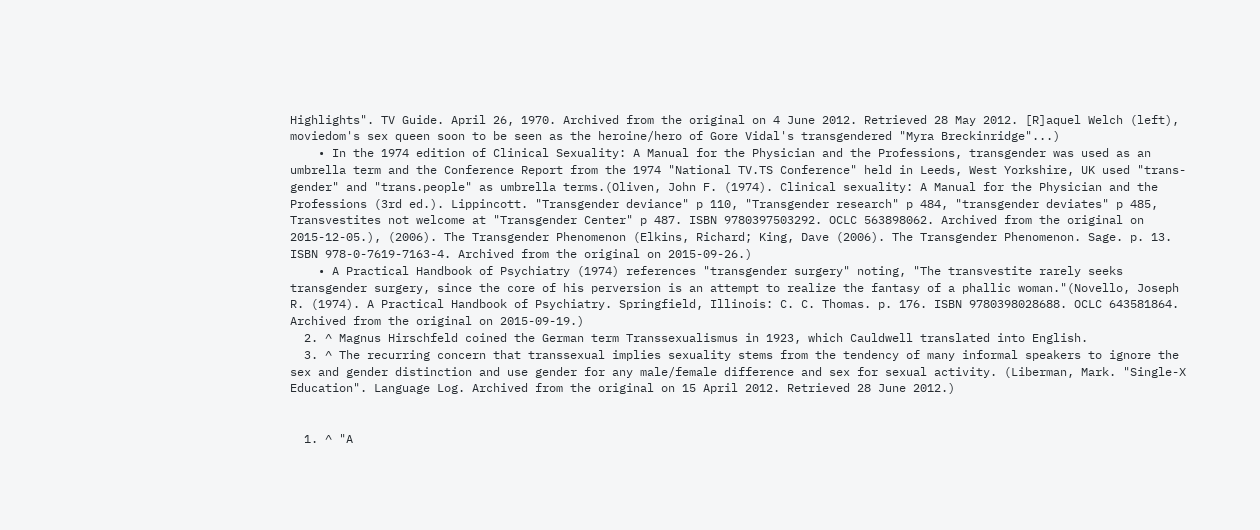Highlights". TV Guide. April 26, 1970. Archived from the original on 4 June 2012. Retrieved 28 May 2012. [R]aquel Welch (left), moviedom's sex queen soon to be seen as the heroine/hero of Gore Vidal's transgendered "Myra Breckinridge"...)
    • In the 1974 edition of Clinical Sexuality: A Manual for the Physician and the Professions, transgender was used as an umbrella term and the Conference Report from the 1974 "National TV.TS Conference" held in Leeds, West Yorkshire, UK used "trans-gender" and "trans.people" as umbrella terms.(Oliven, John F. (1974). Clinical sexuality: A Manual for the Physician and the Professions (3rd ed.). Lippincott. "Transgender deviance" p 110, "Transgender research" p 484, "transgender deviates" p 485, Transvestites not welcome at "Transgender Center" p 487. ISBN 9780397503292. OCLC 563898062. Archived from the original on 2015-12-05.), (2006). The Transgender Phenomenon (Elkins, Richard; King, Dave (2006). The Transgender Phenomenon. Sage. p. 13. ISBN 978-0-7619-7163-4. Archived from the original on 2015-09-26.)
    • A Practical Handbook of Psychiatry (1974) references "transgender surgery" noting, "The transvestite rarely seeks transgender surgery, since the core of his perversion is an attempt to realize the fantasy of a phallic woman."(Novello, Joseph R. (1974). A Practical Handbook of Psychiatry. Springfield, Illinois: C. C. Thomas. p. 176. ISBN 9780398028688. OCLC 643581864. Archived from the original on 2015-09-19.)
  2. ^ Magnus Hirschfeld coined the German term Transsexualismus in 1923, which Cauldwell translated into English.
  3. ^ The recurring concern that transsexual implies sexuality stems from the tendency of many informal speakers to ignore the sex and gender distinction and use gender for any male/female difference and sex for sexual activity. (Liberman, Mark. "Single-X Education". Language Log. Archived from the original on 15 April 2012. Retrieved 28 June 2012.)


  1. ^ "A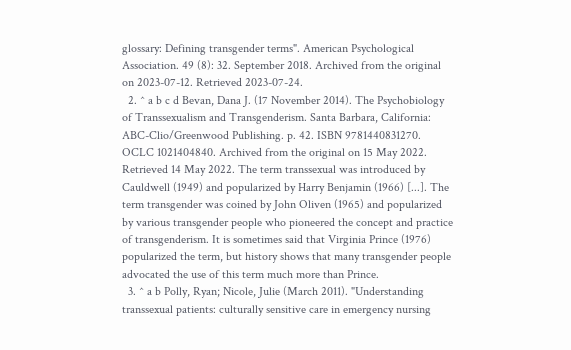glossary: Defining transgender terms". American Psychological Association. 49 (8): 32. September 2018. Archived from the original on 2023-07-12. Retrieved 2023-07-24.
  2. ^ a b c d Bevan, Dana J. (17 November 2014). The Psychobiology of Transsexualism and Transgenderism. Santa Barbara, California: ABC-Clio/Greenwood Publishing. p. 42. ISBN 9781440831270. OCLC 1021404840. Archived from the original on 15 May 2022. Retrieved 14 May 2022. The term transsexual was introduced by Cauldwell (1949) and popularized by Harry Benjamin (1966) [...]. The term transgender was coined by John Oliven (1965) and popularized by various transgender people who pioneered the concept and practice of transgenderism. It is sometimes said that Virginia Prince (1976) popularized the term, but history shows that many transgender people advocated the use of this term much more than Prince.
  3. ^ a b Polly, Ryan; Nicole, Julie (March 2011). "Understanding transsexual patients: culturally sensitive care in emergency nursing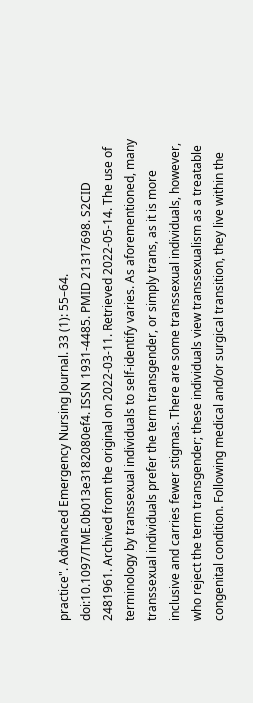practice". Advanced Emergency Nursing Journal. 33 (1): 55–64. doi:10.1097/TME.0b013e3182080ef4. ISSN 1931-4485. PMID 21317698. S2CID 2481961. Archived from the original on 2022-03-11. Retrieved 2022-05-14. The use of terminology by transsexual individuals to self-identify varies. As aforementioned, many transsexual individuals prefer the term transgender, or simply trans, as it is more inclusive and carries fewer stigmas. There are some transsexual individuals, however, who reject the term transgender; these individuals view transsexualism as a treatable congenital condition. Following medical and/or surgical transition, they live within the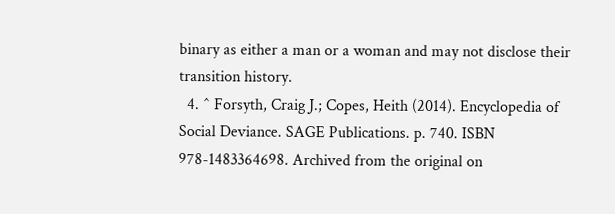binary as either a man or a woman and may not disclose their transition history.
  4. ^ Forsyth, Craig J.; Copes, Heith (2014). Encyclopedia of Social Deviance. SAGE Publications. p. 740. ISBN 978-1483364698. Archived from the original on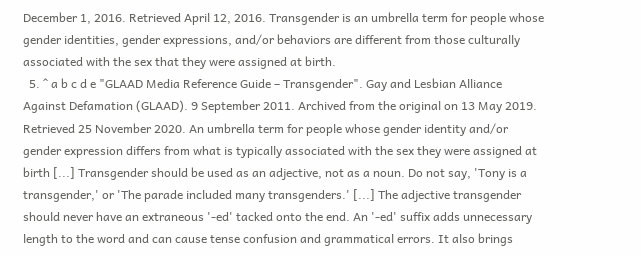December 1, 2016. Retrieved April 12, 2016. Transgender is an umbrella term for people whose gender identities, gender expressions, and/or behaviors are different from those culturally associated with the sex that they were assigned at birth.
  5. ^ a b c d e "GLAAD Media Reference Guide – Transgender". Gay and Lesbian Alliance Against Defamation (GLAAD). 9 September 2011. Archived from the original on 13 May 2019. Retrieved 25 November 2020. An umbrella term for people whose gender identity and/or gender expression differs from what is typically associated with the sex they were assigned at birth [...] Transgender should be used as an adjective, not as a noun. Do not say, 'Tony is a transgender,' or 'The parade included many transgenders.' [...] The adjective transgender should never have an extraneous '-ed' tacked onto the end. An '-ed' suffix adds unnecessary length to the word and can cause tense confusion and grammatical errors. It also brings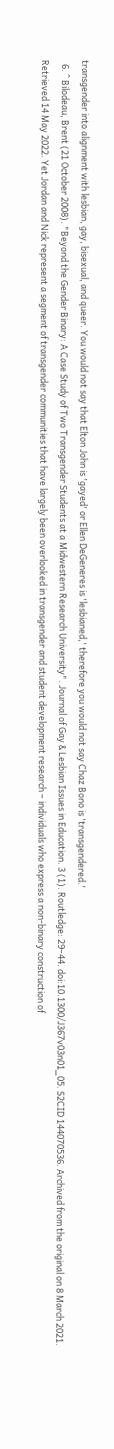transgender into alignment with lesbian, gay, bisexual, and queer. You would not say that Elton John is 'gayed' or Ellen DeGeneres is 'lesbianed,' therefore you would not say Chaz Bono is 'transgendered.'
  6. ^ Bilodeau, Brent (21 October 2008). "Beyond the Gender Binary: A Case Study of Two Transgender Students at a Midwestern Research University". Journal of Gay & Lesbian Issues in Education. 3 (1). Routledge: 29–44. doi:10.1300/J367v03n01_05. S2CID 144070536. Archived from the original on 8 March 2021. Retrieved 14 May 2022. Yet Jordan and Nick represent a segment of transgender communities that have largely been overlooked in transgender and student development research – individuals who express a non-binary construction of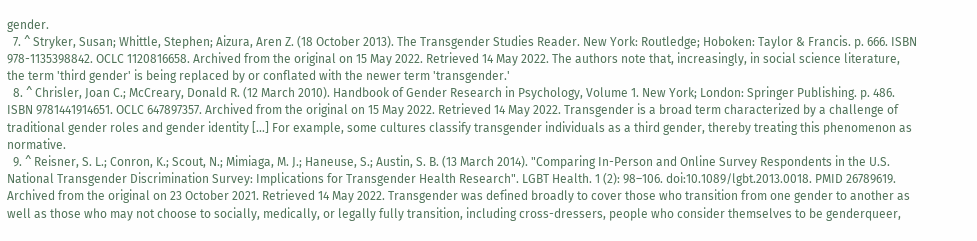gender.
  7. ^ Stryker, Susan; Whittle, Stephen; Aizura, Aren Z. (18 October 2013). The Transgender Studies Reader. New York: Routledge; Hoboken: Taylor & Francis. p. 666. ISBN 978-1135398842. OCLC 1120816658. Archived from the original on 15 May 2022. Retrieved 14 May 2022. The authors note that, increasingly, in social science literature, the term 'third gender' is being replaced by or conflated with the newer term 'transgender.'
  8. ^ Chrisler, Joan C.; McCreary, Donald R. (12 March 2010). Handbook of Gender Research in Psychology, Volume 1. New York; London: Springer Publishing. p. 486. ISBN 9781441914651. OCLC 647897357. Archived from the original on 15 May 2022. Retrieved 14 May 2022. Transgender is a broad term characterized by a challenge of traditional gender roles and gender identity [...] For example, some cultures classify transgender individuals as a third gender, thereby treating this phenomenon as normative.
  9. ^ Reisner, S. L.; Conron, K.; Scout, N.; Mimiaga, M. J.; Haneuse, S.; Austin, S. B. (13 March 2014). "Comparing In-Person and Online Survey Respondents in the U.S. National Transgender Discrimination Survey: Implications for Transgender Health Research". LGBT Health. 1 (2): 98–106. doi:10.1089/lgbt.2013.0018. PMID 26789619. Archived from the original on 23 October 2021. Retrieved 14 May 2022. Transgender was defined broadly to cover those who transition from one gender to another as well as those who may not choose to socially, medically, or legally fully transition, including cross-dressers, people who consider themselves to be genderqueer,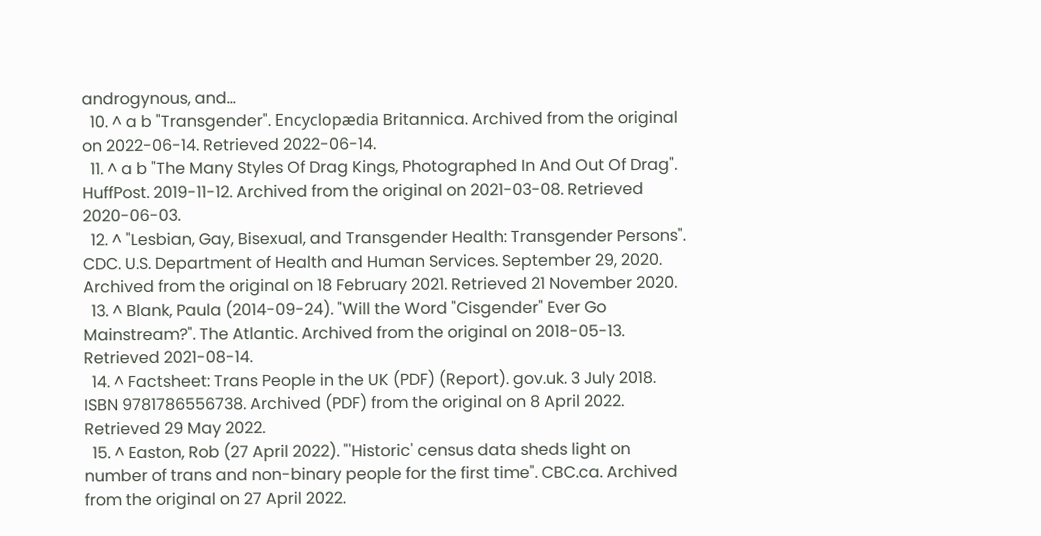androgynous, and…
  10. ^ a b "Transgender". Encyclopædia Britannica. Archived from the original on 2022-06-14. Retrieved 2022-06-14.
  11. ^ a b "The Many Styles Of Drag Kings, Photographed In And Out Of Drag". HuffPost. 2019-11-12. Archived from the original on 2021-03-08. Retrieved 2020-06-03.
  12. ^ "Lesbian, Gay, Bisexual, and Transgender Health: Transgender Persons". CDC. U.S. Department of Health and Human Services. September 29, 2020. Archived from the original on 18 February 2021. Retrieved 21 November 2020.
  13. ^ Blank, Paula (2014-09-24). "Will the Word "Cisgender" Ever Go Mainstream?". The Atlantic. Archived from the original on 2018-05-13. Retrieved 2021-08-14.
  14. ^ Factsheet: Trans People in the UK (PDF) (Report). gov.uk. 3 July 2018. ISBN 9781786556738. Archived (PDF) from the original on 8 April 2022. Retrieved 29 May 2022.
  15. ^ Easton, Rob (27 April 2022). "'Historic' census data sheds light on number of trans and non-binary people for the first time". CBC.ca. Archived from the original on 27 April 2022.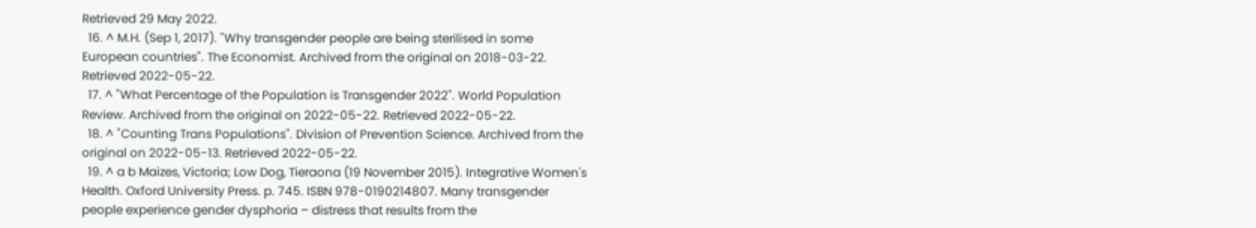Retrieved 29 May 2022.
  16. ^ M.H. (Sep 1, 2017). "Why transgender people are being sterilised in some European countries". The Economist. Archived from the original on 2018-03-22. Retrieved 2022-05-22.
  17. ^ "What Percentage of the Population is Transgender 2022". World Population Review. Archived from the original on 2022-05-22. Retrieved 2022-05-22.
  18. ^ "Counting Trans Populations". Division of Prevention Science. Archived from the original on 2022-05-13. Retrieved 2022-05-22.
  19. ^ a b Maizes, Victoria; Low Dog, Tieraona (19 November 2015). Integrative Women's Health. Oxford University Press. p. 745. ISBN 978-0190214807. Many transgender people experience gender dysphoria – distress that results from the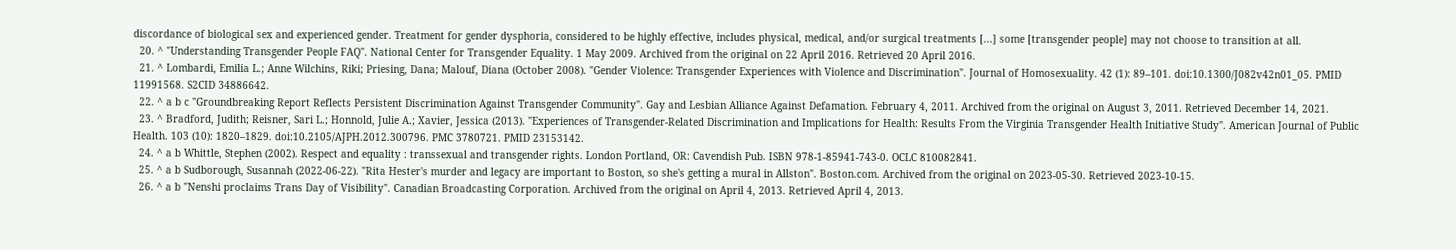discordance of biological sex and experienced gender. Treatment for gender dysphoria, considered to be highly effective, includes physical, medical, and/or surgical treatments [...] some [transgender people] may not choose to transition at all.
  20. ^ "Understanding Transgender People FAQ". National Center for Transgender Equality. 1 May 2009. Archived from the original on 22 April 2016. Retrieved 20 April 2016.
  21. ^ Lombardi, Emilia L.; Anne Wilchins, Riki; Priesing, Dana; Malouf, Diana (October 2008). "Gender Violence: Transgender Experiences with Violence and Discrimination". Journal of Homosexuality. 42 (1): 89–101. doi:10.1300/J082v42n01_05. PMID 11991568. S2CID 34886642.
  22. ^ a b c "Groundbreaking Report Reflects Persistent Discrimination Against Transgender Community". Gay and Lesbian Alliance Against Defamation. February 4, 2011. Archived from the original on August 3, 2011. Retrieved December 14, 2021.
  23. ^ Bradford, Judith; Reisner, Sari L.; Honnold, Julie A.; Xavier, Jessica (2013). "Experiences of Transgender-Related Discrimination and Implications for Health: Results From the Virginia Transgender Health Initiative Study". American Journal of Public Health. 103 (10): 1820–1829. doi:10.2105/AJPH.2012.300796. PMC 3780721. PMID 23153142.
  24. ^ a b Whittle, Stephen (2002). Respect and equality : transsexual and transgender rights. London Portland, OR: Cavendish Pub. ISBN 978-1-85941-743-0. OCLC 810082841.
  25. ^ a b Sudborough, Susannah (2022-06-22). "Rita Hester's murder and legacy are important to Boston, so she's getting a mural in Allston". Boston.com. Archived from the original on 2023-05-30. Retrieved 2023-10-15.
  26. ^ a b "Nenshi proclaims Trans Day of Visibility". Canadian Broadcasting Corporation. Archived from the original on April 4, 2013. Retrieved April 4, 2013.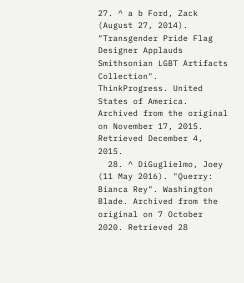27. ^ a b Ford, Zack (August 27, 2014). "Transgender Pride Flag Designer Applauds Smithsonian LGBT Artifacts Collection". ThinkProgress. United States of America. Archived from the original on November 17, 2015. Retrieved December 4, 2015.
  28. ^ DiGuglielmo, Joey (11 May 2016). "Querry: Bianca Rey". Washington Blade. Archived from the original on 7 October 2020. Retrieved 28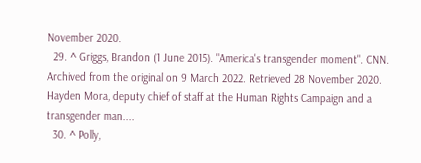November 2020.
  29. ^ Griggs, Brandon (1 June 2015). "America's transgender moment". CNN. Archived from the original on 9 March 2022. Retrieved 28 November 2020. Hayden Mora, deputy chief of staff at the Human Rights Campaign and a transgender man....
  30. ^ Polly,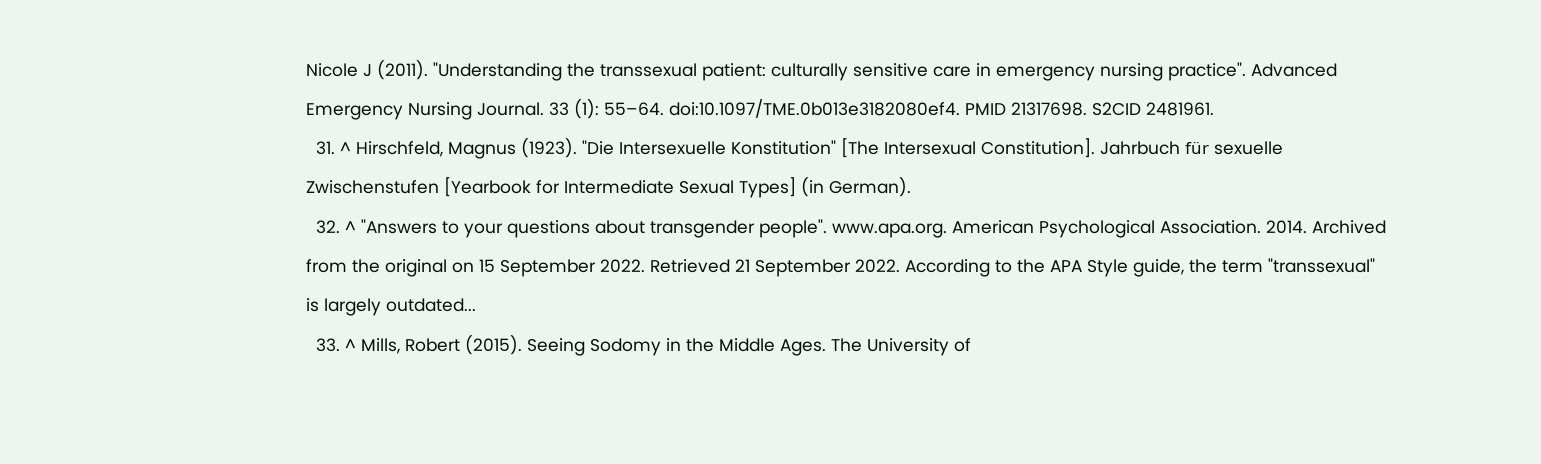Nicole J (2011). "Understanding the transsexual patient: culturally sensitive care in emergency nursing practice". Advanced Emergency Nursing Journal. 33 (1): 55–64. doi:10.1097/TME.0b013e3182080ef4. PMID 21317698. S2CID 2481961.
  31. ^ Hirschfeld, Magnus (1923). "Die Intersexuelle Konstitution" [The Intersexual Constitution]. Jahrbuch für sexuelle Zwischenstufen [Yearbook for Intermediate Sexual Types] (in German).
  32. ^ "Answers to your questions about transgender people". www.apa.org. American Psychological Association. 2014. Archived from the original on 15 September 2022. Retrieved 21 September 2022. According to the APA Style guide, the term "transsexual" is largely outdated...
  33. ^ Mills, Robert (2015). Seeing Sodomy in the Middle Ages. The University of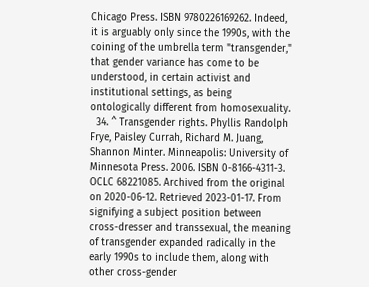Chicago Press. ISBN 9780226169262. Indeed, it is arguably only since the 1990s, with the coining of the umbrella term "transgender," that gender variance has come to be understood, in certain activist and institutional settings, as being ontologically different from homosexuality.
  34. ^ Transgender rights. Phyllis Randolph Frye, Paisley Currah, Richard M. Juang, Shannon Minter. Minneapolis: University of Minnesota Press. 2006. ISBN 0-8166-4311-3. OCLC 68221085. Archived from the original on 2020-06-12. Retrieved 2023-01-17. From signifying a subject position between cross-dresser and transsexual, the meaning of transgender expanded radically in the early 1990s to include them, along with other cross-gender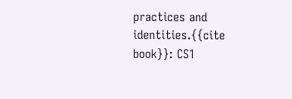practices and identities.{{cite book}}: CS1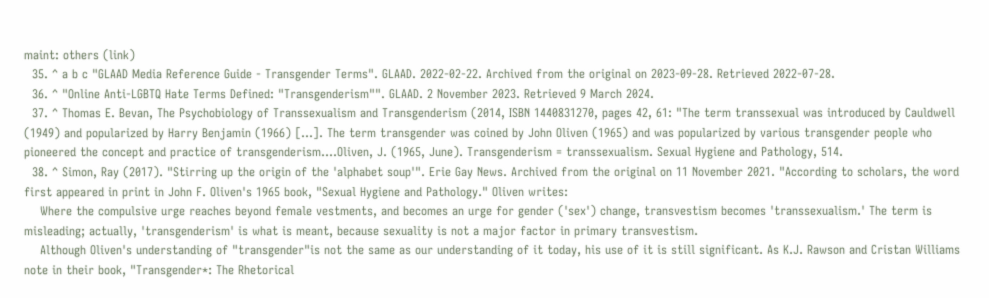maint: others (link)
  35. ^ a b c "GLAAD Media Reference Guide - Transgender Terms". GLAAD. 2022-02-22. Archived from the original on 2023-09-28. Retrieved 2022-07-28.
  36. ^ "Online Anti-LGBTQ Hate Terms Defined: "Transgenderism"". GLAAD. 2 November 2023. Retrieved 9 March 2024.
  37. ^ Thomas E. Bevan, The Psychobiology of Transsexualism and Transgenderism (2014, ISBN 1440831270, pages 42, 61: "The term transsexual was introduced by Cauldwell (1949) and popularized by Harry Benjamin (1966) [...]. The term transgender was coined by John Oliven (1965) and was popularized by various transgender people who pioneered the concept and practice of transgenderism....Oliven, J. (1965, June). Transgenderism = transsexualism. Sexual Hygiene and Pathology, 514.
  38. ^ Simon, Ray (2017). "Stirring up the origin of the 'alphabet soup'". Erie Gay News. Archived from the original on 11 November 2021. "According to scholars, the word first appeared in print in John F. Oliven's 1965 book, "Sexual Hygiene and Pathology." Oliven writes:
    Where the compulsive urge reaches beyond female vestments, and becomes an urge for gender ('sex') change, transvestism becomes 'transsexualism.' The term is misleading; actually, 'transgenderism' is what is meant, because sexuality is not a major factor in primary transvestism.
    Although Oliven's understanding of "transgender"is not the same as our understanding of it today, his use of it is still significant. As K.J. Rawson and Cristan Williams note in their book, "Transgender*: The Rhetorical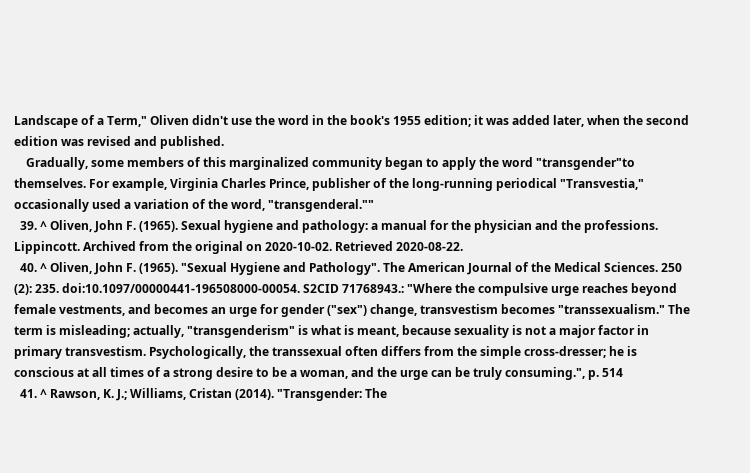Landscape of a Term," Oliven didn't use the word in the book's 1955 edition; it was added later, when the second edition was revised and published.
    Gradually, some members of this marginalized community began to apply the word "transgender"to themselves. For example, Virginia Charles Prince, publisher of the long-running periodical "Transvestia," occasionally used a variation of the word, "transgenderal.""
  39. ^ Oliven, John F. (1965). Sexual hygiene and pathology: a manual for the physician and the professions. Lippincott. Archived from the original on 2020-10-02. Retrieved 2020-08-22.
  40. ^ Oliven, John F. (1965). "Sexual Hygiene and Pathology". The American Journal of the Medical Sciences. 250 (2): 235. doi:10.1097/00000441-196508000-00054. S2CID 71768943.: "Where the compulsive urge reaches beyond female vestments, and becomes an urge for gender ("sex") change, transvestism becomes "transsexualism." The term is misleading; actually, "transgenderism" is what is meant, because sexuality is not a major factor in primary transvestism. Psychologically, the transsexual often differs from the simple cross-dresser; he is conscious at all times of a strong desire to be a woman, and the urge can be truly consuming.", p. 514
  41. ^ Rawson, K. J.; Williams, Cristan (2014). "Transgender: The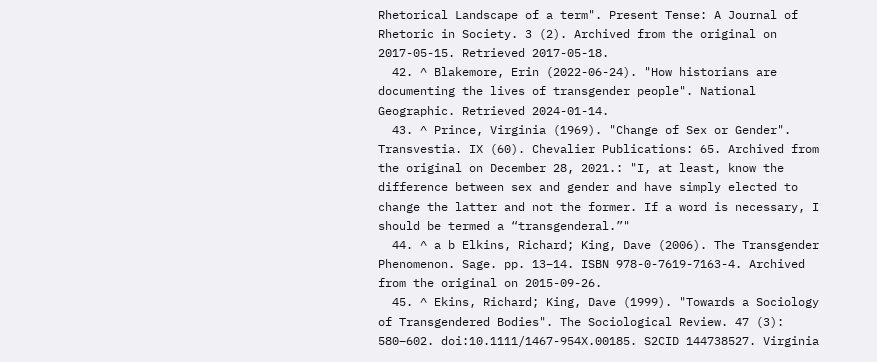Rhetorical Landscape of a term". Present Tense: A Journal of Rhetoric in Society. 3 (2). Archived from the original on 2017-05-15. Retrieved 2017-05-18.
  42. ^ Blakemore, Erin (2022-06-24). "How historians are documenting the lives of transgender people". National Geographic. Retrieved 2024-01-14.
  43. ^ Prince, Virginia (1969). "Change of Sex or Gender". Transvestia. IX (60). Chevalier Publications: 65. Archived from the original on December 28, 2021.: "I, at least, know the difference between sex and gender and have simply elected to change the latter and not the former. If a word is necessary, I should be termed a “transgenderal.”"
  44. ^ a b Elkins, Richard; King, Dave (2006). The Transgender Phenomenon. Sage. pp. 13–14. ISBN 978-0-7619-7163-4. Archived from the original on 2015-09-26.
  45. ^ Ekins, Richard; King, Dave (1999). "Towards a Sociology of Transgendered Bodies". The Sociological Review. 47 (3): 580–602. doi:10.1111/1467-954X.00185. S2CID 144738527. Virginia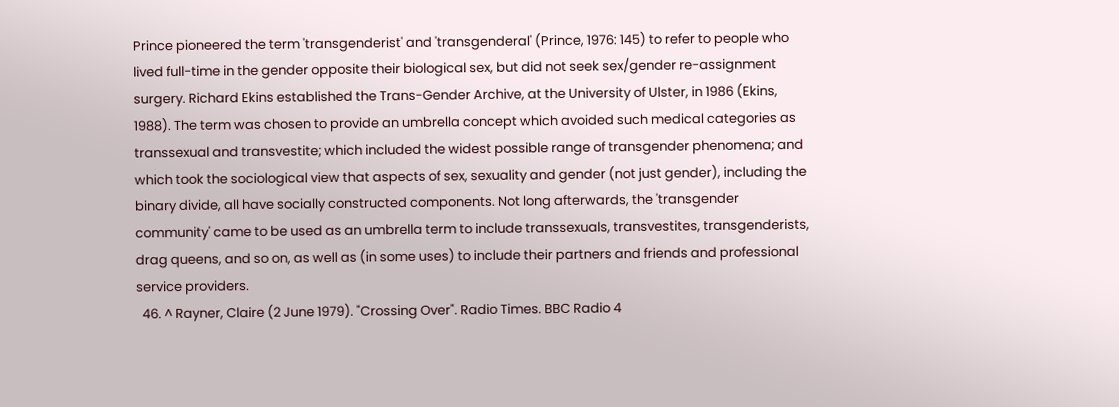Prince pioneered the term 'transgenderist' and 'transgenderal' (Prince, 1976: 145) to refer to people who lived full-time in the gender opposite their biological sex, but did not seek sex/gender re-assignment surgery. Richard Ekins established the Trans-Gender Archive, at the University of Ulster, in 1986 (Ekins, 1988). The term was chosen to provide an umbrella concept which avoided such medical categories as transsexual and transvestite; which included the widest possible range of transgender phenomena; and which took the sociological view that aspects of sex, sexuality and gender (not just gender), including the binary divide, all have socially constructed components. Not long afterwards, the 'transgender community' came to be used as an umbrella term to include transsexuals, transvestites, transgenderists, drag queens, and so on, as well as (in some uses) to include their partners and friends and professional service providers.
  46. ^ Rayner, Claire (2 June 1979). "Crossing Over". Radio Times. BBC Radio 4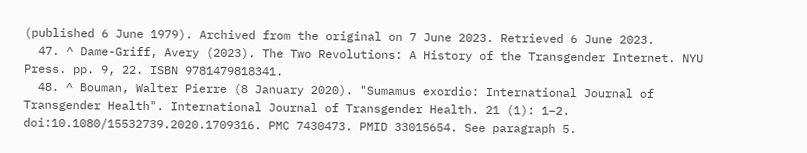(published 6 June 1979). Archived from the original on 7 June 2023. Retrieved 6 June 2023.
  47. ^ Dame-Griff, Avery (2023). The Two Revolutions: A History of the Transgender Internet. NYU Press. pp. 9, 22. ISBN 9781479818341.
  48. ^ Bouman, Walter Pierre (8 January 2020). "Sumamus exordio: International Journal of Transgender Health". International Journal of Transgender Health. 21 (1): 1–2. doi:10.1080/15532739.2020.1709316. PMC 7430473. PMID 33015654. See paragraph 5.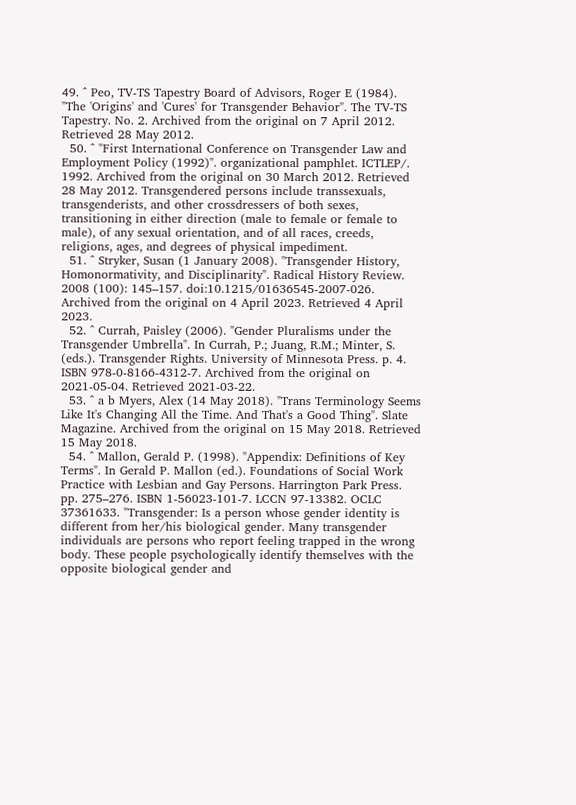49. ^ Peo, TV-TS Tapestry Board of Advisors, Roger E (1984). "The 'Origins' and 'Cures' for Transgender Behavior". The TV-TS Tapestry. No. 2. Archived from the original on 7 April 2012. Retrieved 28 May 2012.
  50. ^ "First International Conference on Transgender Law and Employment Policy (1992)". organizational pamphlet. ICTLEP/. 1992. Archived from the original on 30 March 2012. Retrieved 28 May 2012. Transgendered persons include transsexuals, transgenderists, and other crossdressers of both sexes, transitioning in either direction (male to female or female to male), of any sexual orientation, and of all races, creeds, religions, ages, and degrees of physical impediment.
  51. ^ Stryker, Susan (1 January 2008). "Transgender History, Homonormativity, and Disciplinarity". Radical History Review. 2008 (100): 145–157. doi:10.1215/01636545-2007-026. Archived from the original on 4 April 2023. Retrieved 4 April 2023.
  52. ^ Currah, Paisley (2006). "Gender Pluralisms under the Transgender Umbrella". In Currah, P.; Juang, R.M.; Minter, S. (eds.). Transgender Rights. University of Minnesota Press. p. 4. ISBN 978-0-8166-4312-7. Archived from the original on 2021-05-04. Retrieved 2021-03-22.
  53. ^ a b Myers, Alex (14 May 2018). "Trans Terminology Seems Like It's Changing All the Time. And That's a Good Thing". Slate Magazine. Archived from the original on 15 May 2018. Retrieved 15 May 2018.
  54. ^ Mallon, Gerald P. (1998). "Appendix: Definitions of Key Terms". In Gerald P. Mallon (ed.). Foundations of Social Work Practice with Lesbian and Gay Persons. Harrington Park Press. pp. 275–276. ISBN 1-56023-101-7. LCCN 97-13382. OCLC 37361633. "Transgender: Is a person whose gender identity is different from her/his biological gender. Many transgender individuals are persons who report feeling trapped in the wrong body. These people psychologically identify themselves with the opposite biological gender and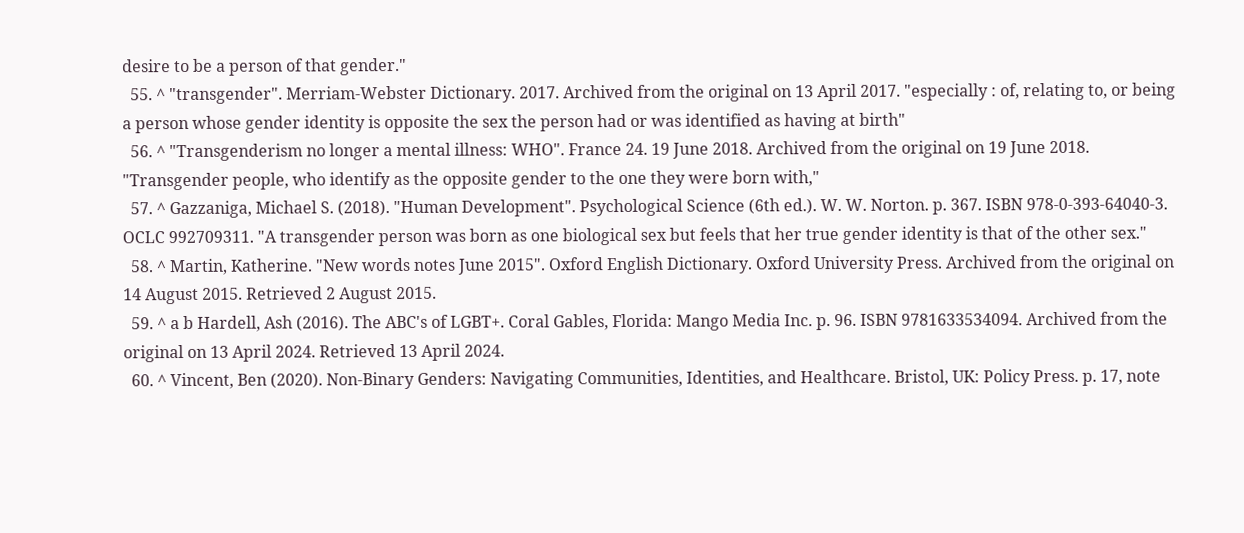desire to be a person of that gender."
  55. ^ "transgender". Merriam-Webster Dictionary. 2017. Archived from the original on 13 April 2017. "especially : of, relating to, or being a person whose gender identity is opposite the sex the person had or was identified as having at birth"
  56. ^ "Transgenderism no longer a mental illness: WHO". France 24. 19 June 2018. Archived from the original on 19 June 2018. "Transgender people, who identify as the opposite gender to the one they were born with,"
  57. ^ Gazzaniga, Michael S. (2018). "Human Development". Psychological Science (6th ed.). W. W. Norton. p. 367. ISBN 978-0-393-64040-3. OCLC 992709311. "A transgender person was born as one biological sex but feels that her true gender identity is that of the other sex."
  58. ^ Martin, Katherine. "New words notes June 2015". Oxford English Dictionary. Oxford University Press. Archived from the original on 14 August 2015. Retrieved 2 August 2015.
  59. ^ a b Hardell, Ash (2016). The ABC's of LGBT+. Coral Gables, Florida: Mango Media Inc. p. 96. ISBN 9781633534094. Archived from the original on 13 April 2024. Retrieved 13 April 2024.
  60. ^ Vincent, Ben (2020). Non-Binary Genders: Navigating Communities, Identities, and Healthcare. Bristol, UK: Policy Press. p. 17, note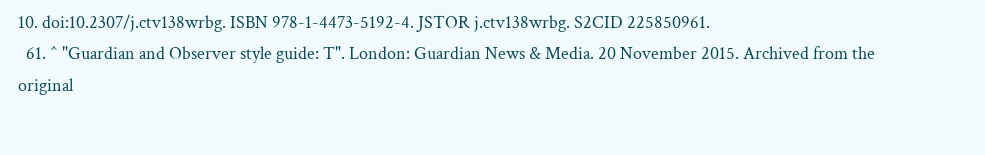10. doi:10.2307/j.ctv138wrbg. ISBN 978-1-4473-5192-4. JSTOR j.ctv138wrbg. S2CID 225850961.
  61. ^ "Guardian and Observer style guide: T". London: Guardian News & Media. 20 November 2015. Archived from the original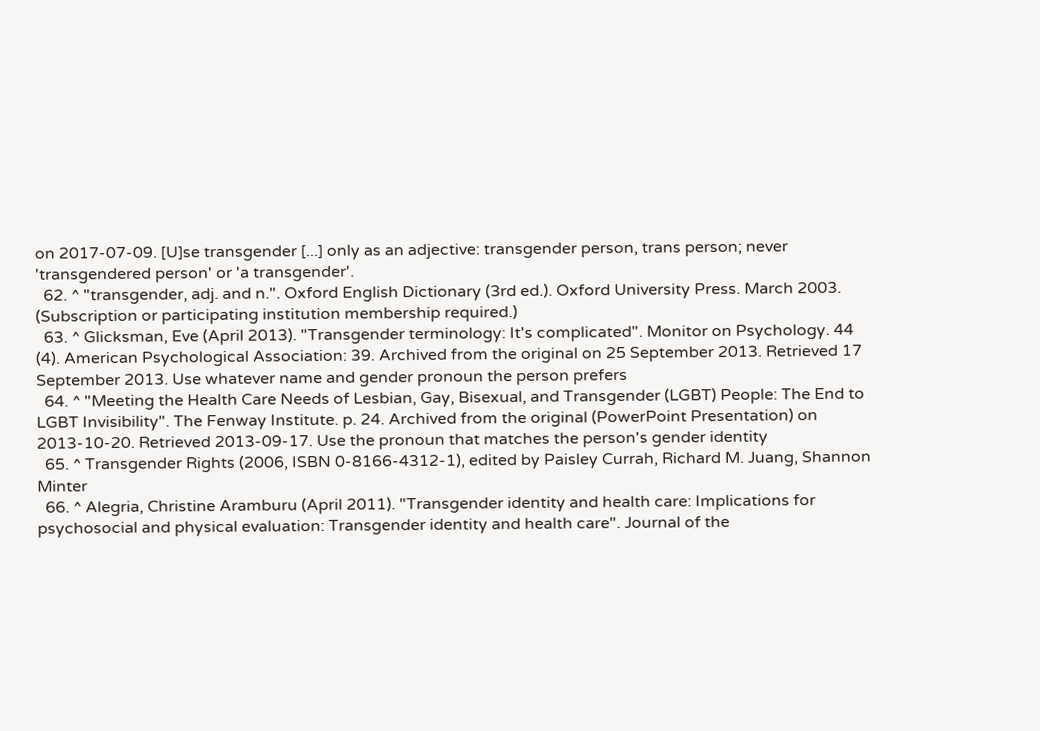on 2017-07-09. [U]se transgender [...] only as an adjective: transgender person, trans person; never 'transgendered person' or 'a transgender'.
  62. ^ "transgender, adj. and n.". Oxford English Dictionary (3rd ed.). Oxford University Press. March 2003. (Subscription or participating institution membership required.)
  63. ^ Glicksman, Eve (April 2013). "Transgender terminology: It's complicated". Monitor on Psychology. 44 (4). American Psychological Association: 39. Archived from the original on 25 September 2013. Retrieved 17 September 2013. Use whatever name and gender pronoun the person prefers
  64. ^ "Meeting the Health Care Needs of Lesbian, Gay, Bisexual, and Transgender (LGBT) People: The End to LGBT Invisibility". The Fenway Institute. p. 24. Archived from the original (PowerPoint Presentation) on 2013-10-20. Retrieved 2013-09-17. Use the pronoun that matches the person's gender identity
  65. ^ Transgender Rights (2006, ISBN 0-8166-4312-1), edited by Paisley Currah, Richard M. Juang, Shannon Minter
  66. ^ Alegria, Christine Aramburu (April 2011). "Transgender identity and health care: Implications for psychosocial and physical evaluation: Transgender identity and health care". Journal of the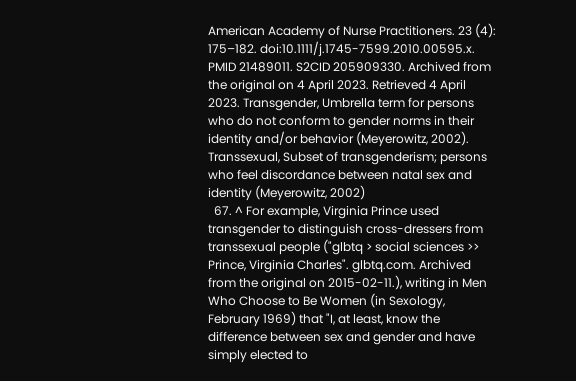American Academy of Nurse Practitioners. 23 (4): 175–182. doi:10.1111/j.1745-7599.2010.00595.x. PMID 21489011. S2CID 205909330. Archived from the original on 4 April 2023. Retrieved 4 April 2023. Transgender, Umbrella term for persons who do not conform to gender norms in their identity and/or behavior (Meyerowitz, 2002). Transsexual, Subset of transgenderism; persons who feel discordance between natal sex and identity (Meyerowitz, 2002)
  67. ^ For example, Virginia Prince used transgender to distinguish cross-dressers from transsexual people ("glbtq > social sciences >> Prince, Virginia Charles". glbtq.com. Archived from the original on 2015-02-11.), writing in Men Who Choose to Be Women (in Sexology, February 1969) that "I, at least, know the difference between sex and gender and have simply elected to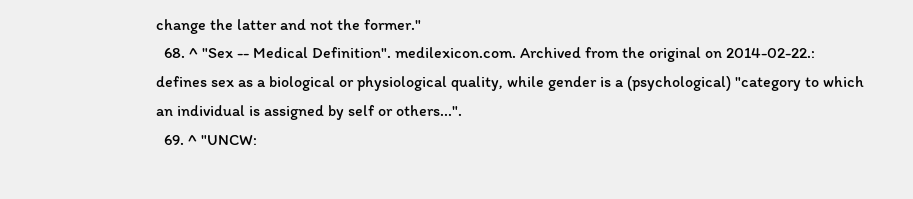change the latter and not the former."
  68. ^ "Sex -- Medical Definition". medilexicon.com. Archived from the original on 2014-02-22.: defines sex as a biological or physiological quality, while gender is a (psychological) "category to which an individual is assigned by self or others...".
  69. ^ "UNCW: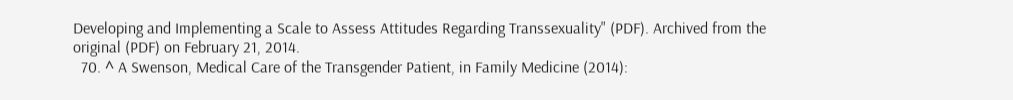Developing and Implementing a Scale to Assess Attitudes Regarding Transsexuality" (PDF). Archived from the original (PDF) on February 21, 2014.
  70. ^ A Swenson, Medical Care of the Transgender Patient, in Family Medicine (2014):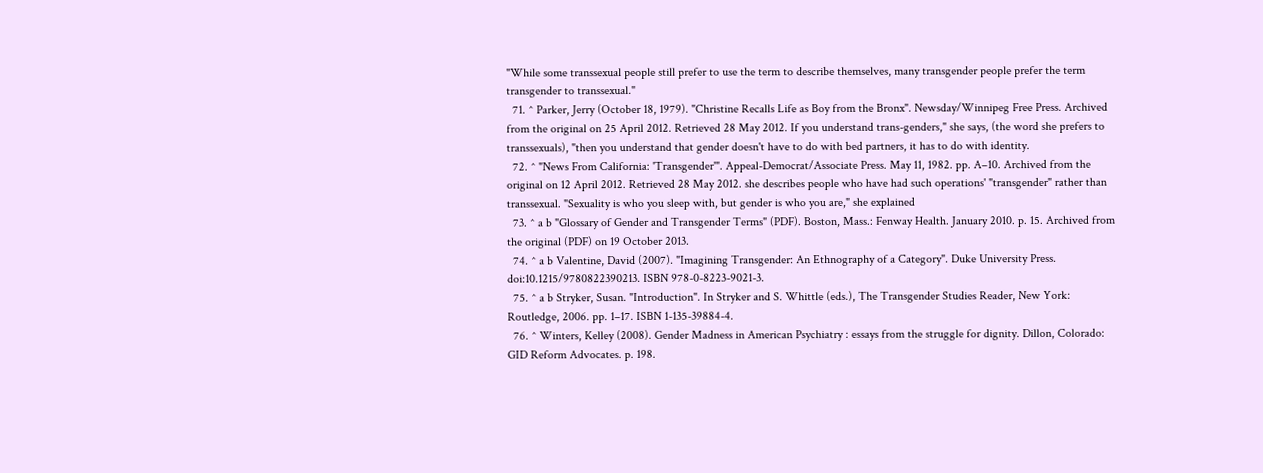"While some transsexual people still prefer to use the term to describe themselves, many transgender people prefer the term transgender to transsexual."
  71. ^ Parker, Jerry (October 18, 1979). "Christine Recalls Life as Boy from the Bronx". Newsday/Winnipeg Free Press. Archived from the original on 25 April 2012. Retrieved 28 May 2012. If you understand trans-genders," she says, (the word she prefers to transsexuals), "then you understand that gender doesn't have to do with bed partners, it has to do with identity.
  72. ^ "News From California: 'Transgender'". Appeal-Democrat/Associate Press. May 11, 1982. pp. A–10. Archived from the original on 12 April 2012. Retrieved 28 May 2012. she describes people who have had such operations' "transgender" rather than transsexual. "Sexuality is who you sleep with, but gender is who you are," she explained
  73. ^ a b "Glossary of Gender and Transgender Terms" (PDF). Boston, Mass.: Fenway Health. January 2010. p. 15. Archived from the original (PDF) on 19 October 2013.
  74. ^ a b Valentine, David (2007). "Imagining Transgender: An Ethnography of a Category". Duke University Press. doi:10.1215/9780822390213. ISBN 978-0-8223-9021-3.
  75. ^ a b Stryker, Susan. "Introduction". In Stryker and S. Whittle (eds.), The Transgender Studies Reader, New York: Routledge, 2006. pp. 1–17. ISBN 1-135-39884-4.
  76. ^ Winters, Kelley (2008). Gender Madness in American Psychiatry : essays from the struggle for dignity. Dillon, Colorado: GID Reform Advocates. p. 198.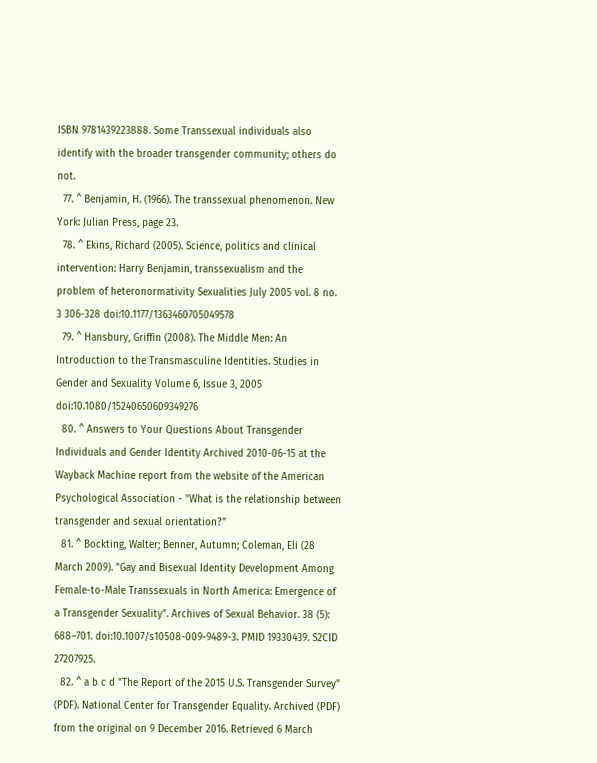ISBN 9781439223888. Some Transsexual individuals also identify with the broader transgender community; others do not.
  77. ^ Benjamin, H. (1966). The transsexual phenomenon. New York: Julian Press, page 23.
  78. ^ Ekins, Richard (2005). Science, politics and clinical intervention: Harry Benjamin, transsexualism and the problem of heteronormativity Sexualities July 2005 vol. 8 no. 3 306-328 doi:10.1177/1363460705049578
  79. ^ Hansbury, Griffin (2008). The Middle Men: An Introduction to the Transmasculine Identities. Studies in Gender and Sexuality Volume 6, Issue 3, 2005 doi:10.1080/15240650609349276
  80. ^ Answers to Your Questions About Transgender Individuals and Gender Identity Archived 2010-06-15 at the Wayback Machine report from the website of the American Psychological Association - "What is the relationship between transgender and sexual orientation?"
  81. ^ Bockting, Walter; Benner, Autumn; Coleman, Eli (28 March 2009). "Gay and Bisexual Identity Development Among Female-to-Male Transsexuals in North America: Emergence of a Transgender Sexuality". Archives of Sexual Behavior. 38 (5): 688–701. doi:10.1007/s10508-009-9489-3. PMID 19330439. S2CID 27207925.
  82. ^ a b c d "The Report of the 2015 U.S. Transgender Survey" (PDF). National Center for Transgender Equality. Archived (PDF) from the original on 9 December 2016. Retrieved 6 March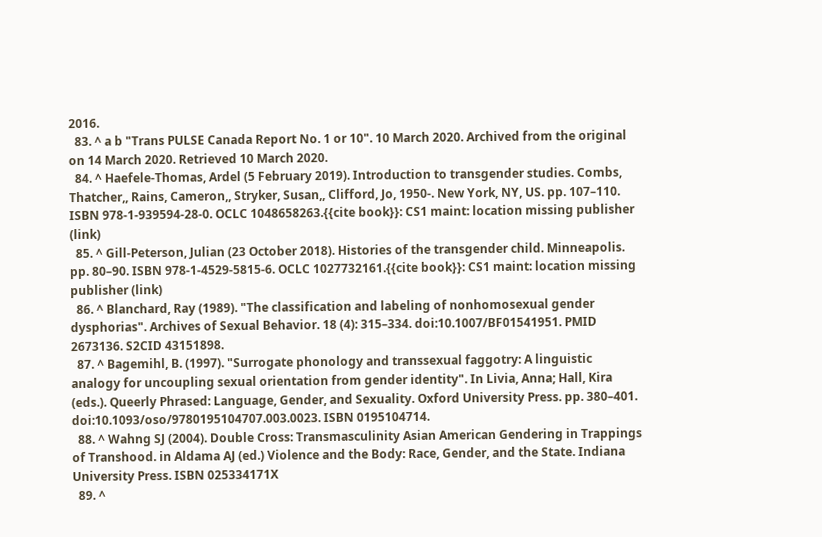2016.
  83. ^ a b "Trans PULSE Canada Report No. 1 or 10". 10 March 2020. Archived from the original on 14 March 2020. Retrieved 10 March 2020.
  84. ^ Haefele-Thomas, Ardel (5 February 2019). Introduction to transgender studies. Combs, Thatcher,, Rains, Cameron,, Stryker, Susan,, Clifford, Jo, 1950-. New York, NY, US. pp. 107–110. ISBN 978-1-939594-28-0. OCLC 1048658263.{{cite book}}: CS1 maint: location missing publisher (link)
  85. ^ Gill-Peterson, Julian (23 October 2018). Histories of the transgender child. Minneapolis. pp. 80–90. ISBN 978-1-4529-5815-6. OCLC 1027732161.{{cite book}}: CS1 maint: location missing publisher (link)
  86. ^ Blanchard, Ray (1989). "The classification and labeling of nonhomosexual gender dysphorias". Archives of Sexual Behavior. 18 (4): 315–334. doi:10.1007/BF01541951. PMID 2673136. S2CID 43151898.
  87. ^ Bagemihl, B. (1997). "Surrogate phonology and transsexual faggotry: A linguistic analogy for uncoupling sexual orientation from gender identity". In Livia, Anna; Hall, Kira (eds.). Queerly Phrased: Language, Gender, and Sexuality. Oxford University Press. pp. 380–401. doi:10.1093/oso/9780195104707.003.0023. ISBN 0195104714.
  88. ^ Wahng SJ (2004). Double Cross: Transmasculinity Asian American Gendering in Trappings of Transhood. in Aldama AJ (ed.) Violence and the Body: Race, Gender, and the State. Indiana University Press. ISBN 025334171X
  89. ^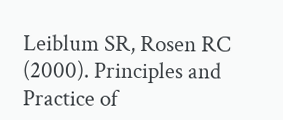Leiblum SR, Rosen RC (2000). Principles and Practice of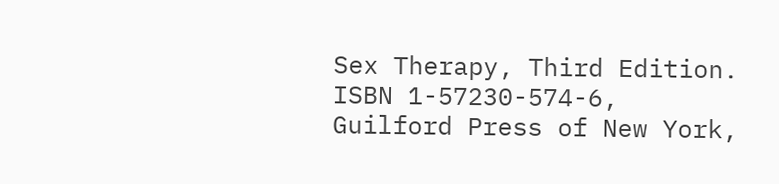Sex Therapy, Third Edition. ISBN 1-57230-574-6, Guilford Press of New York,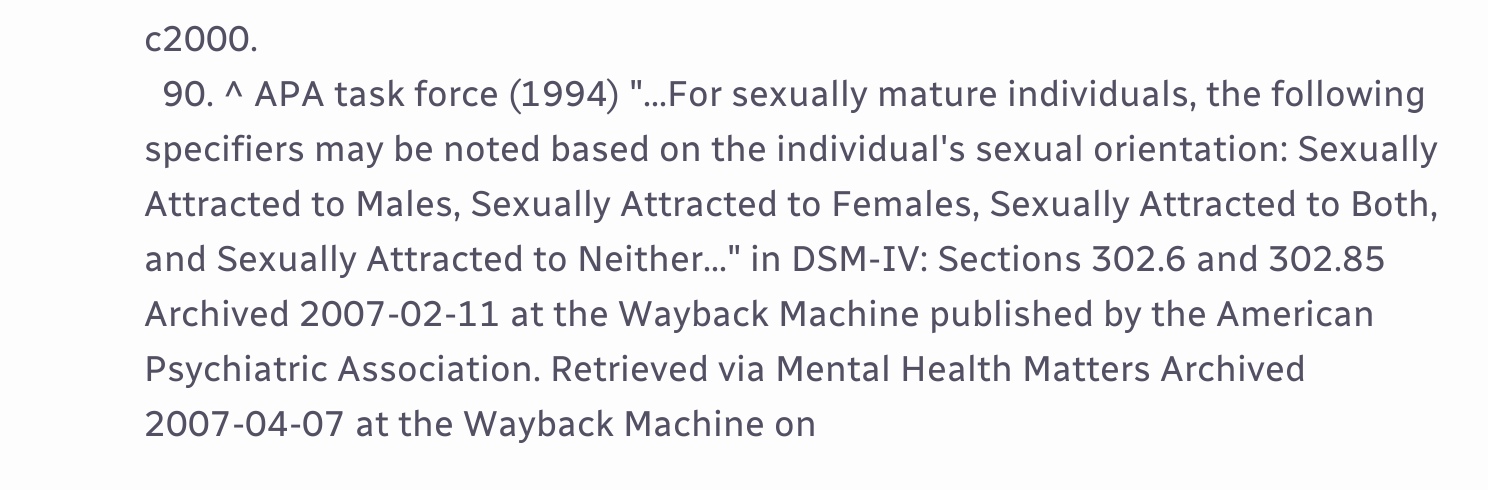c2000.
  90. ^ APA task force (1994) "...For sexually mature individuals, the following specifiers may be noted based on the individual's sexual orientation: Sexually Attracted to Males, Sexually Attracted to Females, Sexually Attracted to Both, and Sexually Attracted to Neither..." in DSM-IV: Sections 302.6 and 302.85 Archived 2007-02-11 at the Wayback Machine published by the American Psychiatric Association. Retrieved via Mental Health Matters Archived 2007-04-07 at the Wayback Machine on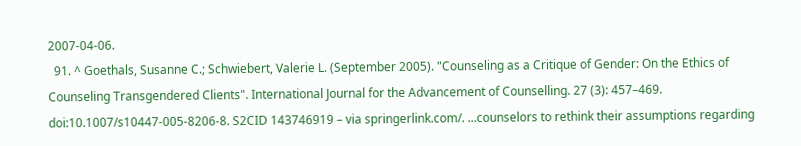2007-04-06.
  91. ^ Goethals, Susanne C.; Schwiebert, Valerie L. (September 2005). "Counseling as a Critique of Gender: On the Ethics of Counseling Transgendered Clients". International Journal for the Advancement of Counselling. 27 (3): 457–469. doi:10.1007/s10447-005-8206-8. S2CID 143746919 – via springerlink.com/. ...counselors to rethink their assumptions regarding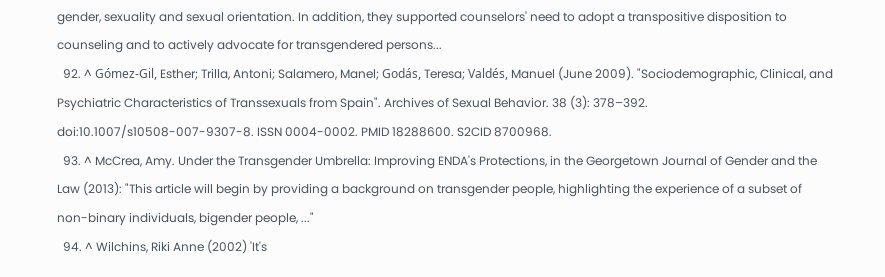gender, sexuality and sexual orientation. In addition, they supported counselors' need to adopt a transpositive disposition to counseling and to actively advocate for transgendered persons...
  92. ^ Gómez-Gil, Esther; Trilla, Antoni; Salamero, Manel; Godás, Teresa; Valdés, Manuel (June 2009). "Sociodemographic, Clinical, and Psychiatric Characteristics of Transsexuals from Spain". Archives of Sexual Behavior. 38 (3): 378–392. doi:10.1007/s10508-007-9307-8. ISSN 0004-0002. PMID 18288600. S2CID 8700968.
  93. ^ McCrea, Amy. Under the Transgender Umbrella: Improving ENDA's Protections, in the Georgetown Journal of Gender and the Law (2013): "This article will begin by providing a background on transgender people, highlighting the experience of a subset of non-binary individuals, bigender people, ..."
  94. ^ Wilchins, Riki Anne (2002) 'It's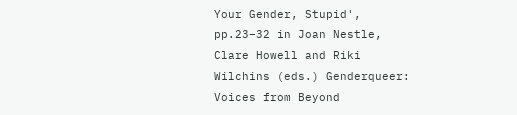Your Gender, Stupid', pp.23–32 in Joan Nestle, Clare Howell and Riki Wilchins (eds.) Genderqueer: Voices from Beyond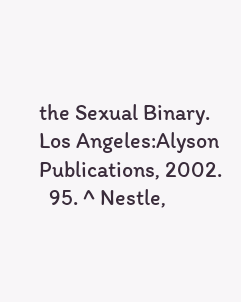the Sexual Binary. Los Angeles:Alyson Publications, 2002.
  95. ^ Nestle,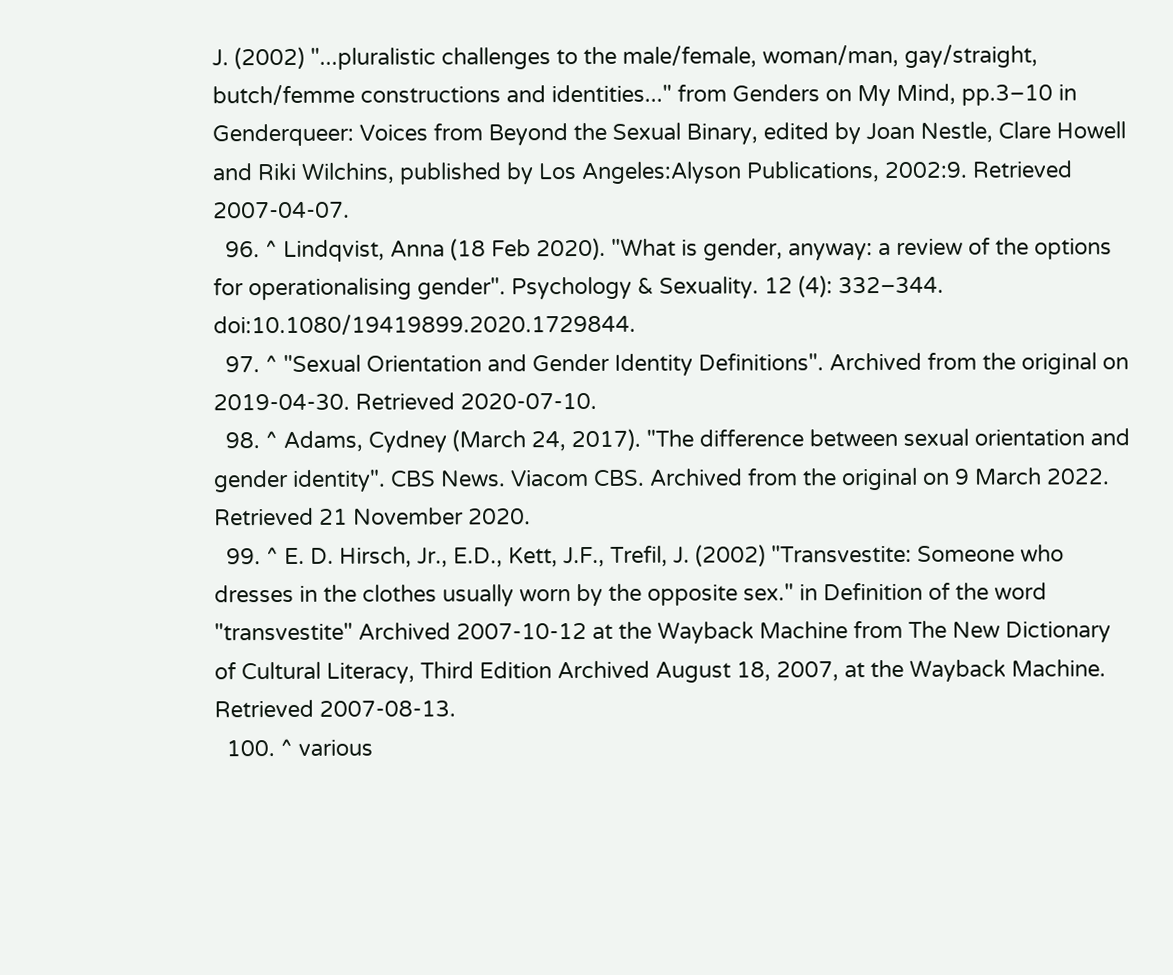J. (2002) "...pluralistic challenges to the male/female, woman/man, gay/straight, butch/femme constructions and identities..." from Genders on My Mind, pp.3–10 in Genderqueer: Voices from Beyond the Sexual Binary, edited by Joan Nestle, Clare Howell and Riki Wilchins, published by Los Angeles:Alyson Publications, 2002:9. Retrieved 2007-04-07.
  96. ^ Lindqvist, Anna (18 Feb 2020). "What is gender, anyway: a review of the options for operationalising gender". Psychology & Sexuality. 12 (4): 332–344. doi:10.1080/19419899.2020.1729844.
  97. ^ "Sexual Orientation and Gender Identity Definitions". Archived from the original on 2019-04-30. Retrieved 2020-07-10.
  98. ^ Adams, Cydney (March 24, 2017). "The difference between sexual orientation and gender identity". CBS News. Viacom CBS. Archived from the original on 9 March 2022. Retrieved 21 November 2020.
  99. ^ E. D. Hirsch, Jr., E.D., Kett, J.F., Trefil, J. (2002) "Transvestite: Someone who dresses in the clothes usually worn by the opposite sex." in Definition of the word "transvestite" Archived 2007-10-12 at the Wayback Machine from The New Dictionary of Cultural Literacy, Third Edition Archived August 18, 2007, at the Wayback Machine. Retrieved 2007-08-13.
  100. ^ various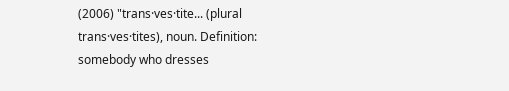(2006) "trans·ves·tite... (plural trans·ves·tites), noun. Definition: somebody who dresses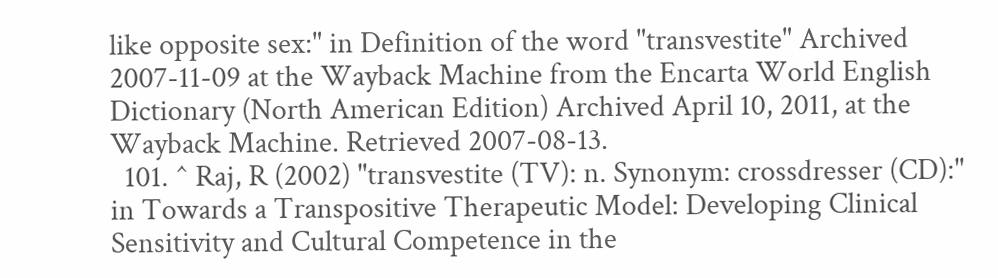like opposite sex:" in Definition of the word "transvestite" Archived 2007-11-09 at the Wayback Machine from the Encarta World English Dictionary (North American Edition) Archived April 10, 2011, at the Wayback Machine. Retrieved 2007-08-13.
  101. ^ Raj, R (2002) "transvestite (TV): n. Synonym: crossdresser (CD):" in Towards a Transpositive Therapeutic Model: Developing Clinical Sensitivity and Cultural Competence in the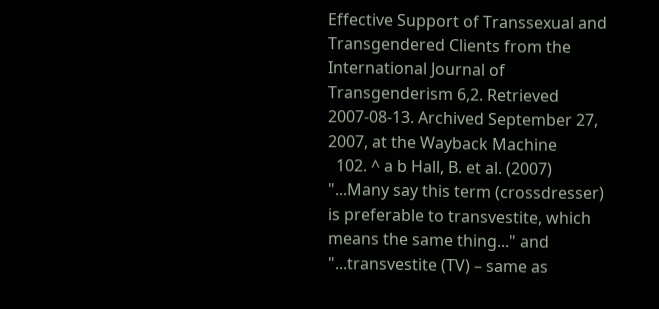Effective Support of Transsexual and Transgendered Clients from the International Journal of Transgenderism 6,2. Retrieved 2007-08-13. Archived September 27, 2007, at the Wayback Machine
  102. ^ a b Hall, B. et al. (2007) "...Many say this term (crossdresser) is preferable to transvestite, which means the same thing..." and "...transvestite (TV) – same as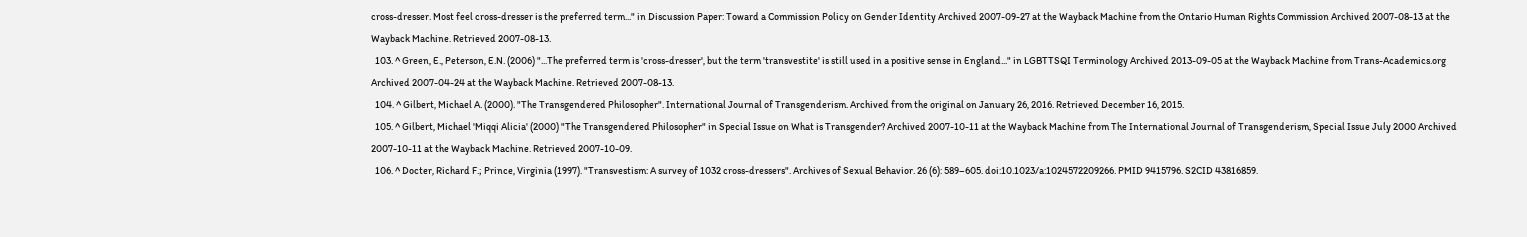cross-dresser. Most feel cross-dresser is the preferred term..." in Discussion Paper: Toward a Commission Policy on Gender Identity Archived 2007-09-27 at the Wayback Machine from the Ontario Human Rights Commission Archived 2007-08-13 at the Wayback Machine. Retrieved 2007-08-13.
  103. ^ Green, E., Peterson, E.N. (2006) "...The preferred term is 'cross-dresser', but the term 'transvestite' is still used in a positive sense in England..." in LGBTTSQI Terminology Archived 2013-09-05 at the Wayback Machine from Trans-Academics.org Archived 2007-04-24 at the Wayback Machine. Retrieved 2007-08-13.
  104. ^ Gilbert, Michael A. (2000). "The Transgendered Philosopher". International Journal of Transgenderism. Archived from the original on January 26, 2016. Retrieved December 16, 2015.
  105. ^ Gilbert, Michael 'Miqqi Alicia' (2000) "The Transgendered Philosopher" in Special Issue on What is Transgender? Archived 2007-10-11 at the Wayback Machine from The International Journal of Transgenderism, Special Issue July 2000 Archived 2007-10-11 at the Wayback Machine. Retrieved 2007-10-09.
  106. ^ Docter, Richard F.; Prince, Virginia (1997). "Transvestism: A survey of 1032 cross-dressers". Archives of Sexual Behavior. 26 (6): 589–605. doi:10.1023/a:1024572209266. PMID 9415796. S2CID 43816859.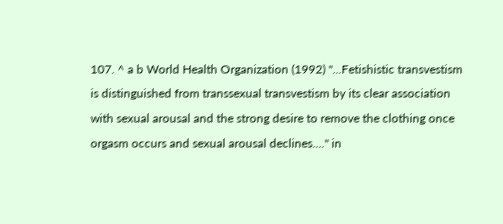107. ^ a b World Health Organization (1992) "...Fetishistic transvestism is distinguished from transsexual transvestism by its clear association with sexual arousal and the strong desire to remove the clothing once orgasm occurs and sexual arousal declines...." in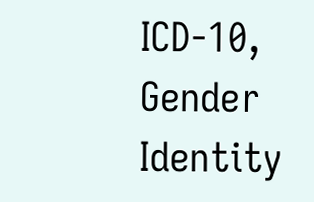ICD-10, Gender Identity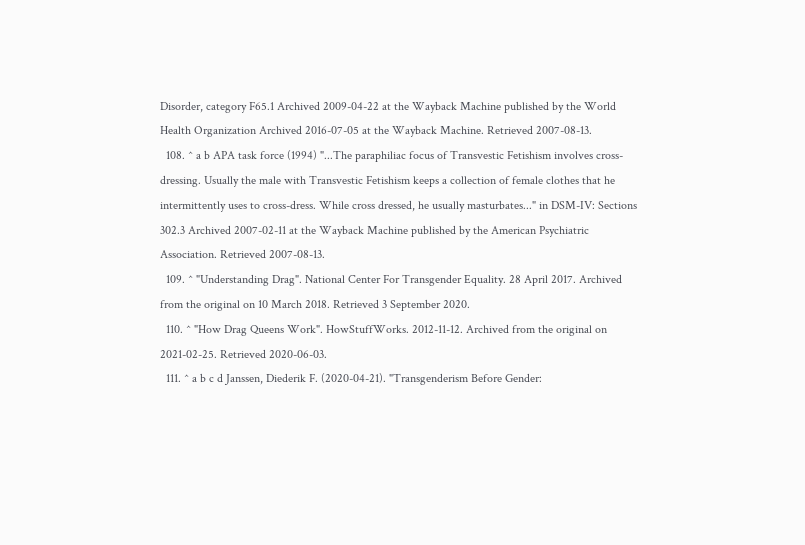Disorder, category F65.1 Archived 2009-04-22 at the Wayback Machine published by the World Health Organization Archived 2016-07-05 at the Wayback Machine. Retrieved 2007-08-13.
  108. ^ a b APA task force (1994) "...The paraphiliac focus of Transvestic Fetishism involves cross-dressing. Usually the male with Transvestic Fetishism keeps a collection of female clothes that he intermittently uses to cross-dress. While cross dressed, he usually masturbates..." in DSM-IV: Sections 302.3 Archived 2007-02-11 at the Wayback Machine published by the American Psychiatric Association. Retrieved 2007-08-13.
  109. ^ "Understanding Drag". National Center For Transgender Equality. 28 April 2017. Archived from the original on 10 March 2018. Retrieved 3 September 2020.
  110. ^ "How Drag Queens Work". HowStuffWorks. 2012-11-12. Archived from the original on 2021-02-25. Retrieved 2020-06-03.
  111. ^ a b c d Janssen, Diederik F. (2020-04-21). "Transgenderism Before Gender: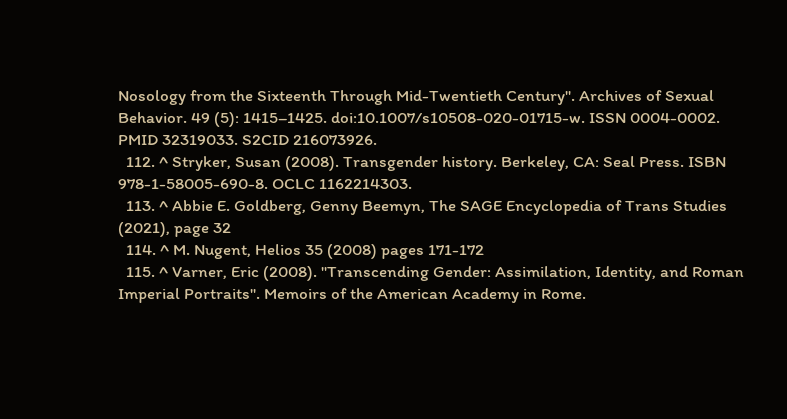Nosology from the Sixteenth Through Mid-Twentieth Century". Archives of Sexual Behavior. 49 (5): 1415–1425. doi:10.1007/s10508-020-01715-w. ISSN 0004-0002. PMID 32319033. S2CID 216073926.
  112. ^ Stryker, Susan (2008). Transgender history. Berkeley, CA: Seal Press. ISBN 978-1-58005-690-8. OCLC 1162214303.
  113. ^ Abbie E. Goldberg, Genny Beemyn, The SAGE Encyclopedia of Trans Studies (2021), page 32
  114. ^ M. Nugent, Helios 35 (2008) pages 171-172
  115. ^ Varner, Eric (2008). "Transcending Gender: Assimilation, Identity, and Roman Imperial Portraits". Memoirs of the American Academy in Rome.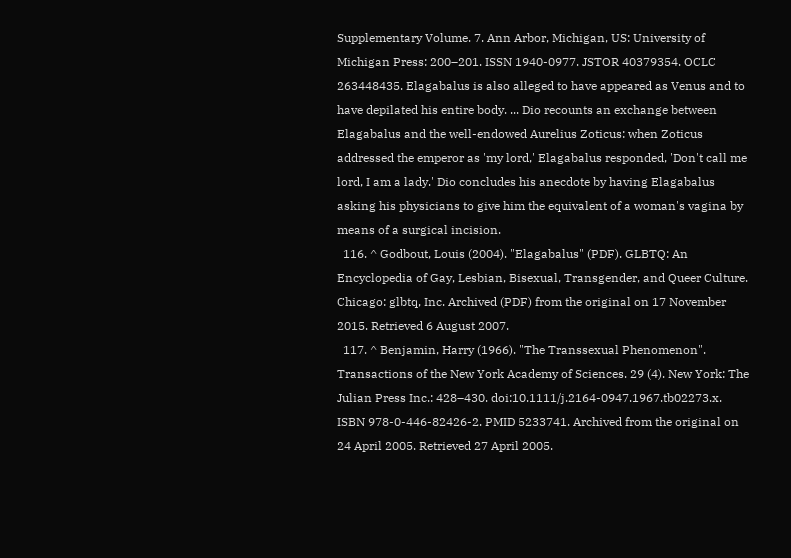Supplementary Volume. 7. Ann Arbor, Michigan, US: University of Michigan Press: 200–201. ISSN 1940-0977. JSTOR 40379354. OCLC 263448435. Elagabalus is also alleged to have appeared as Venus and to have depilated his entire body. ... Dio recounts an exchange between Elagabalus and the well-endowed Aurelius Zoticus: when Zoticus addressed the emperor as 'my lord,' Elagabalus responded, 'Don't call me lord, I am a lady.' Dio concludes his anecdote by having Elagabalus asking his physicians to give him the equivalent of a woman's vagina by means of a surgical incision.
  116. ^ Godbout, Louis (2004). "Elagabalus" (PDF). GLBTQ: An Encyclopedia of Gay, Lesbian, Bisexual, Transgender, and Queer Culture. Chicago: glbtq, Inc. Archived (PDF) from the original on 17 November 2015. Retrieved 6 August 2007.
  117. ^ Benjamin, Harry (1966). "The Transsexual Phenomenon". Transactions of the New York Academy of Sciences. 29 (4). New York: The Julian Press Inc.: 428–430. doi:10.1111/j.2164-0947.1967.tb02273.x. ISBN 978-0-446-82426-2. PMID 5233741. Archived from the original on 24 April 2005. Retrieved 27 April 2005.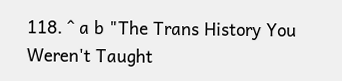118. ^ a b "The Trans History You Weren't Taught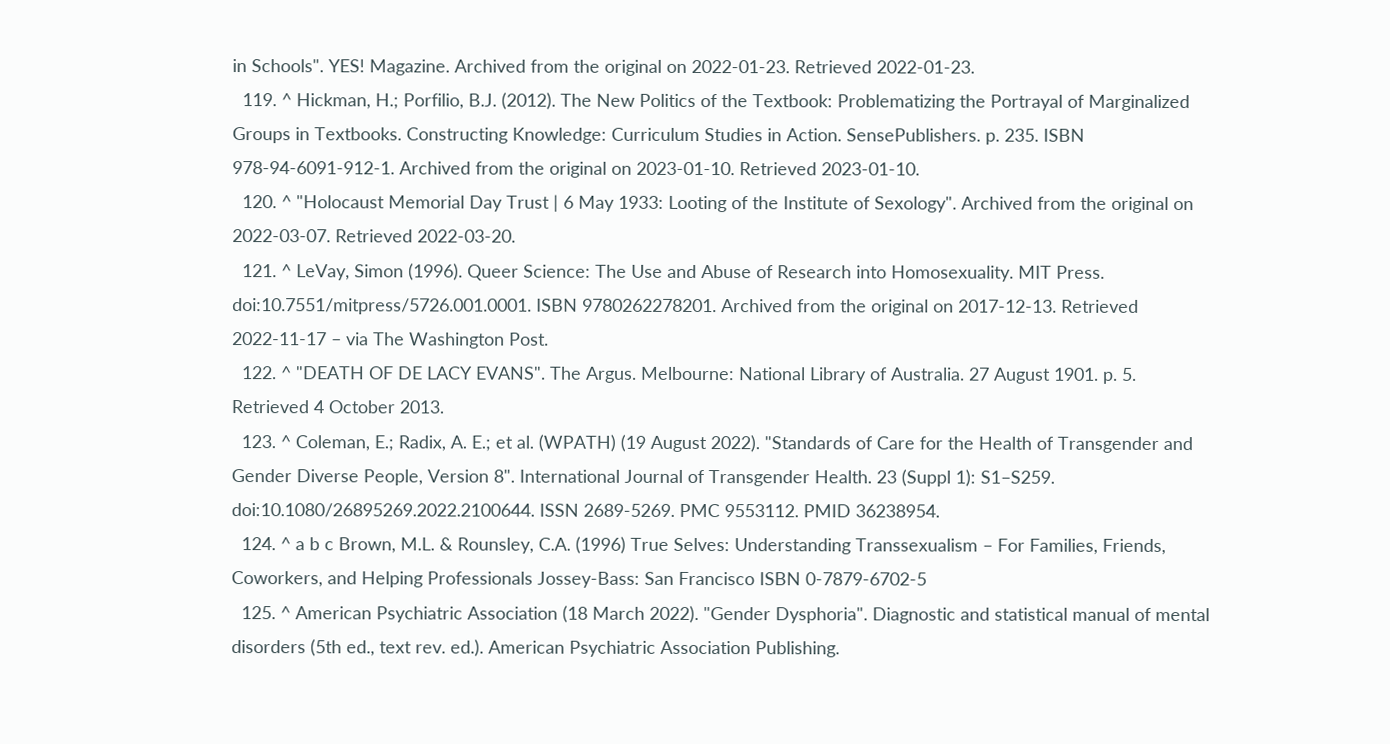in Schools". YES! Magazine. Archived from the original on 2022-01-23. Retrieved 2022-01-23.
  119. ^ Hickman, H.; Porfilio, B.J. (2012). The New Politics of the Textbook: Problematizing the Portrayal of Marginalized Groups in Textbooks. Constructing Knowledge: Curriculum Studies in Action. SensePublishers. p. 235. ISBN 978-94-6091-912-1. Archived from the original on 2023-01-10. Retrieved 2023-01-10.
  120. ^ "Holocaust Memorial Day Trust | 6 May 1933: Looting of the Institute of Sexology". Archived from the original on 2022-03-07. Retrieved 2022-03-20.
  121. ^ LeVay, Simon (1996). Queer Science: The Use and Abuse of Research into Homosexuality. MIT Press. doi:10.7551/mitpress/5726.001.0001. ISBN 9780262278201. Archived from the original on 2017-12-13. Retrieved 2022-11-17 – via The Washington Post.
  122. ^ "DEATH OF DE LACY EVANS". The Argus. Melbourne: National Library of Australia. 27 August 1901. p. 5. Retrieved 4 October 2013.
  123. ^ Coleman, E.; Radix, A. E.; et al. (WPATH) (19 August 2022). "Standards of Care for the Health of Transgender and Gender Diverse People, Version 8". International Journal of Transgender Health. 23 (Suppl 1): S1–S259. doi:10.1080/26895269.2022.2100644. ISSN 2689-5269. PMC 9553112. PMID 36238954.
  124. ^ a b c Brown, M.L. & Rounsley, C.A. (1996) True Selves: Understanding Transsexualism – For Families, Friends, Coworkers, and Helping Professionals Jossey-Bass: San Francisco ISBN 0-7879-6702-5
  125. ^ American Psychiatric Association (18 March 2022). "Gender Dysphoria". Diagnostic and statistical manual of mental disorders (5th ed., text rev. ed.). American Psychiatric Association Publishing.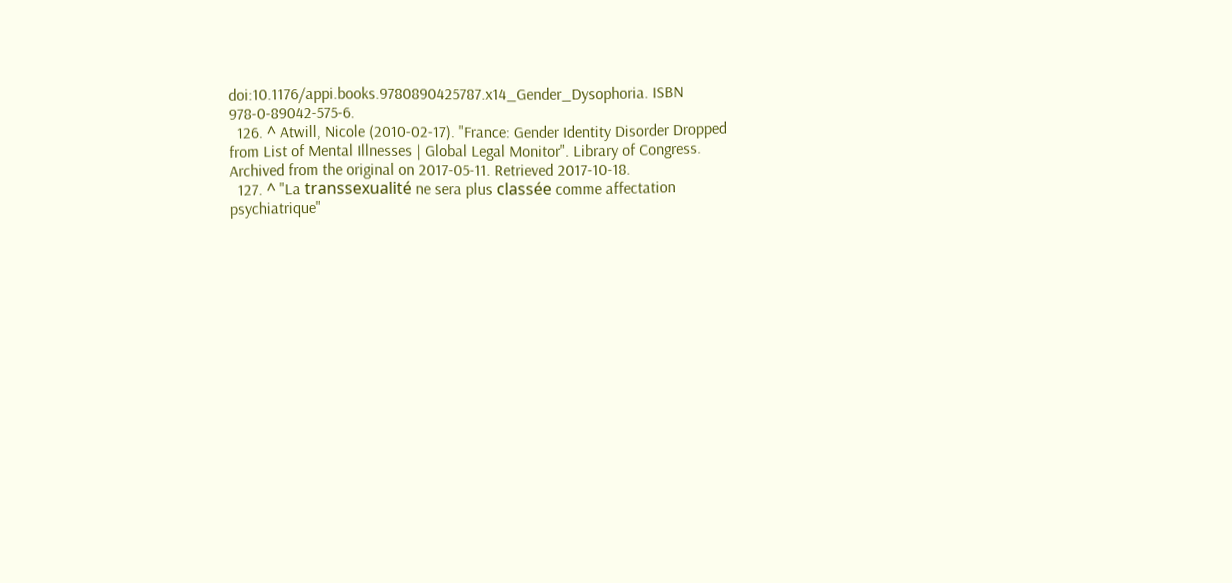doi:10.1176/appi.books.9780890425787.x14_Gender_Dysophoria. ISBN 978-0-89042-575-6.
  126. ^ Atwill, Nicole (2010-02-17). "France: Gender Identity Disorder Dropped from List of Mental Illnesses | Global Legal Monitor". Library of Congress. Archived from the original on 2017-05-11. Retrieved 2017-10-18.
  127. ^ "La transsexualité ne sera plus classée comme affectation psychiatrique"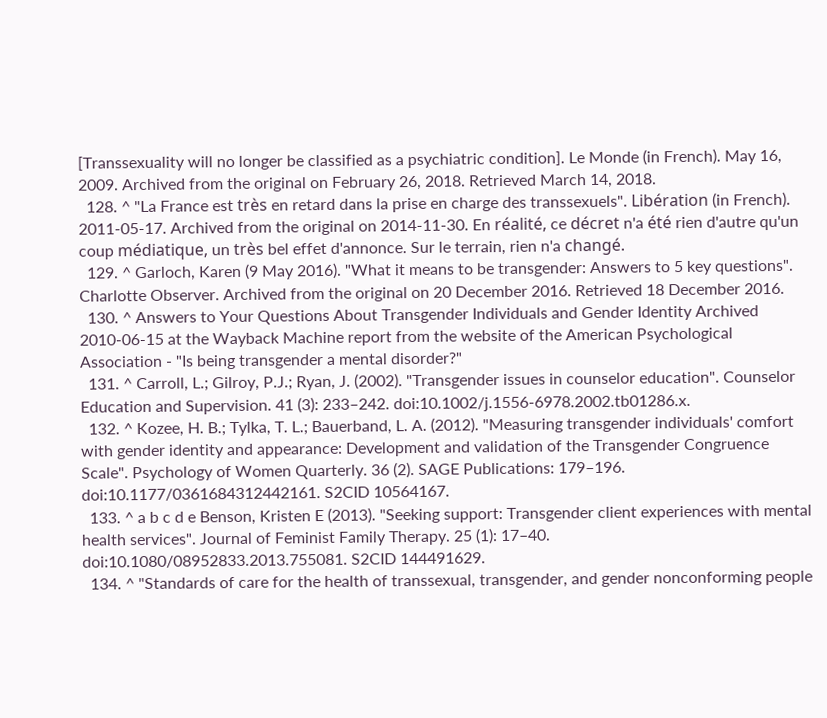[Transsexuality will no longer be classified as a psychiatric condition]. Le Monde (in French). May 16, 2009. Archived from the original on February 26, 2018. Retrieved March 14, 2018.
  128. ^ "La France est très en retard dans la prise en charge des transsexuels". Libération (in French). 2011-05-17. Archived from the original on 2014-11-30. En réalité, ce décret n'a été rien d'autre qu'un coup médiatique, un très bel effet d'annonce. Sur le terrain, rien n'a changé.
  129. ^ Garloch, Karen (9 May 2016). "What it means to be transgender: Answers to 5 key questions". Charlotte Observer. Archived from the original on 20 December 2016. Retrieved 18 December 2016.
  130. ^ Answers to Your Questions About Transgender Individuals and Gender Identity Archived 2010-06-15 at the Wayback Machine report from the website of the American Psychological Association - "Is being transgender a mental disorder?"
  131. ^ Carroll, L.; Gilroy, P.J.; Ryan, J. (2002). "Transgender issues in counselor education". Counselor Education and Supervision. 41 (3): 233–242. doi:10.1002/j.1556-6978.2002.tb01286.x.
  132. ^ Kozee, H. B.; Tylka, T. L.; Bauerband, L. A. (2012). "Measuring transgender individuals' comfort with gender identity and appearance: Development and validation of the Transgender Congruence Scale". Psychology of Women Quarterly. 36 (2). SAGE Publications: 179–196. doi:10.1177/0361684312442161. S2CID 10564167.
  133. ^ a b c d e Benson, Kristen E (2013). "Seeking support: Transgender client experiences with mental health services". Journal of Feminist Family Therapy. 25 (1): 17–40. doi:10.1080/08952833.2013.755081. S2CID 144491629.
  134. ^ "Standards of care for the health of transsexual, transgender, and gender nonconforming people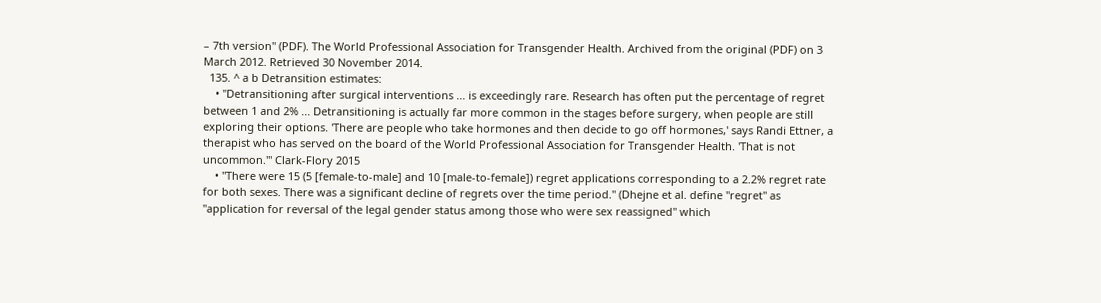– 7th version" (PDF). The World Professional Association for Transgender Health. Archived from the original (PDF) on 3 March 2012. Retrieved 30 November 2014.
  135. ^ a b Detransition estimates:
    • "Detransitioning after surgical interventions ... is exceedingly rare. Research has often put the percentage of regret between 1 and 2% ... Detransitioning is actually far more common in the stages before surgery, when people are still exploring their options. 'There are people who take hormones and then decide to go off hormones,' says Randi Ettner, a therapist who has served on the board of the World Professional Association for Transgender Health. 'That is not uncommon.'" Clark-Flory 2015
    • "There were 15 (5 [female-to-male] and 10 [male-to-female]) regret applications corresponding to a 2.2% regret rate for both sexes. There was a significant decline of regrets over the time period." (Dhejne et al. define "regret" as "application for reversal of the legal gender status among those who were sex reassigned" which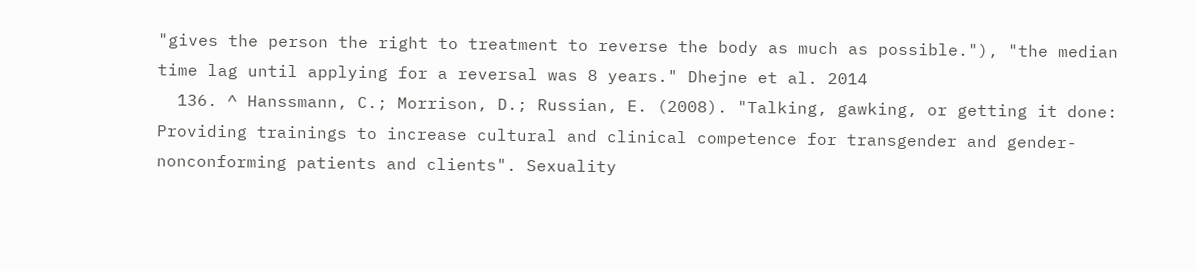"gives the person the right to treatment to reverse the body as much as possible."), "the median time lag until applying for a reversal was 8 years." Dhejne et al. 2014
  136. ^ Hanssmann, C.; Morrison, D.; Russian, E. (2008). "Talking, gawking, or getting it done: Providing trainings to increase cultural and clinical competence for transgender and gender-nonconforming patients and clients". Sexuality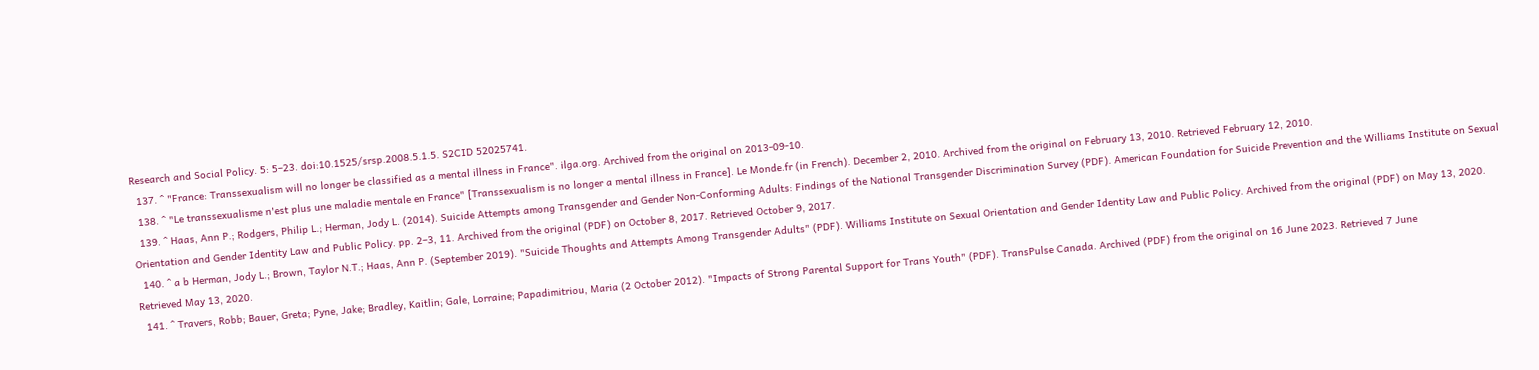Research and Social Policy. 5: 5–23. doi:10.1525/srsp.2008.5.1.5. S2CID 52025741.
  137. ^ "France: Transsexualism will no longer be classified as a mental illness in France". ilga.org. Archived from the original on 2013-09-10.
  138. ^ "Le transsexualisme n'est plus une maladie mentale en France" [Transsexualism is no longer a mental illness in France]. Le Monde.fr (in French). December 2, 2010. Archived from the original on February 13, 2010. Retrieved February 12, 2010.
  139. ^ Haas, Ann P.; Rodgers, Philip L.; Herman, Jody L. (2014). Suicide Attempts among Transgender and Gender Non-Conforming Adults: Findings of the National Transgender Discrimination Survey (PDF). American Foundation for Suicide Prevention and the Williams Institute on Sexual Orientation and Gender Identity Law and Public Policy. pp. 2–3, 11. Archived from the original (PDF) on October 8, 2017. Retrieved October 9, 2017.
  140. ^ a b Herman, Jody L.; Brown, Taylor N.T.; Haas, Ann P. (September 2019). "Suicide Thoughts and Attempts Among Transgender Adults" (PDF). Williams Institute on Sexual Orientation and Gender Identity Law and Public Policy. Archived from the original (PDF) on May 13, 2020. Retrieved May 13, 2020.
  141. ^ Travers, Robb; Bauer, Greta; Pyne, Jake; Bradley, Kaitlin; Gale, Lorraine; Papadimitriou, Maria (2 October 2012). "Impacts of Strong Parental Support for Trans Youth" (PDF). TransPulse Canada. Archived (PDF) from the original on 16 June 2023. Retrieved 7 June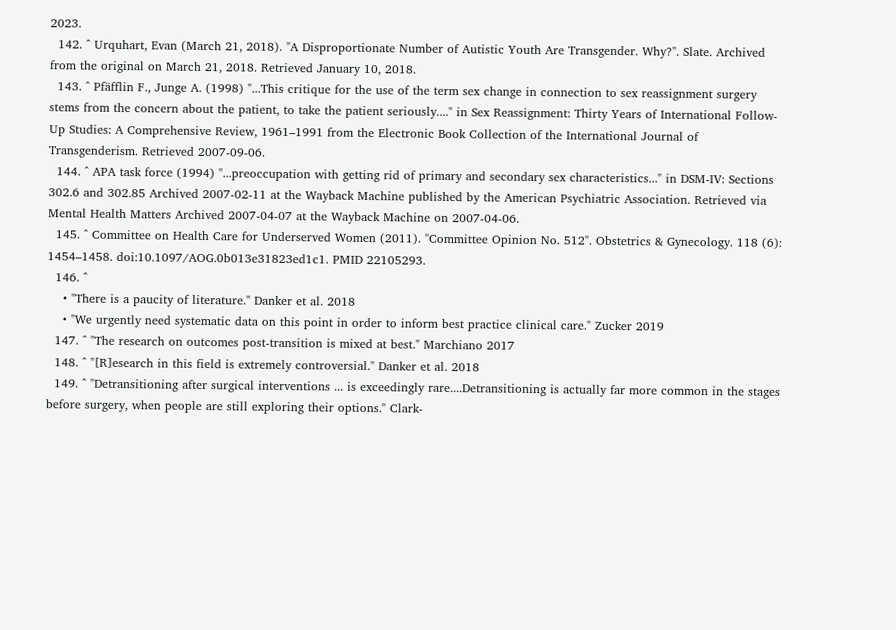2023.
  142. ^ Urquhart, Evan (March 21, 2018). "A Disproportionate Number of Autistic Youth Are Transgender. Why?". Slate. Archived from the original on March 21, 2018. Retrieved January 10, 2018.
  143. ^ Pfäfflin F., Junge A. (1998) "...This critique for the use of the term sex change in connection to sex reassignment surgery stems from the concern about the patient, to take the patient seriously...." in Sex Reassignment: Thirty Years of International Follow-Up Studies: A Comprehensive Review, 1961–1991 from the Electronic Book Collection of the International Journal of Transgenderism. Retrieved 2007-09-06.
  144. ^ APA task force (1994) "...preoccupation with getting rid of primary and secondary sex characteristics..." in DSM-IV: Sections 302.6 and 302.85 Archived 2007-02-11 at the Wayback Machine published by the American Psychiatric Association. Retrieved via Mental Health Matters Archived 2007-04-07 at the Wayback Machine on 2007-04-06.
  145. ^ Committee on Health Care for Underserved Women (2011). "Committee Opinion No. 512". Obstetrics & Gynecology. 118 (6): 1454–1458. doi:10.1097/AOG.0b013e31823ed1c1. PMID 22105293.
  146. ^
    • "There is a paucity of literature." Danker et al. 2018
    • "We urgently need systematic data on this point in order to inform best practice clinical care." Zucker 2019
  147. ^ "The research on outcomes post-transition is mixed at best." Marchiano 2017
  148. ^ "[R]esearch in this field is extremely controversial." Danker et al. 2018
  149. ^ "Detransitioning after surgical interventions ... is exceedingly rare....Detransitioning is actually far more common in the stages before surgery, when people are still exploring their options." Clark-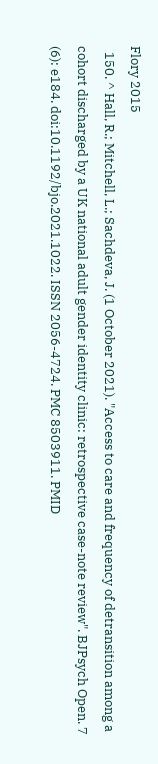Flory 2015
  150. ^ Hall, R.; Mitchell, L.; Sachdeva, J. (1 October 2021). "Access to care and frequency of detransition among a cohort discharged by a UK national adult gender identity clinic: retrospective case-note review". BJPsych Open. 7 (6): e184. doi:10.1192/bjo.2021.1022. ISSN 2056-4724. PMC 8503911. PMID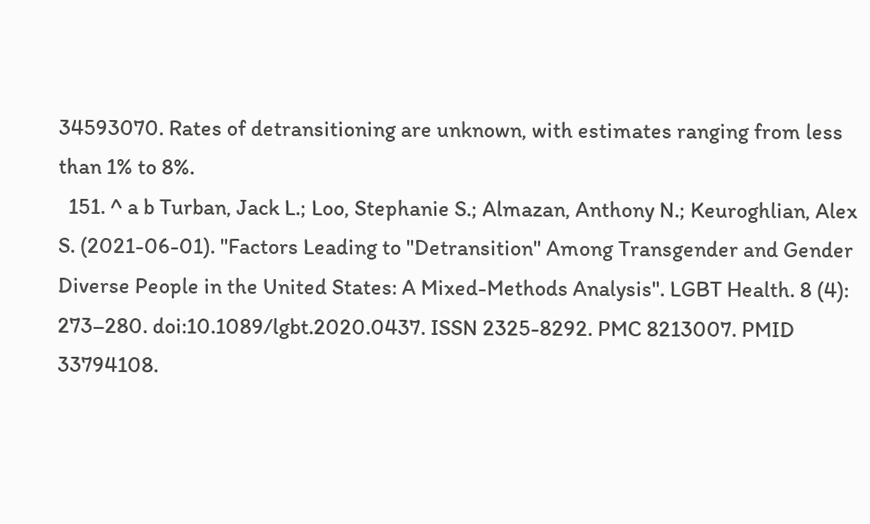34593070. Rates of detransitioning are unknown, with estimates ranging from less than 1% to 8%.
  151. ^ a b Turban, Jack L.; Loo, Stephanie S.; Almazan, Anthony N.; Keuroghlian, Alex S. (2021-06-01). "Factors Leading to "Detransition" Among Transgender and Gender Diverse People in the United States: A Mixed-Methods Analysis". LGBT Health. 8 (4): 273–280. doi:10.1089/lgbt.2020.0437. ISSN 2325-8292. PMC 8213007. PMID 33794108.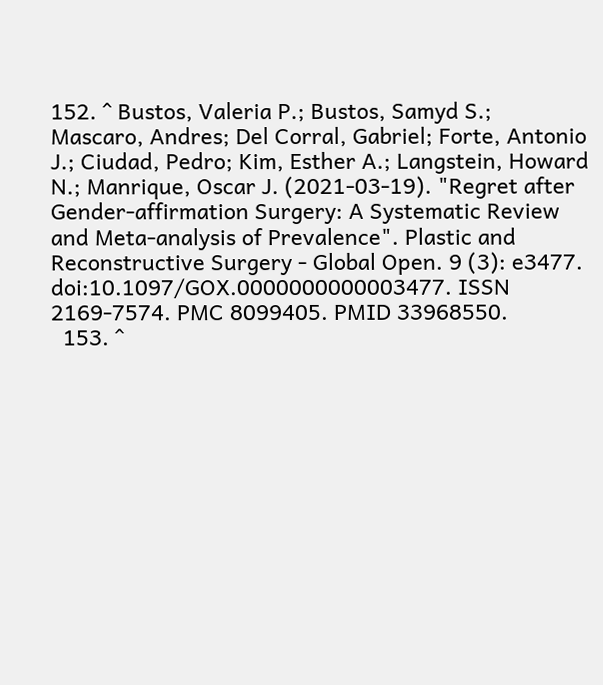152. ^ Bustos, Valeria P.; Bustos, Samyd S.; Mascaro, Andres; Del Corral, Gabriel; Forte, Antonio J.; Ciudad, Pedro; Kim, Esther A.; Langstein, Howard N.; Manrique, Oscar J. (2021-03-19). "Regret after Gender-affirmation Surgery: A Systematic Review and Meta-analysis of Prevalence". Plastic and Reconstructive Surgery - Global Open. 9 (3): e3477. doi:10.1097/GOX.0000000000003477. ISSN 2169-7574. PMC 8099405. PMID 33968550.
  153. ^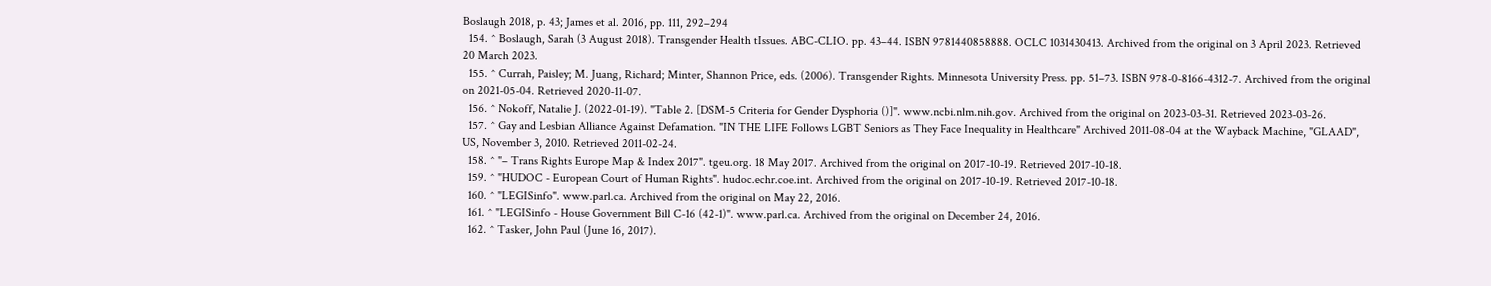Boslaugh 2018, p. 43; James et al. 2016, pp. 111, 292–294
  154. ^ Boslaugh, Sarah (3 August 2018). Transgender Health tIssues. ABC-CLIO. pp. 43–44. ISBN 9781440858888. OCLC 1031430413. Archived from the original on 3 April 2023. Retrieved 20 March 2023.
  155. ^ Currah, Paisley; M. Juang, Richard; Minter, Shannon Price, eds. (2006). Transgender Rights. Minnesota University Press. pp. 51–73. ISBN 978-0-8166-4312-7. Archived from the original on 2021-05-04. Retrieved 2020-11-07.
  156. ^ Nokoff, Natalie J. (2022-01-19). "Table 2. [DSM-5 Criteria for Gender Dysphoria ()]". www.ncbi.nlm.nih.gov. Archived from the original on 2023-03-31. Retrieved 2023-03-26.
  157. ^ Gay and Lesbian Alliance Against Defamation. "IN THE LIFE Follows LGBT Seniors as They Face Inequality in Healthcare" Archived 2011-08-04 at the Wayback Machine, "GLAAD", US, November 3, 2010. Retrieved 2011-02-24.
  158. ^ "– Trans Rights Europe Map & Index 2017". tgeu.org. 18 May 2017. Archived from the original on 2017-10-19. Retrieved 2017-10-18.
  159. ^ "HUDOC - European Court of Human Rights". hudoc.echr.coe.int. Archived from the original on 2017-10-19. Retrieved 2017-10-18.
  160. ^ "LEGISinfo". www.parl.ca. Archived from the original on May 22, 2016.
  161. ^ "LEGISinfo - House Government Bill C-16 (42-1)". www.parl.ca. Archived from the original on December 24, 2016.
  162. ^ Tasker, John Paul (June 16, 2017).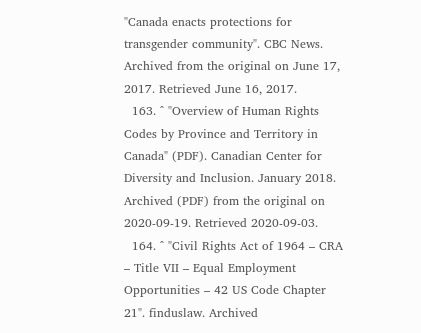"Canada enacts protections for transgender community". CBC News. Archived from the original on June 17, 2017. Retrieved June 16, 2017.
  163. ^ "Overview of Human Rights Codes by Province and Territory in Canada" (PDF). Canadian Center for Diversity and Inclusion. January 2018. Archived (PDF) from the original on 2020-09-19. Retrieved 2020-09-03.
  164. ^ "Civil Rights Act of 1964 – CRA – Title VII – Equal Employment Opportunities – 42 US Code Chapter 21". finduslaw. Archived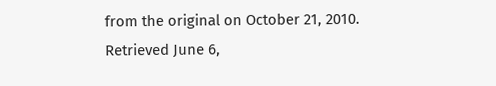from the original on October 21, 2010. Retrieved June 6,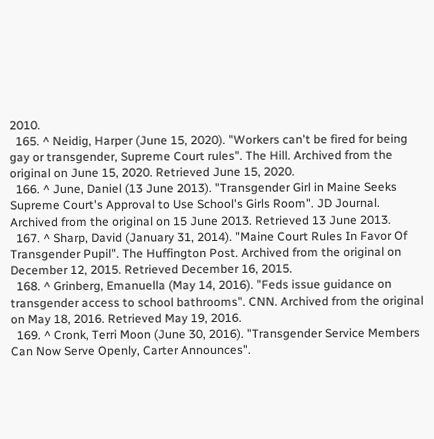2010.
  165. ^ Neidig, Harper (June 15, 2020). "Workers can't be fired for being gay or transgender, Supreme Court rules". The Hill. Archived from the original on June 15, 2020. Retrieved June 15, 2020.
  166. ^ June, Daniel (13 June 2013). "Transgender Girl in Maine Seeks Supreme Court's Approval to Use School's Girls Room". JD Journal. Archived from the original on 15 June 2013. Retrieved 13 June 2013.
  167. ^ Sharp, David (January 31, 2014). "Maine Court Rules In Favor Of Transgender Pupil". The Huffington Post. Archived from the original on December 12, 2015. Retrieved December 16, 2015.
  168. ^ Grinberg, Emanuella (May 14, 2016). "Feds issue guidance on transgender access to school bathrooms". CNN. Archived from the original on May 18, 2016. Retrieved May 19, 2016.
  169. ^ Cronk, Terri Moon (June 30, 2016). "Transgender Service Members Can Now Serve Openly, Carter Announces".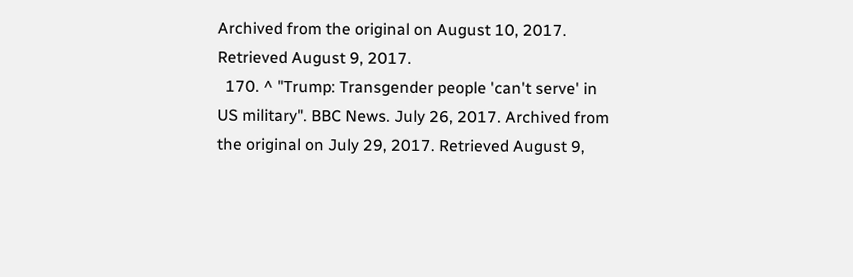Archived from the original on August 10, 2017. Retrieved August 9, 2017.
  170. ^ "Trump: Transgender people 'can't serve' in US military". BBC News. July 26, 2017. Archived from the original on July 29, 2017. Retrieved August 9,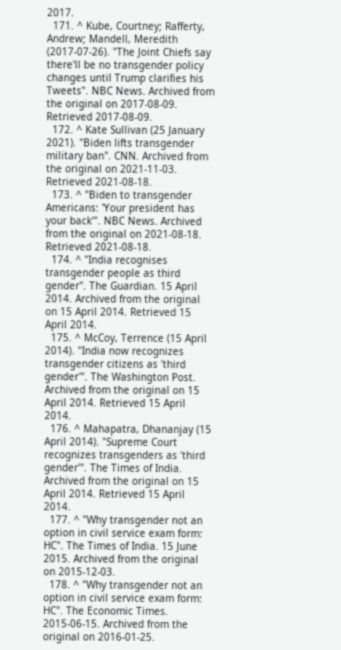2017.
  171. ^ Kube, Courtney; Rafferty, Andrew; Mandell, Meredith (2017-07-26). "The Joint Chiefs say there'll be no transgender policy changes until Trump clarifies his Tweets". NBC News. Archived from the original on 2017-08-09. Retrieved 2017-08-09.
  172. ^ Kate Sullivan (25 January 2021). "Biden lifts transgender military ban". CNN. Archived from the original on 2021-11-03. Retrieved 2021-08-18.
  173. ^ "Biden to transgender Americans: 'Your president has your back'". NBC News. Archived from the original on 2021-08-18. Retrieved 2021-08-18.
  174. ^ "India recognises transgender people as third gender". The Guardian. 15 April 2014. Archived from the original on 15 April 2014. Retrieved 15 April 2014.
  175. ^ McCoy, Terrence (15 April 2014). "India now recognizes transgender citizens as 'third gender'". The Washington Post. Archived from the original on 15 April 2014. Retrieved 15 April 2014.
  176. ^ Mahapatra, Dhananjay (15 April 2014). "Supreme Court recognizes transgenders as 'third gender'". The Times of India. Archived from the original on 15 April 2014. Retrieved 15 April 2014.
  177. ^ "Why transgender not an option in civil service exam form: HC". The Times of India. 15 June 2015. Archived from the original on 2015-12-03.
  178. ^ "Why transgender not an option in civil service exam form: HC". The Economic Times. 2015-06-15. Archived from the original on 2016-01-25.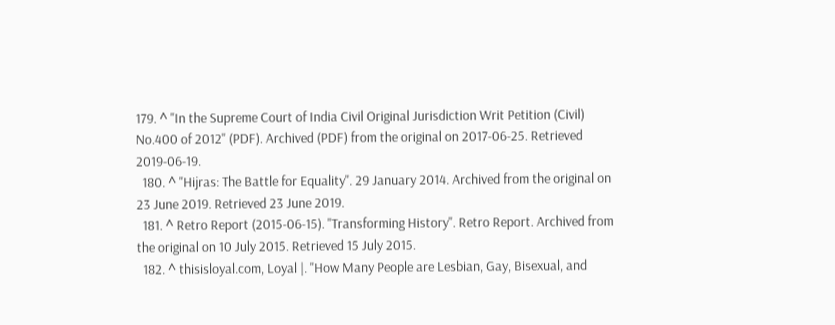179. ^ "In the Supreme Court of India Civil Original Jurisdiction Writ Petition (Civil) No.400 of 2012" (PDF). Archived (PDF) from the original on 2017-06-25. Retrieved 2019-06-19.
  180. ^ "Hijras: The Battle for Equality". 29 January 2014. Archived from the original on 23 June 2019. Retrieved 23 June 2019.
  181. ^ Retro Report (2015-06-15). "Transforming History". Retro Report. Archived from the original on 10 July 2015. Retrieved 15 July 2015.
  182. ^ thisisloyal.com, Loyal |. "How Many People are Lesbian, Gay, Bisexual, and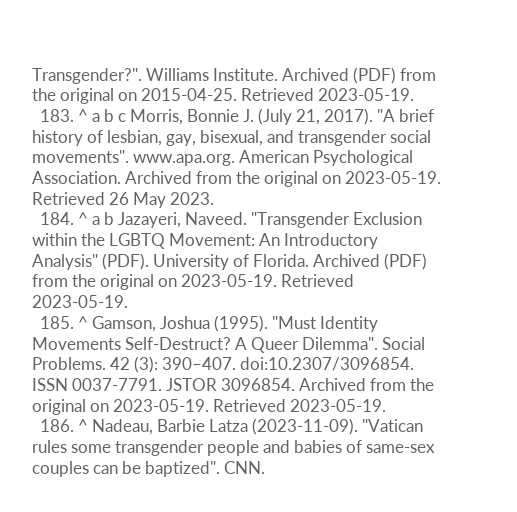Transgender?". Williams Institute. Archived (PDF) from the original on 2015-04-25. Retrieved 2023-05-19.
  183. ^ a b c Morris, Bonnie J. (July 21, 2017). "A brief history of lesbian, gay, bisexual, and transgender social movements". www.apa.org. American Psychological Association. Archived from the original on 2023-05-19. Retrieved 26 May 2023.
  184. ^ a b Jazayeri, Naveed. "Transgender Exclusion within the LGBTQ Movement: An Introductory Analysis" (PDF). University of Florida. Archived (PDF) from the original on 2023-05-19. Retrieved 2023-05-19.
  185. ^ Gamson, Joshua (1995). "Must Identity Movements Self-Destruct? A Queer Dilemma". Social Problems. 42 (3): 390–407. doi:10.2307/3096854. ISSN 0037-7791. JSTOR 3096854. Archived from the original on 2023-05-19. Retrieved 2023-05-19.
  186. ^ Nadeau, Barbie Latza (2023-11-09). "Vatican rules some transgender people and babies of same-sex couples can be baptized". CNN.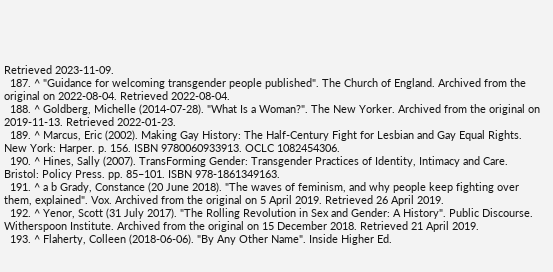Retrieved 2023-11-09.
  187. ^ "Guidance for welcoming transgender people published". The Church of England. Archived from the original on 2022-08-04. Retrieved 2022-08-04.
  188. ^ Goldberg, Michelle (2014-07-28). "What Is a Woman?". The New Yorker. Archived from the original on 2019-11-13. Retrieved 2022-01-23.
  189. ^ Marcus, Eric (2002). Making Gay History: The Half-Century Fight for Lesbian and Gay Equal Rights. New York: Harper. p. 156. ISBN 9780060933913. OCLC 1082454306.
  190. ^ Hines, Sally (2007). TransForming Gender: Transgender Practices of Identity, Intimacy and Care. Bristol: Policy Press. pp. 85–101. ISBN 978-1861349163.
  191. ^ a b Grady, Constance (20 June 2018). "The waves of feminism, and why people keep fighting over them, explained". Vox. Archived from the original on 5 April 2019. Retrieved 26 April 2019.
  192. ^ Yenor, Scott (31 July 2017). "The Rolling Revolution in Sex and Gender: A History". Public Discourse. Witherspoon Institute. Archived from the original on 15 December 2018. Retrieved 21 April 2019.
  193. ^ Flaherty, Colleen (2018-06-06). "By Any Other Name". Inside Higher Ed.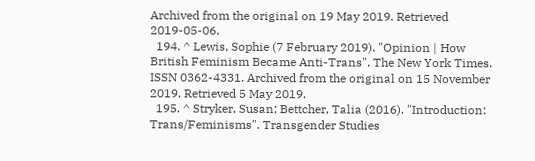Archived from the original on 19 May 2019. Retrieved 2019-05-06.
  194. ^ Lewis, Sophie (7 February 2019). "Opinion | How British Feminism Became Anti-Trans". The New York Times. ISSN 0362-4331. Archived from the original on 15 November 2019. Retrieved 5 May 2019.
  195. ^ Stryker, Susan; Bettcher, Talia (2016). "Introduction: Trans/Feminisms". Transgender Studies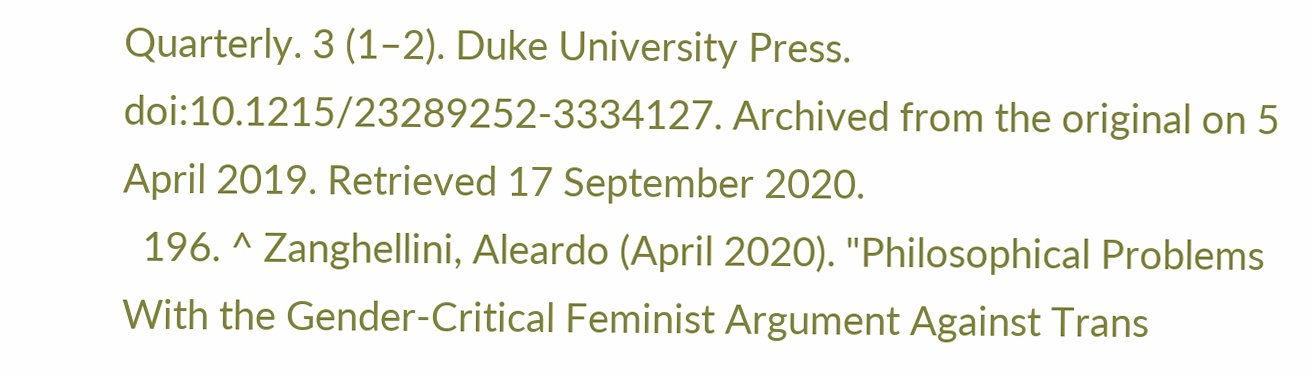Quarterly. 3 (1–2). Duke University Press. doi:10.1215/23289252-3334127. Archived from the original on 5 April 2019. Retrieved 17 September 2020.
  196. ^ Zanghellini, Aleardo (April 2020). "Philosophical Problems With the Gender-Critical Feminist Argument Against Trans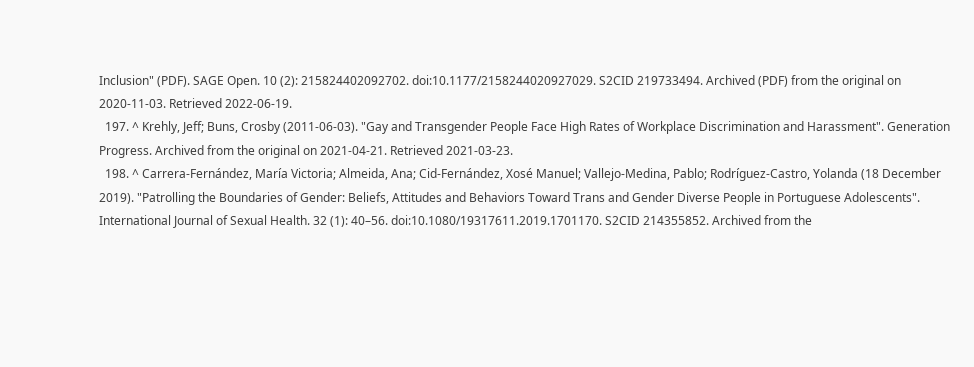Inclusion" (PDF). SAGE Open. 10 (2): 215824402092702. doi:10.1177/2158244020927029. S2CID 219733494. Archived (PDF) from the original on 2020-11-03. Retrieved 2022-06-19.
  197. ^ Krehly, Jeff; Buns, Crosby (2011-06-03). "Gay and Transgender People Face High Rates of Workplace Discrimination and Harassment". Generation Progress. Archived from the original on 2021-04-21. Retrieved 2021-03-23.
  198. ^ Carrera-Fernández, María Victoria; Almeida, Ana; Cid-Fernández, Xosé Manuel; Vallejo-Medina, Pablo; Rodríguez-Castro, Yolanda (18 December 2019). "Patrolling the Boundaries of Gender: Beliefs, Attitudes and Behaviors Toward Trans and Gender Diverse People in Portuguese Adolescents". International Journal of Sexual Health. 32 (1): 40–56. doi:10.1080/19317611.2019.1701170. S2CID 214355852. Archived from the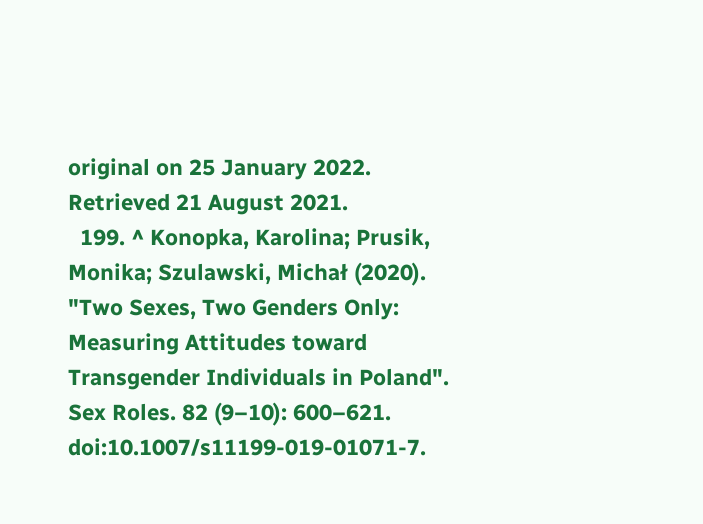original on 25 January 2022. Retrieved 21 August 2021.
  199. ^ Konopka, Karolina; Prusik, Monika; Szulawski, Michał (2020). "Two Sexes, Two Genders Only: Measuring Attitudes toward Transgender Individuals in Poland". Sex Roles. 82 (9–10): 600–621. doi:10.1007/s11199-019-01071-7.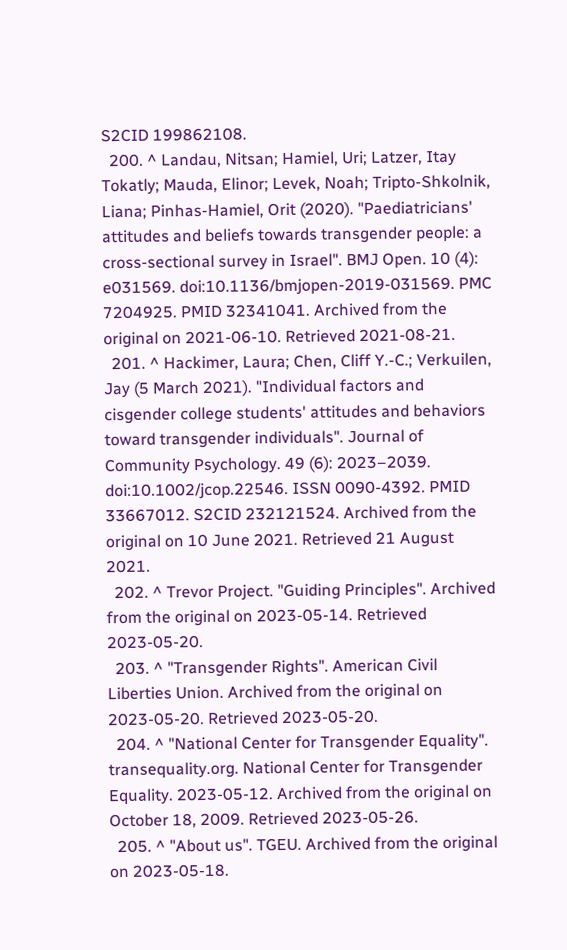S2CID 199862108.
  200. ^ Landau, Nitsan; Hamiel, Uri; Latzer, Itay Tokatly; Mauda, Elinor; Levek, Noah; Tripto-Shkolnik, Liana; Pinhas-Hamiel, Orit (2020). "Paediatricians' attitudes and beliefs towards transgender people: a cross-sectional survey in Israel". BMJ Open. 10 (4): e031569. doi:10.1136/bmjopen-2019-031569. PMC 7204925. PMID 32341041. Archived from the original on 2021-06-10. Retrieved 2021-08-21.
  201. ^ Hackimer, Laura; Chen, Cliff Y.-C.; Verkuilen, Jay (5 March 2021). "Individual factors and cisgender college students' attitudes and behaviors toward transgender individuals". Journal of Community Psychology. 49 (6): 2023–2039. doi:10.1002/jcop.22546. ISSN 0090-4392. PMID 33667012. S2CID 232121524. Archived from the original on 10 June 2021. Retrieved 21 August 2021.
  202. ^ Trevor Project. "Guiding Principles". Archived from the original on 2023-05-14. Retrieved 2023-05-20.
  203. ^ "Transgender Rights". American Civil Liberties Union. Archived from the original on 2023-05-20. Retrieved 2023-05-20.
  204. ^ "National Center for Transgender Equality". transequality.org. National Center for Transgender Equality. 2023-05-12. Archived from the original on October 18, 2009. Retrieved 2023-05-26.
  205. ^ "About us". TGEU. Archived from the original on 2023-05-18.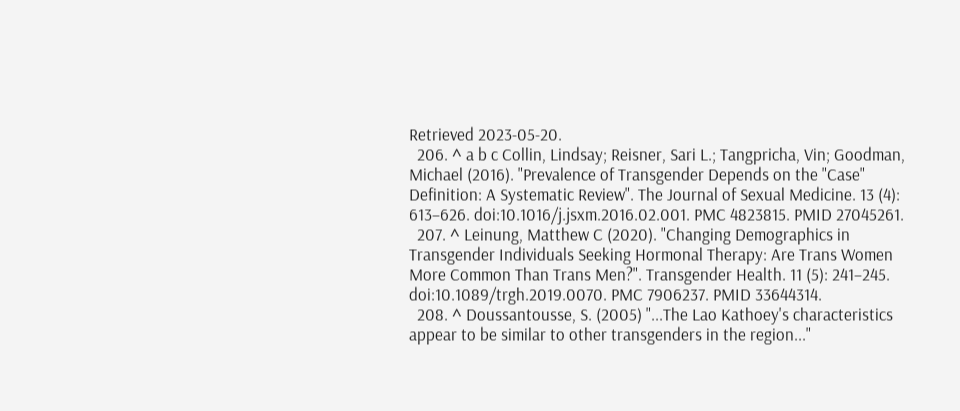Retrieved 2023-05-20.
  206. ^ a b c Collin, Lindsay; Reisner, Sari L.; Tangpricha, Vin; Goodman, Michael (2016). "Prevalence of Transgender Depends on the "Case" Definition: A Systematic Review". The Journal of Sexual Medicine. 13 (4): 613–626. doi:10.1016/j.jsxm.2016.02.001. PMC 4823815. PMID 27045261.
  207. ^ Leinung, Matthew C (2020). "Changing Demographics in Transgender Individuals Seeking Hormonal Therapy: Are Trans Women More Common Than Trans Men?". Transgender Health. 11 (5): 241–245. doi:10.1089/trgh.2019.0070. PMC 7906237. PMID 33644314.
  208. ^ Doussantousse, S. (2005) "...The Lao Kathoey's characteristics appear to be similar to other transgenders in the region..."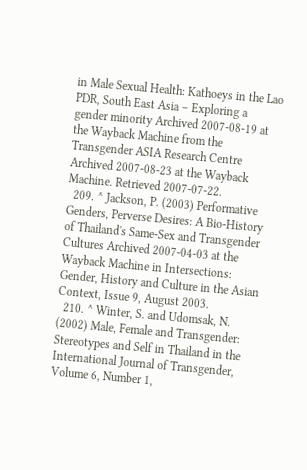in Male Sexual Health: Kathoeys in the Lao PDR, South East Asia – Exploring a gender minority Archived 2007-08-19 at the Wayback Machine from the Transgender ASIA Research Centre Archived 2007-08-23 at the Wayback Machine. Retrieved 2007-07-22.
  209. ^ Jackson, P. (2003) Performative Genders, Perverse Desires: A Bio-History of Thailand's Same-Sex and Transgender Cultures Archived 2007-04-03 at the Wayback Machine in Intersections: Gender, History and Culture in the Asian Context, Issue 9, August 2003.
  210. ^ Winter, S. and Udomsak, N. (2002) Male, Female and Transgender: Stereotypes and Self in Thailand in the International Journal of Transgender, Volume 6, Number 1,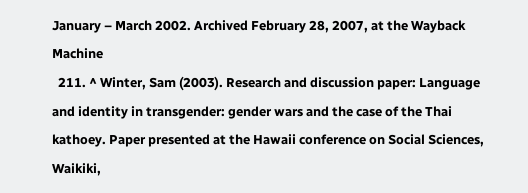January – March 2002. Archived February 28, 2007, at the Wayback Machine
  211. ^ Winter, Sam (2003). Research and discussion paper: Language and identity in transgender: gender wars and the case of the Thai kathoey. Paper presented at the Hawaii conference on Social Sciences, Waikiki,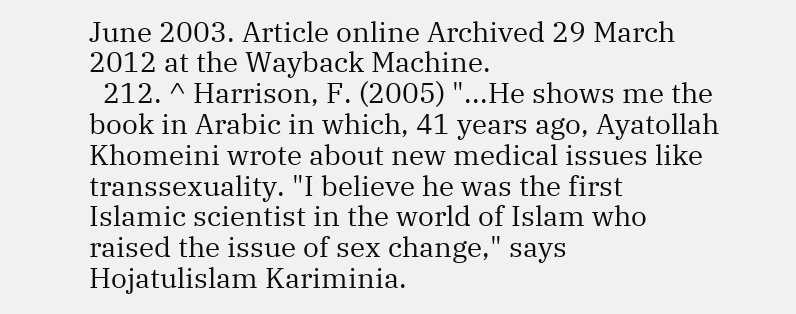June 2003. Article online Archived 29 March 2012 at the Wayback Machine.
  212. ^ Harrison, F. (2005) "...He shows me the book in Arabic in which, 41 years ago, Ayatollah Khomeini wrote about new medical issues like transsexuality. "I believe he was the first Islamic scientist in the world of Islam who raised the issue of sex change," says Hojatulislam Kariminia.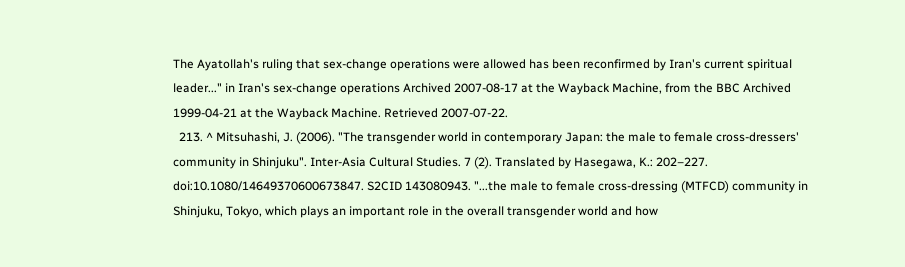The Ayatollah's ruling that sex-change operations were allowed has been reconfirmed by Iran's current spiritual leader..." in Iran's sex-change operations Archived 2007-08-17 at the Wayback Machine, from the BBC Archived 1999-04-21 at the Wayback Machine. Retrieved 2007-07-22.
  213. ^ Mitsuhashi, J. (2006). "The transgender world in contemporary Japan: the male to female cross-dressers' community in Shinjuku". Inter-Asia Cultural Studies. 7 (2). Translated by Hasegawa, K.: 202–227. doi:10.1080/14649370600673847. S2CID 143080943. "...the male to female cross-dressing (MTFCD) community in Shinjuku, Tokyo, which plays an important role in the overall transgender world and how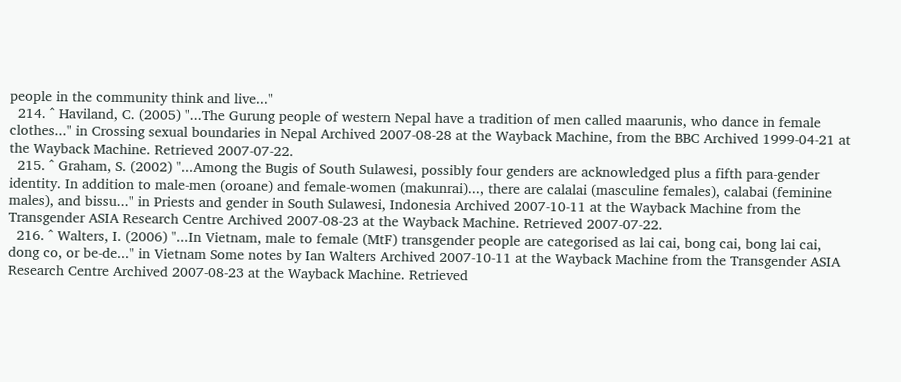people in the community think and live..."
  214. ^ Haviland, C. (2005) "...The Gurung people of western Nepal have a tradition of men called maarunis, who dance in female clothes..." in Crossing sexual boundaries in Nepal Archived 2007-08-28 at the Wayback Machine, from the BBC Archived 1999-04-21 at the Wayback Machine. Retrieved 2007-07-22.
  215. ^ Graham, S. (2002) "...Among the Bugis of South Sulawesi, possibly four genders are acknowledged plus a fifth para-gender identity. In addition to male-men (oroane) and female-women (makunrai)..., there are calalai (masculine females), calabai (feminine males), and bissu..." in Priests and gender in South Sulawesi, Indonesia Archived 2007-10-11 at the Wayback Machine from the Transgender ASIA Research Centre Archived 2007-08-23 at the Wayback Machine. Retrieved 2007-07-22.
  216. ^ Walters, I. (2006) "...In Vietnam, male to female (MtF) transgender people are categorised as lai cai, bong cai, bong lai cai, dong co, or be-de..." in Vietnam Some notes by Ian Walters Archived 2007-10-11 at the Wayback Machine from the Transgender ASIA Research Centre Archived 2007-08-23 at the Wayback Machine. Retrieved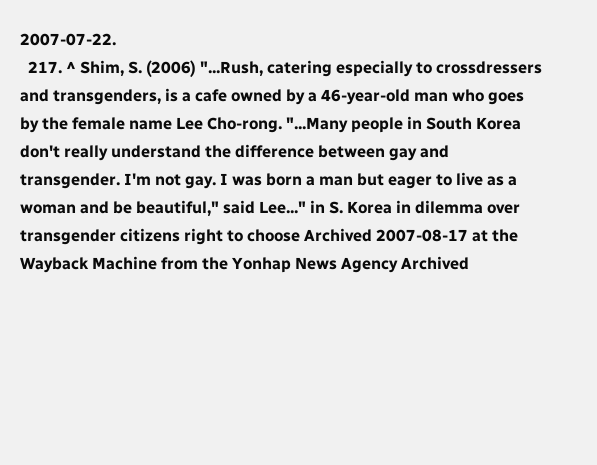2007-07-22.
  217. ^ Shim, S. (2006) "...Rush, catering especially to crossdressers and transgenders, is a cafe owned by a 46-year-old man who goes by the female name Lee Cho-rong. "...Many people in South Korea don't really understand the difference between gay and transgender. I'm not gay. I was born a man but eager to live as a woman and be beautiful," said Lee..." in S. Korea in dilemma over transgender citizens right to choose Archived 2007-08-17 at the Wayback Machine from the Yonhap News Agency Archived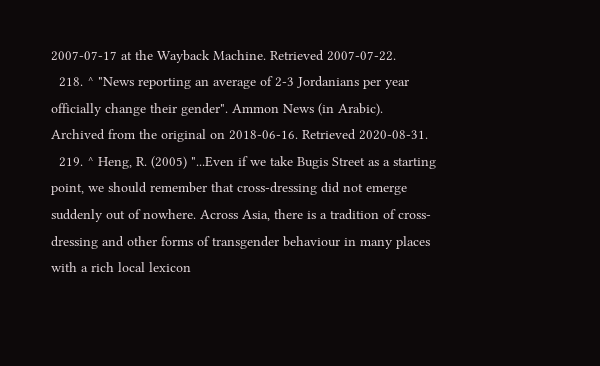2007-07-17 at the Wayback Machine. Retrieved 2007-07-22.
  218. ^ "News reporting an average of 2-3 Jordanians per year officially change their gender". Ammon News (in Arabic). Archived from the original on 2018-06-16. Retrieved 2020-08-31.
  219. ^ Heng, R. (2005) "...Even if we take Bugis Street as a starting point, we should remember that cross-dressing did not emerge suddenly out of nowhere. Across Asia, there is a tradition of cross-dressing and other forms of transgender behaviour in many places with a rich local lexicon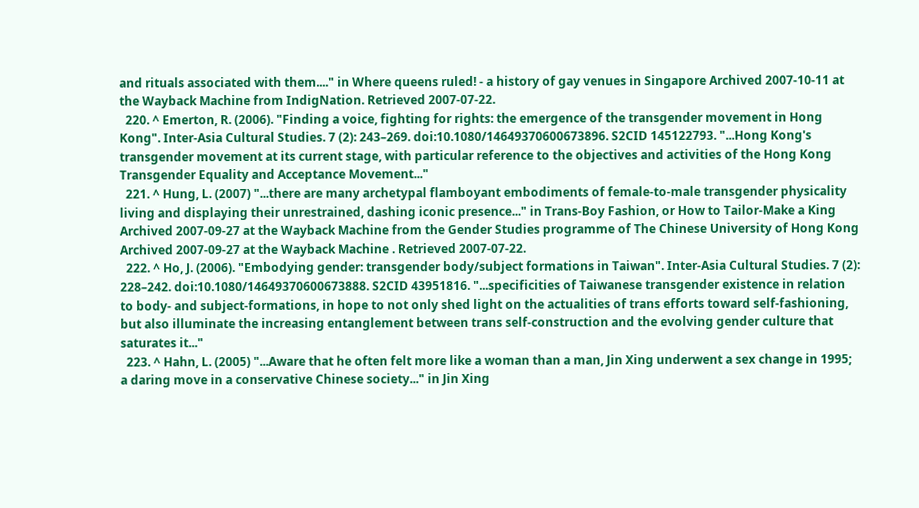and rituals associated with them...." in Where queens ruled! - a history of gay venues in Singapore Archived 2007-10-11 at the Wayback Machine from IndigNation. Retrieved 2007-07-22.
  220. ^ Emerton, R. (2006). "Finding a voice, fighting for rights: the emergence of the transgender movement in Hong Kong". Inter-Asia Cultural Studies. 7 (2): 243–269. doi:10.1080/14649370600673896. S2CID 145122793. "...Hong Kong's transgender movement at its current stage, with particular reference to the objectives and activities of the Hong Kong Transgender Equality and Acceptance Movement..."
  221. ^ Hung, L. (2007) "...there are many archetypal flamboyant embodiments of female-to-male transgender physicality living and displaying their unrestrained, dashing iconic presence..." in Trans-Boy Fashion, or How to Tailor-Make a King Archived 2007-09-27 at the Wayback Machine from the Gender Studies programme of The Chinese University of Hong Kong Archived 2007-09-27 at the Wayback Machine . Retrieved 2007-07-22.
  222. ^ Ho, J. (2006). "Embodying gender: transgender body/subject formations in Taiwan". Inter-Asia Cultural Studies. 7 (2): 228–242. doi:10.1080/14649370600673888. S2CID 43951816. "...specificities of Taiwanese transgender existence in relation to body- and subject-formations, in hope to not only shed light on the actualities of trans efforts toward self-fashioning, but also illuminate the increasing entanglement between trans self-construction and the evolving gender culture that saturates it..."
  223. ^ Hahn, L. (2005) "...Aware that he often felt more like a woman than a man, Jin Xing underwent a sex change in 1995; a daring move in a conservative Chinese society..." in Jin Xing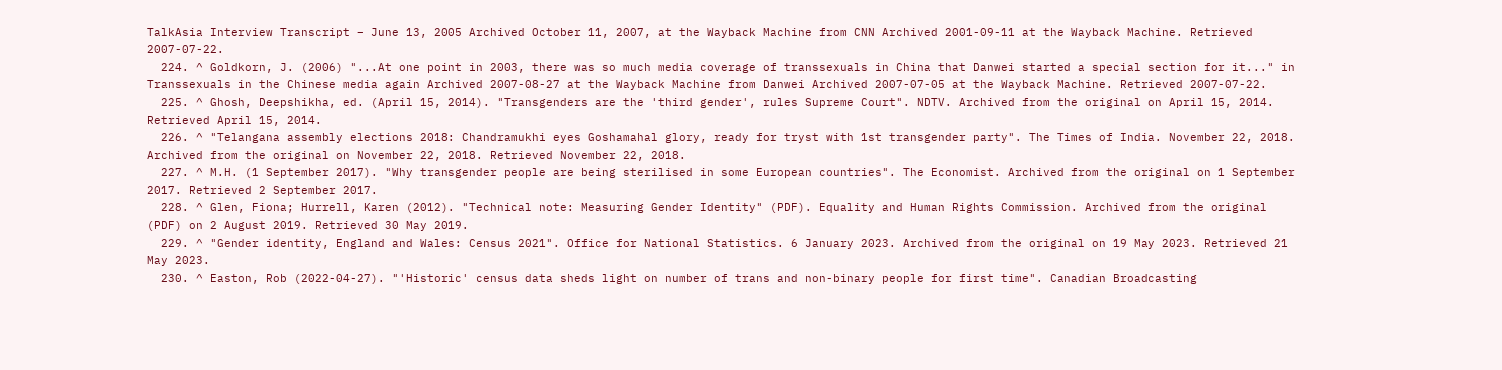TalkAsia Interview Transcript – June 13, 2005 Archived October 11, 2007, at the Wayback Machine from CNN Archived 2001-09-11 at the Wayback Machine. Retrieved 2007-07-22.
  224. ^ Goldkorn, J. (2006) "...At one point in 2003, there was so much media coverage of transsexuals in China that Danwei started a special section for it..." in Transsexuals in the Chinese media again Archived 2007-08-27 at the Wayback Machine from Danwei Archived 2007-07-05 at the Wayback Machine. Retrieved 2007-07-22.
  225. ^ Ghosh, Deepshikha, ed. (April 15, 2014). "Transgenders are the 'third gender', rules Supreme Court". NDTV. Archived from the original on April 15, 2014. Retrieved April 15, 2014.
  226. ^ "Telangana assembly elections 2018: Chandramukhi eyes Goshamahal glory, ready for tryst with 1st transgender party". The Times of India. November 22, 2018. Archived from the original on November 22, 2018. Retrieved November 22, 2018.
  227. ^ M.H. (1 September 2017). "Why transgender people are being sterilised in some European countries". The Economist. Archived from the original on 1 September 2017. Retrieved 2 September 2017.
  228. ^ Glen, Fiona; Hurrell, Karen (2012). "Technical note: Measuring Gender Identity" (PDF). Equality and Human Rights Commission. Archived from the original (PDF) on 2 August 2019. Retrieved 30 May 2019.
  229. ^ "Gender identity, England and Wales: Census 2021". Office for National Statistics. 6 January 2023. Archived from the original on 19 May 2023. Retrieved 21 May 2023.
  230. ^ Easton, Rob (2022-04-27). "'Historic' census data sheds light on number of trans and non-binary people for first time". Canadian Broadcasting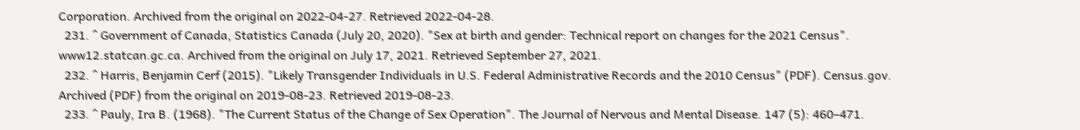Corporation. Archived from the original on 2022-04-27. Retrieved 2022-04-28.
  231. ^ Government of Canada, Statistics Canada (July 20, 2020). "Sex at birth and gender: Technical report on changes for the 2021 Census". www12.statcan.gc.ca. Archived from the original on July 17, 2021. Retrieved September 27, 2021.
  232. ^ Harris, Benjamin Cerf (2015). "Likely Transgender Individuals in U.S. Federal Administrative Records and the 2010 Census" (PDF). Census.gov. Archived (PDF) from the original on 2019-08-23. Retrieved 2019-08-23.
  233. ^ Pauly, Ira B. (1968). "The Current Status of the Change of Sex Operation". The Journal of Nervous and Mental Disease. 147 (5): 460–471.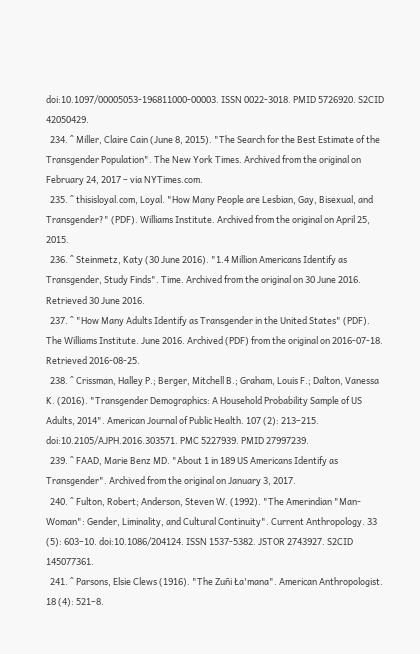doi:10.1097/00005053-196811000-00003. ISSN 0022-3018. PMID 5726920. S2CID 42050429.
  234. ^ Miller, Claire Cain (June 8, 2015). "The Search for the Best Estimate of the Transgender Population". The New York Times. Archived from the original on February 24, 2017 – via NYTimes.com.
  235. ^ thisisloyal.com, Loyal. "How Many People are Lesbian, Gay, Bisexual, and Transgender?" (PDF). Williams Institute. Archived from the original on April 25, 2015.
  236. ^ Steinmetz, Katy (30 June 2016). "1.4 Million Americans Identify as Transgender, Study Finds". Time. Archived from the original on 30 June 2016. Retrieved 30 June 2016.
  237. ^ "How Many Adults Identify as Transgender in the United States" (PDF). The Williams Institute. June 2016. Archived (PDF) from the original on 2016-07-18. Retrieved 2016-08-25.
  238. ^ Crissman, Halley P.; Berger, Mitchell B.; Graham, Louis F.; Dalton, Vanessa K. (2016). "Transgender Demographics: A Household Probability Sample of US Adults, 2014". American Journal of Public Health. 107 (2): 213–215. doi:10.2105/AJPH.2016.303571. PMC 5227939. PMID 27997239.
  239. ^ FAAD, Marie Benz MD. "About 1 in 189 US Americans Identify as Transgender". Archived from the original on January 3, 2017.
  240. ^ Fulton, Robert; Anderson, Steven W. (1992). "The Amerindian "Man-Woman": Gender, Liminality, and Cultural Continuity". Current Anthropology. 33 (5): 603–10. doi:10.1086/204124. ISSN 1537-5382. JSTOR 2743927. S2CID 145077361.
  241. ^ Parsons, Elsie Clews (1916). "The Zuñi Ła'mana". American Anthropologist. 18 (4): 521–8.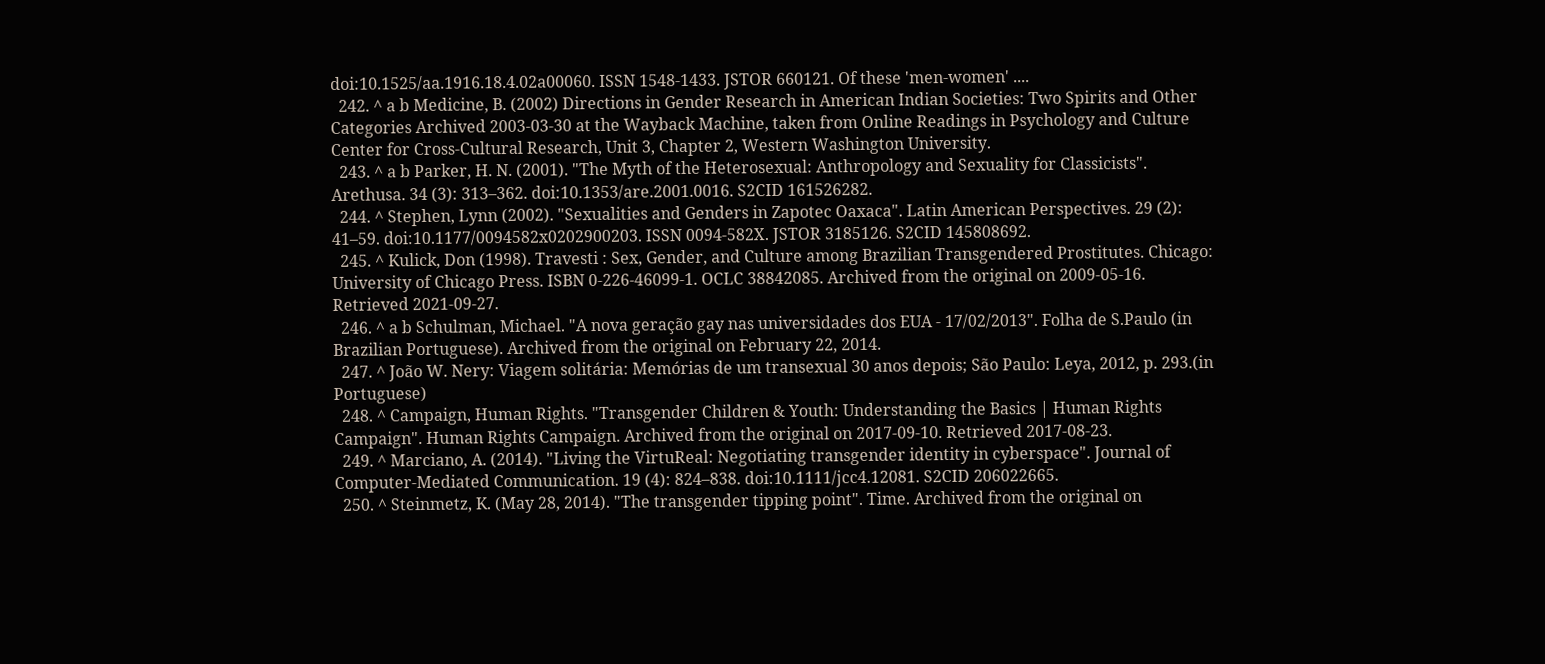doi:10.1525/aa.1916.18.4.02a00060. ISSN 1548-1433. JSTOR 660121. Of these 'men-women' ....
  242. ^ a b Medicine, B. (2002) Directions in Gender Research in American Indian Societies: Two Spirits and Other Categories Archived 2003-03-30 at the Wayback Machine, taken from Online Readings in Psychology and Culture Center for Cross-Cultural Research, Unit 3, Chapter 2, Western Washington University.
  243. ^ a b Parker, H. N. (2001). "The Myth of the Heterosexual: Anthropology and Sexuality for Classicists". Arethusa. 34 (3): 313–362. doi:10.1353/are.2001.0016. S2CID 161526282.
  244. ^ Stephen, Lynn (2002). "Sexualities and Genders in Zapotec Oaxaca". Latin American Perspectives. 29 (2): 41–59. doi:10.1177/0094582x0202900203. ISSN 0094-582X. JSTOR 3185126. S2CID 145808692.
  245. ^ Kulick, Don (1998). Travesti : Sex, Gender, and Culture among Brazilian Transgendered Prostitutes. Chicago: University of Chicago Press. ISBN 0-226-46099-1. OCLC 38842085. Archived from the original on 2009-05-16. Retrieved 2021-09-27.
  246. ^ a b Schulman, Michael. "A nova geração gay nas universidades dos EUA - 17/02/2013". Folha de S.Paulo (in Brazilian Portuguese). Archived from the original on February 22, 2014.
  247. ^ João W. Nery: Viagem solitária: Memórias de um transexual 30 anos depois; São Paulo: Leya, 2012, p. 293.(in Portuguese)
  248. ^ Campaign, Human Rights. "Transgender Children & Youth: Understanding the Basics | Human Rights Campaign". Human Rights Campaign. Archived from the original on 2017-09-10. Retrieved 2017-08-23.
  249. ^ Marciano, A. (2014). "Living the VirtuReal: Negotiating transgender identity in cyberspace". Journal of Computer-Mediated Communication. 19 (4): 824–838. doi:10.1111/jcc4.12081. S2CID 206022665.
  250. ^ Steinmetz, K. (May 28, 2014). "The transgender tipping point". Time. Archived from the original on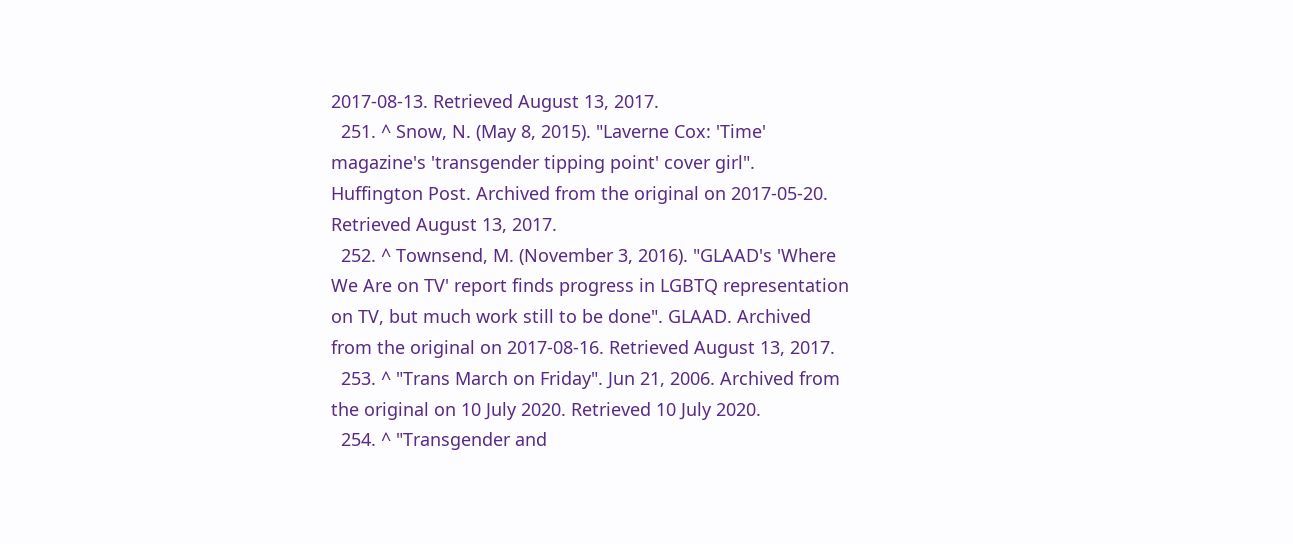2017-08-13. Retrieved August 13, 2017.
  251. ^ Snow, N. (May 8, 2015). "Laverne Cox: 'Time' magazine's 'transgender tipping point' cover girl". Huffington Post. Archived from the original on 2017-05-20. Retrieved August 13, 2017.
  252. ^ Townsend, M. (November 3, 2016). "GLAAD's 'Where We Are on TV' report finds progress in LGBTQ representation on TV, but much work still to be done". GLAAD. Archived from the original on 2017-08-16. Retrieved August 13, 2017.
  253. ^ "Trans March on Friday". Jun 21, 2006. Archived from the original on 10 July 2020. Retrieved 10 July 2020.
  254. ^ "Transgender and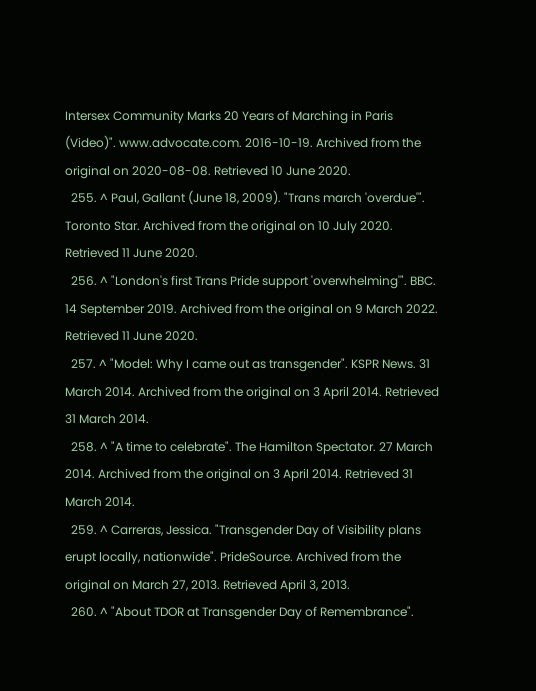Intersex Community Marks 20 Years of Marching in Paris (Video)". www.advocate.com. 2016-10-19. Archived from the original on 2020-08-08. Retrieved 10 June 2020.
  255. ^ Paul, Gallant (June 18, 2009). "Trans march 'overdue'". Toronto Star. Archived from the original on 10 July 2020. Retrieved 11 June 2020.
  256. ^ "London's first Trans Pride support 'overwhelming'". BBC. 14 September 2019. Archived from the original on 9 March 2022. Retrieved 11 June 2020.
  257. ^ "Model: Why I came out as transgender". KSPR News. 31 March 2014. Archived from the original on 3 April 2014. Retrieved 31 March 2014.
  258. ^ "A time to celebrate". The Hamilton Spectator. 27 March 2014. Archived from the original on 3 April 2014. Retrieved 31 March 2014.
  259. ^ Carreras, Jessica. "Transgender Day of Visibility plans erupt locally, nationwide". PrideSource. Archived from the original on March 27, 2013. Retrieved April 3, 2013.
  260. ^ "About TDOR at Transgender Day of Remembrance".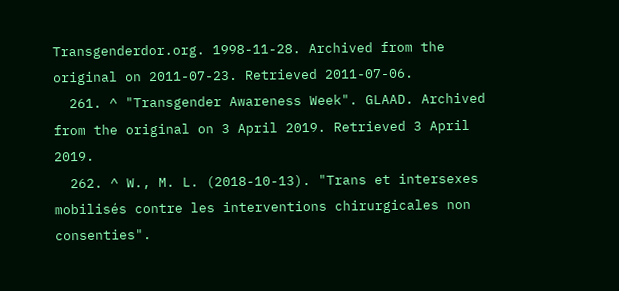Transgenderdor.org. 1998-11-28. Archived from the original on 2011-07-23. Retrieved 2011-07-06.
  261. ^ "Transgender Awareness Week". GLAAD. Archived from the original on 3 April 2019. Retrieved 3 April 2019.
  262. ^ W., M. L. (2018-10-13). "Trans et intersexes mobilisés contre les interventions chirurgicales non consenties".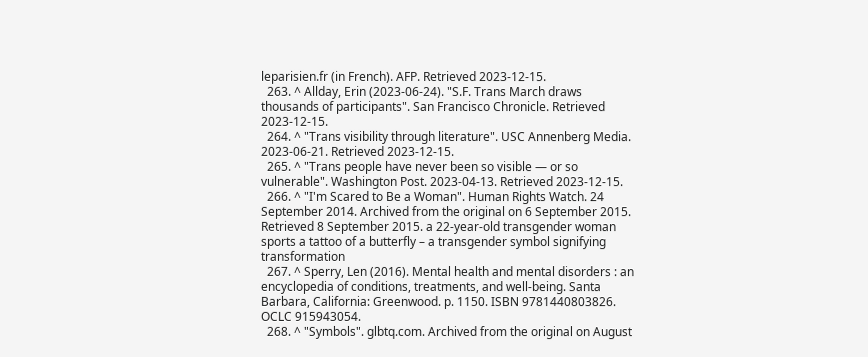leparisien.fr (in French). AFP. Retrieved 2023-12-15.
  263. ^ Allday, Erin (2023-06-24). "S.F. Trans March draws thousands of participants". San Francisco Chronicle. Retrieved 2023-12-15.
  264. ^ "Trans visibility through literature". USC Annenberg Media. 2023-06-21. Retrieved 2023-12-15.
  265. ^ "Trans people have never been so visible — or so vulnerable". Washington Post. 2023-04-13. Retrieved 2023-12-15.
  266. ^ "I'm Scared to Be a Woman". Human Rights Watch. 24 September 2014. Archived from the original on 6 September 2015. Retrieved 8 September 2015. a 22-year-old transgender woman sports a tattoo of a butterfly – a transgender symbol signifying transformation
  267. ^ Sperry, Len (2016). Mental health and mental disorders : an encyclopedia of conditions, treatments, and well-being. Santa Barbara, California: Greenwood. p. 1150. ISBN 9781440803826. OCLC 915943054.
  268. ^ "Symbols". glbtq.com. Archived from the original on August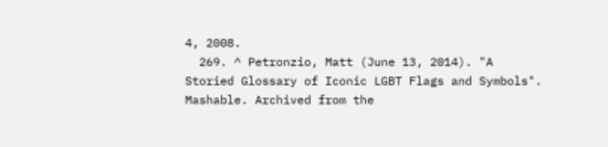4, 2008.
  269. ^ Petronzio, Matt (June 13, 2014). "A Storied Glossary of Iconic LGBT Flags and Symbols". Mashable. Archived from the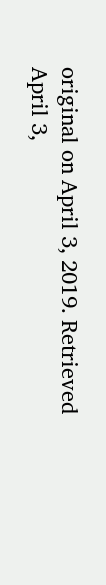original on April 3, 2019. Retrieved April 3,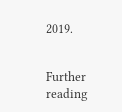2019.


Further reading